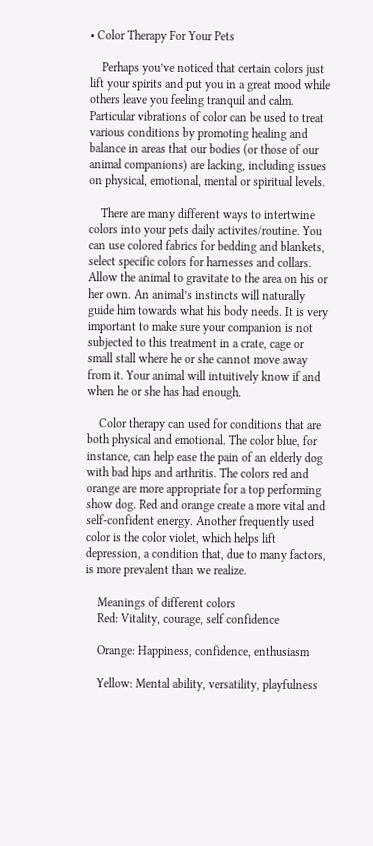• Color Therapy For Your Pets

    Perhaps you’ve noticed that certain colors just lift your spirits and put you in a great mood while others leave you feeling tranquil and calm. Particular vibrations of color can be used to treat various conditions by promoting healing and balance in areas that our bodies (or those of our animal companions) are lacking, including issues on physical, emotional, mental or spiritual levels.

    There are many different ways to intertwine colors into your pets daily activites/routine. You can use colored fabrics for bedding and blankets, select specific colors for harnesses and collars. Allow the animal to gravitate to the area on his or her own. An animal’s instincts will naturally guide him towards what his body needs. It is very important to make sure your companion is not subjected to this treatment in a crate, cage or small stall where he or she cannot move away from it. Your animal will intuitively know if and when he or she has had enough.

    Color therapy can used for conditions that are both physical and emotional. The color blue, for instance, can help ease the pain of an elderly dog with bad hips and arthritis. The colors red and orange are more appropriate for a top performing show dog. Red and orange create a more vital and self-confident energy. Another frequently used color is the color violet, which helps lift depression, a condition that, due to many factors, is more prevalent than we realize.

    Meanings of different colors
    Red: Vitality, courage, self confidence

    Orange: Happiness, confidence, enthusiasm

    Yellow: Mental ability, versatility, playfulness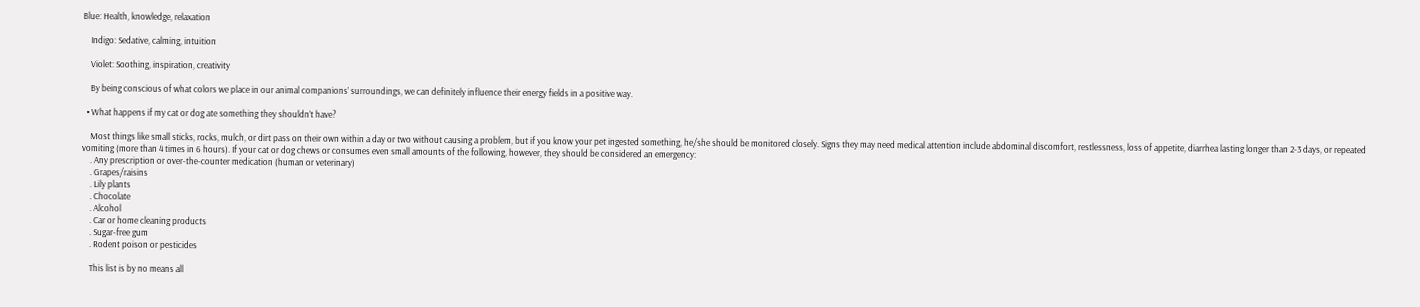Blue: Health, knowledge, relaxation

    Indigo: Sedative, calming, intuition

    Violet: Soothing, inspiration, creativity

    By being conscious of what colors we place in our animal companions’ surroundings, we can definitely influence their energy fields in a positive way.

  • What happens if my cat or dog ate something they shouldn’t have?

    Most things like small sticks, rocks, mulch, or dirt pass on their own within a day or two without causing a problem, but if you know your pet ingested something, he/she should be monitored closely. Signs they may need medical attention include abdominal discomfort, restlessness, loss of appetite, diarrhea lasting longer than 2-3 days, or repeated vomiting (more than 4 times in 6 hours). If your cat or dog chews or consumes even small amounts of the following, however, they should be considered an emergency:
    . Any prescription or over-the-counter medication (human or veterinary)
    . Grapes/raisins
    . Lily plants
    . Chocolate
    . Alcohol
    . Car or home cleaning products
    . Sugar-free gum
    . Rodent poison or pesticides

    This list is by no means all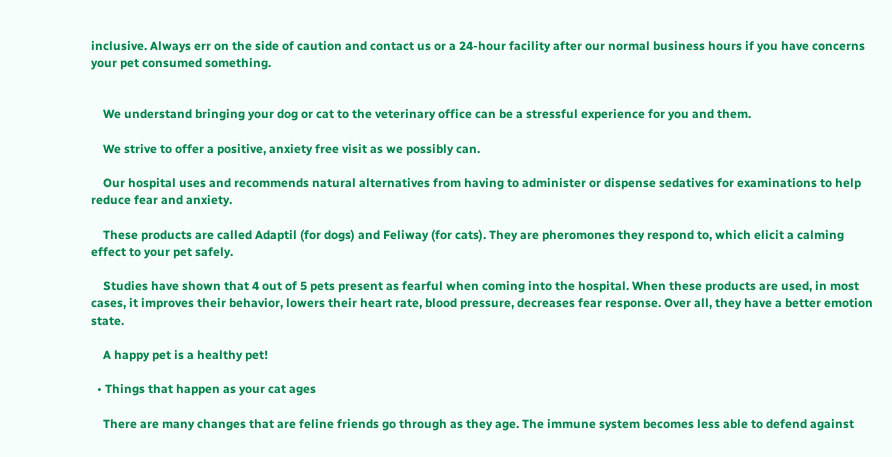inclusive. Always err on the side of caution and contact us or a 24-hour facility after our normal business hours if you have concerns your pet consumed something.


    We understand bringing your dog or cat to the veterinary office can be a stressful experience for you and them.

    We strive to offer a positive, anxiety free visit as we possibly can.

    Our hospital uses and recommends natural alternatives from having to administer or dispense sedatives for examinations to help reduce fear and anxiety.

    These products are called Adaptil (for dogs) and Feliway (for cats). They are pheromones they respond to, which elicit a calming effect to your pet safely.

    Studies have shown that 4 out of 5 pets present as fearful when coming into the hospital. When these products are used, in most cases, it improves their behavior, lowers their heart rate, blood pressure, decreases fear response. Over all, they have a better emotion state.

    A happy pet is a healthy pet!

  • Things that happen as your cat ages

    There are many changes that are feline friends go through as they age. The immune system becomes less able to defend against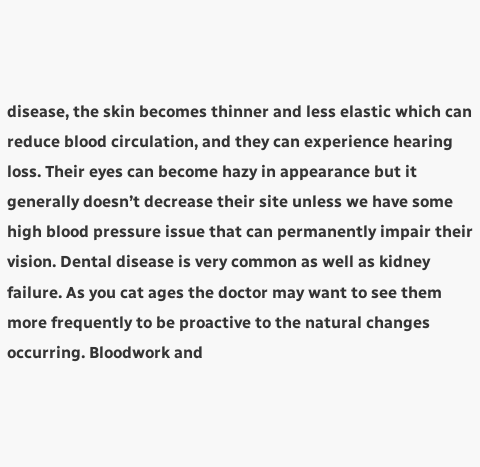disease, the skin becomes thinner and less elastic which can reduce blood circulation, and they can experience hearing loss. Their eyes can become hazy in appearance but it generally doesn’t decrease their site unless we have some high blood pressure issue that can permanently impair their vision. Dental disease is very common as well as kidney failure. As you cat ages the doctor may want to see them more frequently to be proactive to the natural changes occurring. Bloodwork and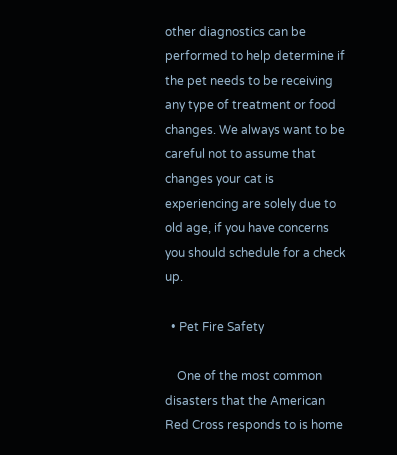other diagnostics can be performed to help determine if the pet needs to be receiving any type of treatment or food changes. We always want to be careful not to assume that changes your cat is experiencing are solely due to old age, if you have concerns you should schedule for a check up.

  • Pet Fire Safety

    One of the most common disasters that the American Red Cross responds to is home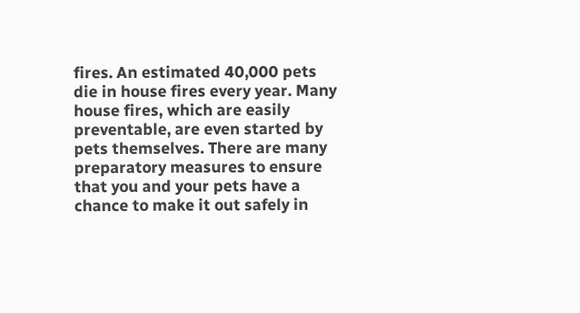fires. An estimated 40,000 pets die in house fires every year. Many house fires, which are easily preventable, are even started by pets themselves. There are many preparatory measures to ensure that you and your pets have a chance to make it out safely in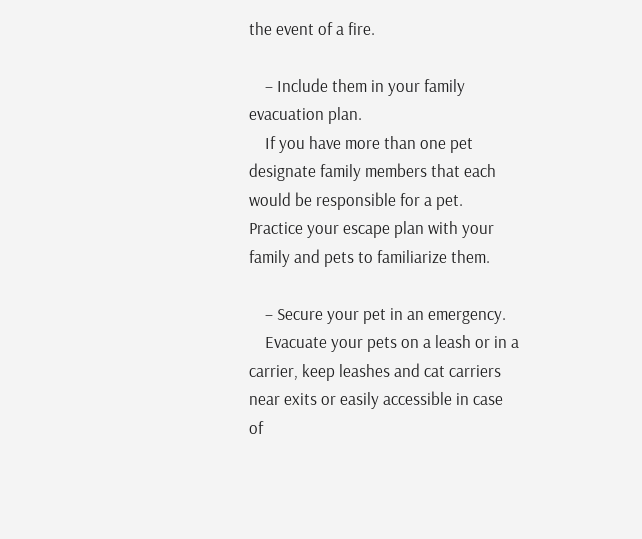the event of a fire.

    – Include them in your family evacuation plan.
    If you have more than one pet designate family members that each would be responsible for a pet. Practice your escape plan with your family and pets to familiarize them.

    – Secure your pet in an emergency.
    Evacuate your pets on a leash or in a carrier, keep leashes and cat carriers near exits or easily accessible in case of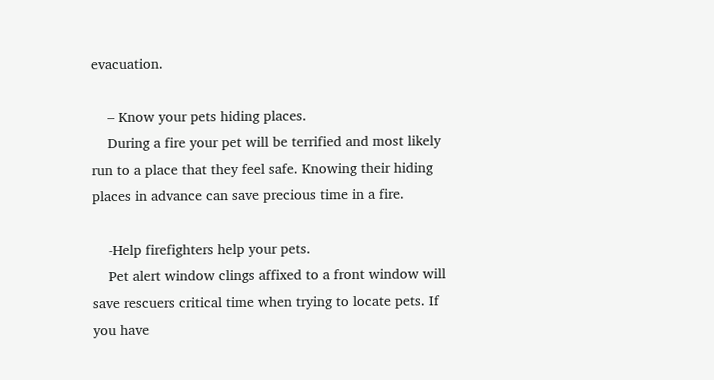evacuation.

    – Know your pets hiding places.
    During a fire your pet will be terrified and most likely run to a place that they feel safe. Knowing their hiding places in advance can save precious time in a fire.

    -Help firefighters help your pets.
    Pet alert window clings affixed to a front window will save rescuers critical time when trying to locate pets. If you have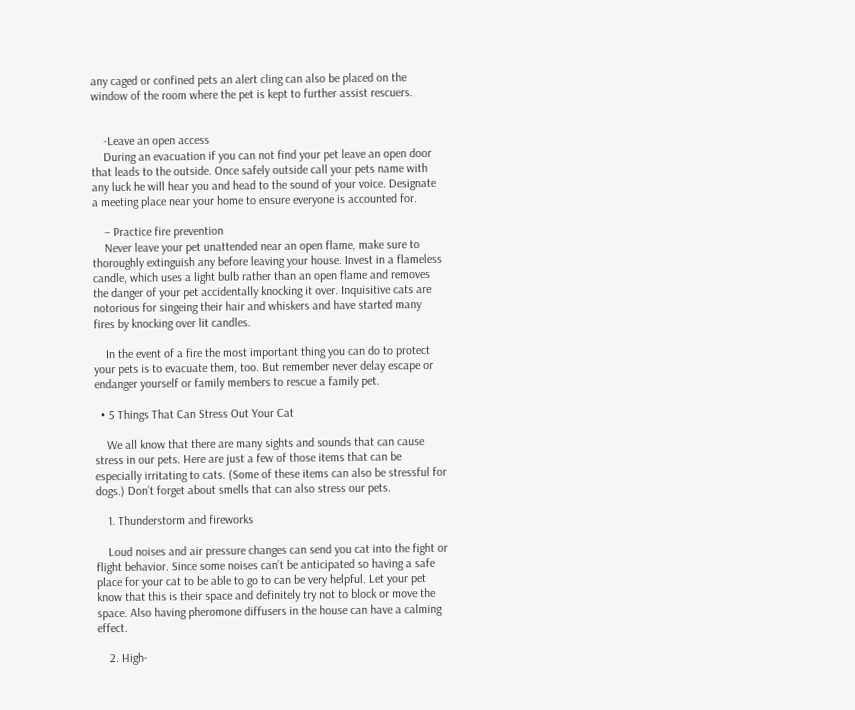any caged or confined pets an alert cling can also be placed on the window of the room where the pet is kept to further assist rescuers.


    -Leave an open access
    During an evacuation if you can not find your pet leave an open door that leads to the outside. Once safely outside call your pets name with any luck he will hear you and head to the sound of your voice. Designate a meeting place near your home to ensure everyone is accounted for.

    – Practice fire prevention
    Never leave your pet unattended near an open flame, make sure to thoroughly extinguish any before leaving your house. Invest in a flameless candle, which uses a light bulb rather than an open flame and removes the danger of your pet accidentally knocking it over. Inquisitive cats are notorious for singeing their hair and whiskers and have started many fires by knocking over lit candles.

    In the event of a fire the most important thing you can do to protect your pets is to evacuate them, too. But remember never delay escape or endanger yourself or family members to rescue a family pet.

  • 5 Things That Can Stress Out Your Cat

    We all know that there are many sights and sounds that can cause stress in our pets. Here are just a few of those items that can be especially irritating to cats. (Some of these items can also be stressful for dogs.) Don’t forget about smells that can also stress our pets.

    1. Thunderstorm and fireworks

    Loud noises and air pressure changes can send you cat into the fight or flight behavior. Since some noises can’t be anticipated so having a safe place for your cat to be able to go to can be very helpful. Let your pet know that this is their space and definitely try not to block or move the space. Also having pheromone diffusers in the house can have a calming effect.

    2. High-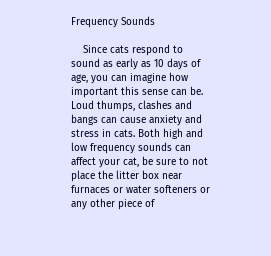Frequency Sounds

    Since cats respond to sound as early as 10 days of age, you can imagine how important this sense can be. Loud thumps, clashes and bangs can cause anxiety and stress in cats. Both high and low frequency sounds can affect your cat, be sure to not place the litter box near furnaces or water softeners or any other piece of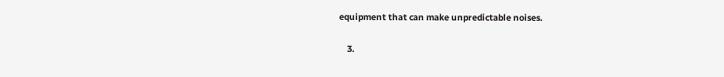equipment that can make unpredictable noises.

    3.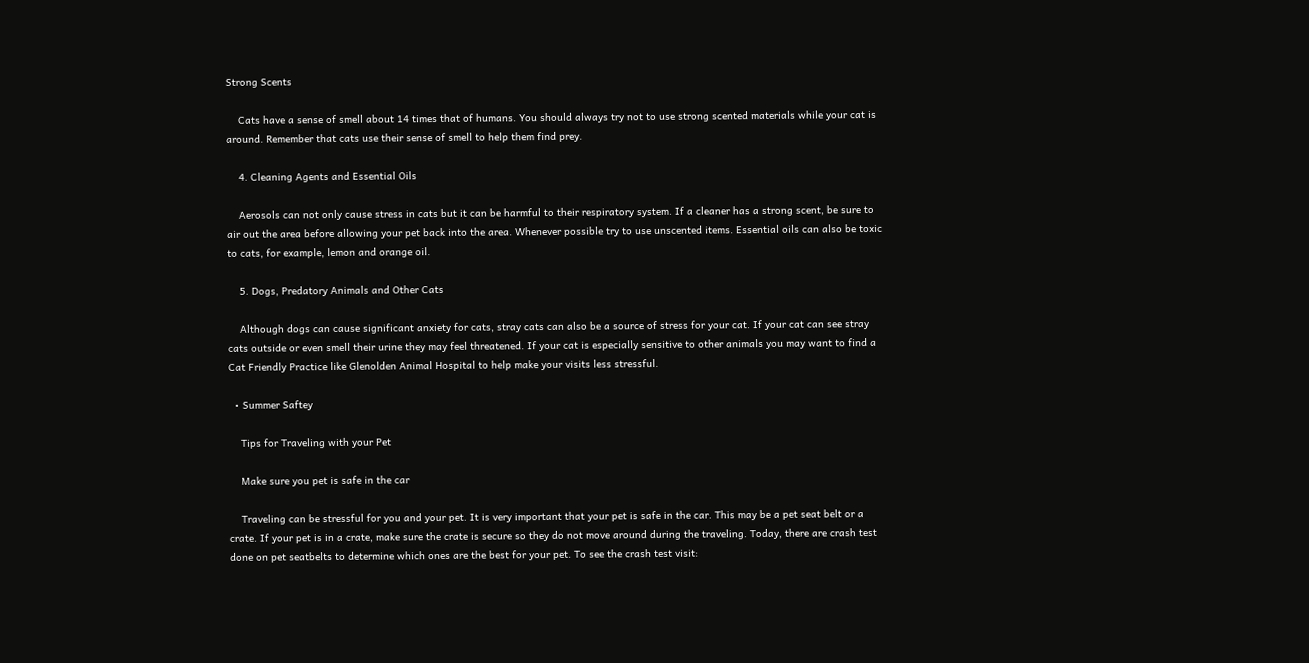Strong Scents

    Cats have a sense of smell about 14 times that of humans. You should always try not to use strong scented materials while your cat is around. Remember that cats use their sense of smell to help them find prey.

    4. Cleaning Agents and Essential Oils

    Aerosols can not only cause stress in cats but it can be harmful to their respiratory system. If a cleaner has a strong scent, be sure to air out the area before allowing your pet back into the area. Whenever possible try to use unscented items. Essential oils can also be toxic to cats, for example, lemon and orange oil.

    5. Dogs, Predatory Animals and Other Cats

    Although dogs can cause significant anxiety for cats, stray cats can also be a source of stress for your cat. If your cat can see stray cats outside or even smell their urine they may feel threatened. If your cat is especially sensitive to other animals you may want to find a Cat Friendly Practice like Glenolden Animal Hospital to help make your visits less stressful.

  • Summer Saftey

    Tips for Traveling with your Pet

    Make sure you pet is safe in the car

    Traveling can be stressful for you and your pet. It is very important that your pet is safe in the car. This may be a pet seat belt or a crate. If your pet is in a crate, make sure the crate is secure so they do not move around during the traveling. Today, there are crash test done on pet seatbelts to determine which ones are the best for your pet. To see the crash test visit: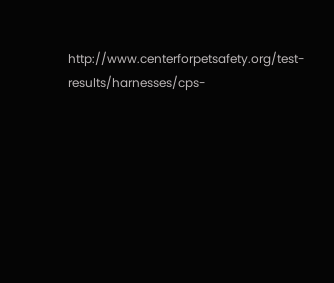http://www.centerforpetsafety.org/test-results/harnesses/cps-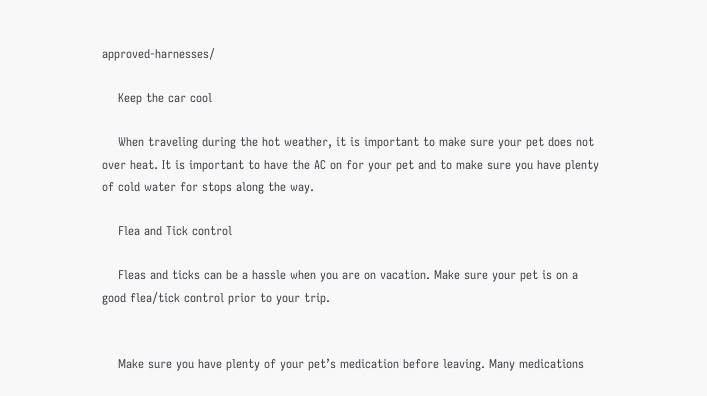approved-harnesses/

    Keep the car cool

    When traveling during the hot weather, it is important to make sure your pet does not over heat. It is important to have the AC on for your pet and to make sure you have plenty of cold water for stops along the way.

    Flea and Tick control

    Fleas and ticks can be a hassle when you are on vacation. Make sure your pet is on a good flea/tick control prior to your trip.


    Make sure you have plenty of your pet’s medication before leaving. Many medications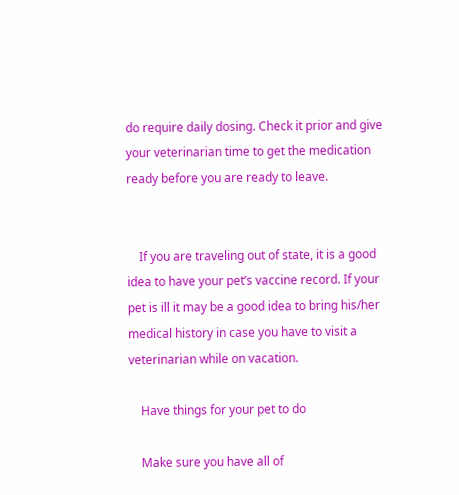do require daily dosing. Check it prior and give your veterinarian time to get the medication ready before you are ready to leave.


    If you are traveling out of state, it is a good idea to have your pet’s vaccine record. If your pet is ill it may be a good idea to bring his/her medical history in case you have to visit a veterinarian while on vacation.

    Have things for your pet to do

    Make sure you have all of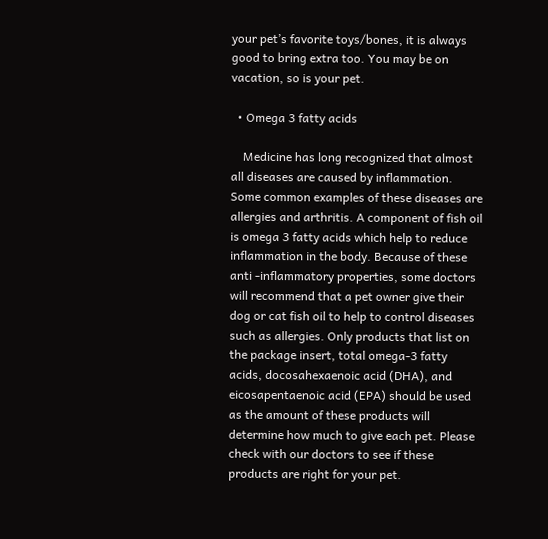your pet’s favorite toys/bones, it is always good to bring extra too. You may be on vacation, so is your pet.

  • Omega 3 fatty acids

    Medicine has long recognized that almost all diseases are caused by inflammation. Some common examples of these diseases are allergies and arthritis. A component of fish oil is omega 3 fatty acids which help to reduce inflammation in the body. Because of these anti -inflammatory properties, some doctors will recommend that a pet owner give their dog or cat fish oil to help to control diseases such as allergies. Only products that list on the package insert, total omega-3 fatty acids, docosahexaenoic acid (DHA), and eicosapentaenoic acid (EPA) should be used as the amount of these products will determine how much to give each pet. Please check with our doctors to see if these products are right for your pet.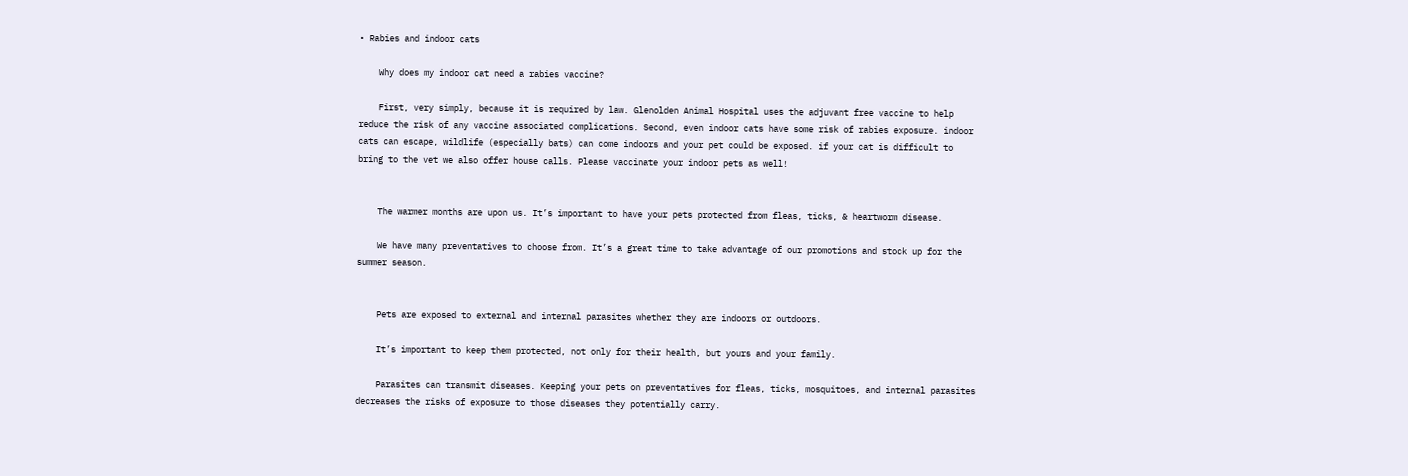• Rabies and indoor cats

    Why does my indoor cat need a rabies vaccine?

    First, very simply, because it is required by law. Glenolden Animal Hospital uses the adjuvant free vaccine to help reduce the risk of any vaccine associated complications. Second, even indoor cats have some risk of rabies exposure. indoor cats can escape, wildlife (especially bats) can come indoors and your pet could be exposed. if your cat is difficult to bring to the vet we also offer house calls. Please vaccinate your indoor pets as well!


    The warmer months are upon us. It’s important to have your pets protected from fleas, ticks, & heartworm disease.

    We have many preventatives to choose from. It’s a great time to take advantage of our promotions and stock up for the summer season.


    Pets are exposed to external and internal parasites whether they are indoors or outdoors.

    It’s important to keep them protected, not only for their health, but yours and your family.

    Parasites can transmit diseases. Keeping your pets on preventatives for fleas, ticks, mosquitoes, and internal parasites decreases the risks of exposure to those diseases they potentially carry.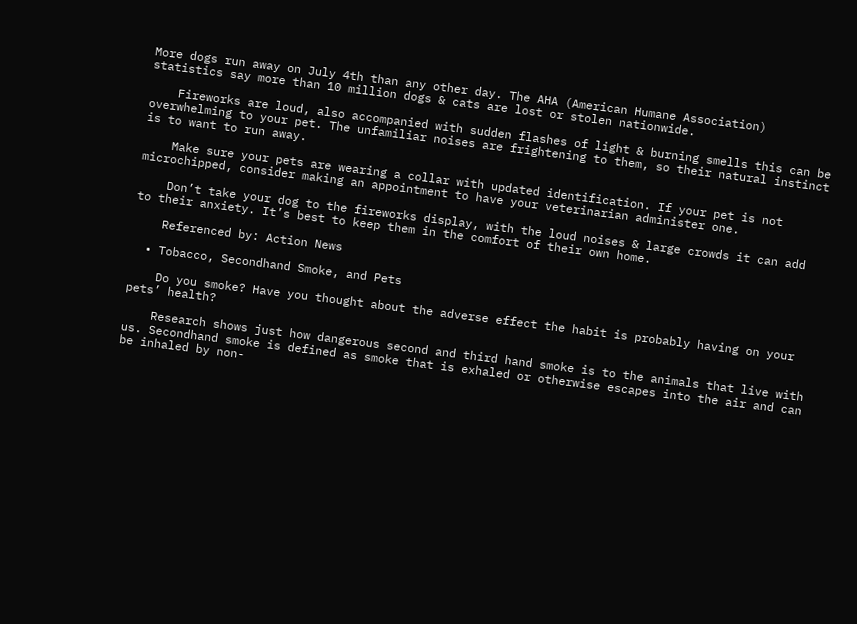More dogs run away on July 4th than any other day. The AHA (American Humane Association) statistics say more than 10 million dogs & cats are lost or stolen nationwide.

    Fireworks are loud, also accompanied with sudden flashes of light & burning smells this can be overwhelming to your pet. The unfamiliar noises are frightening to them, so their natural instinct is to want to run away.

    Make sure your pets are wearing a collar with updated identification. If your pet is not microchipped, consider making an appointment to have your veterinarian administer one.

    Don’t take your dog to the fireworks display, with the loud noises & large crowds it can add to their anxiety. It’s best to keep them in the comfort of their own home.

    Referenced by: Action News

  • Tobacco, Secondhand Smoke, and Pets

    Do you smoke? Have you thought about the adverse effect the habit is probably having on your pets’ health?

    Research shows just how dangerous second and third hand smoke is to the animals that live with us. Secondhand smoke is defined as smoke that is exhaled or otherwise escapes into the air and can be inhaled by non-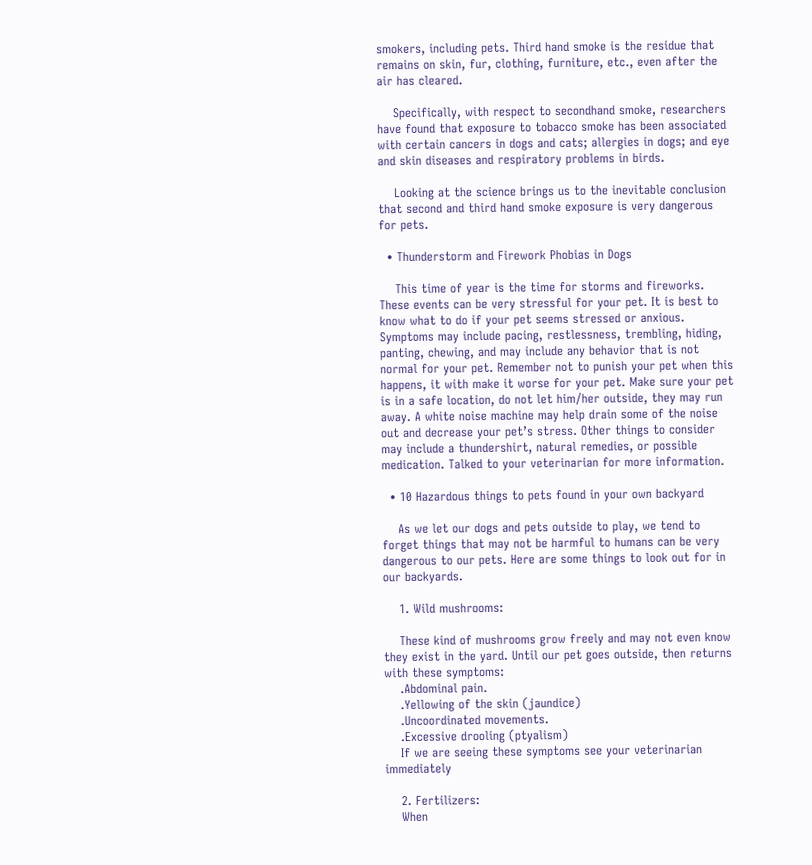smokers, including pets. Third hand smoke is the residue that remains on skin, fur, clothing, furniture, etc., even after the air has cleared.

    Specifically, with respect to secondhand smoke, researchers have found that exposure to tobacco smoke has been associated with certain cancers in dogs and cats; allergies in dogs; and eye and skin diseases and respiratory problems in birds.

    Looking at the science brings us to the inevitable conclusion that second and third hand smoke exposure is very dangerous for pets.

  • Thunderstorm and Firework Phobias in Dogs

    This time of year is the time for storms and fireworks. These events can be very stressful for your pet. It is best to know what to do if your pet seems stressed or anxious. Symptoms may include pacing, restlessness, trembling, hiding, panting, chewing, and may include any behavior that is not normal for your pet. Remember not to punish your pet when this happens, it with make it worse for your pet. Make sure your pet is in a safe location, do not let him/her outside, they may run away. A white noise machine may help drain some of the noise out and decrease your pet’s stress. Other things to consider may include a thundershirt, natural remedies, or possible medication. Talked to your veterinarian for more information.

  • 10 Hazardous things to pets found in your own backyard

    As we let our dogs and pets outside to play, we tend to forget things that may not be harmful to humans can be very dangerous to our pets. Here are some things to look out for in our backyards.

    1. Wild mushrooms:

    These kind of mushrooms grow freely and may not even know they exist in the yard. Until our pet goes outside, then returns with these symptoms:
    .Abdominal pain.
    .Yellowing of the skin (jaundice)
    .Uncoordinated movements.
    .Excessive drooling (ptyalism)
    If we are seeing these symptoms see your veterinarian immediately

    2. Fertilizers:
    When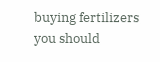buying fertilizers you should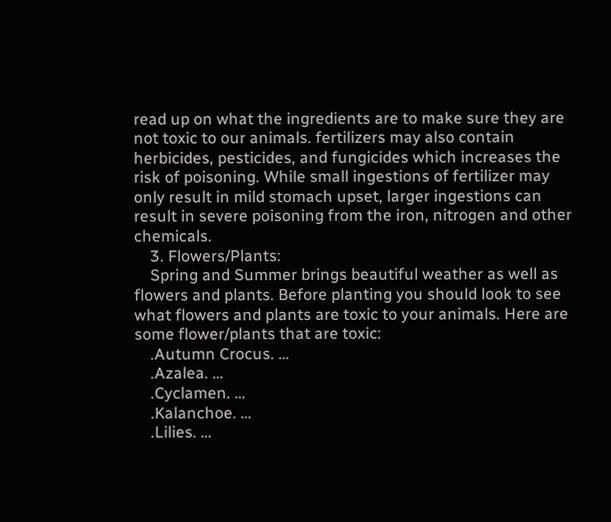read up on what the ingredients are to make sure they are not toxic to our animals. fertilizers may also contain herbicides, pesticides, and fungicides which increases the risk of poisoning. While small ingestions of fertilizer may only result in mild stomach upset, larger ingestions can result in severe poisoning from the iron, nitrogen and other chemicals.
    3. Flowers/Plants:
    Spring and Summer brings beautiful weather as well as flowers and plants. Before planting you should look to see what flowers and plants are toxic to your animals. Here are some flower/plants that are toxic:
    .Autumn Crocus. …
    .Azalea. …
    .Cyclamen. …
    .Kalanchoe. …
    .Lilies. …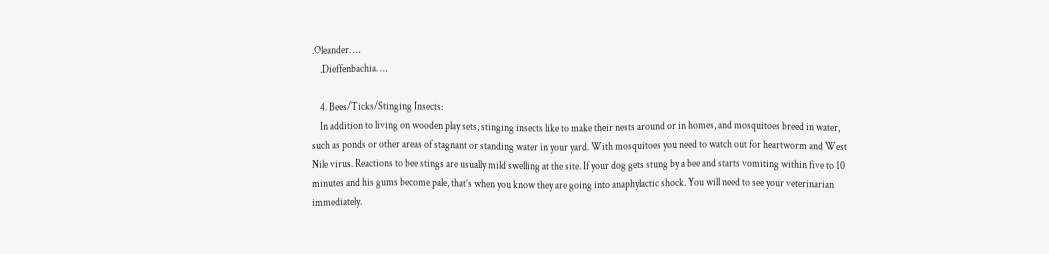.Oleander. …
    .Dieffenbachia. …

    4. Bees/Ticks/Stinging Insects:
    In addition to living on wooden play sets, stinging insects like to make their nests around or in homes, and mosquitoes breed in water, such as ponds or other areas of stagnant or standing water in your yard. With mosquitoes you need to watch out for heartworm and West Nile virus. Reactions to bee stings are usually mild swelling at the site. If your dog gets stung by a bee and starts vomiting within five to 10 minutes and his gums become pale, that’s when you know they are going into anaphylactic shock. You will need to see your veterinarian immediately.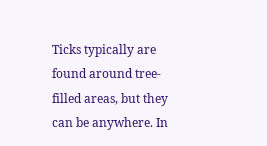Ticks typically are found around tree-filled areas, but they can be anywhere. In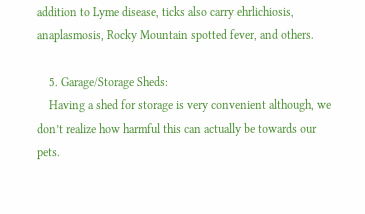addition to Lyme disease, ticks also carry ehrlichiosis, anaplasmosis, Rocky Mountain spotted fever, and others.

    5. Garage/Storage Sheds:
    Having a shed for storage is very convenient although, we don’t realize how harmful this can actually be towards our pets.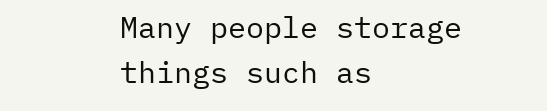Many people storage things such as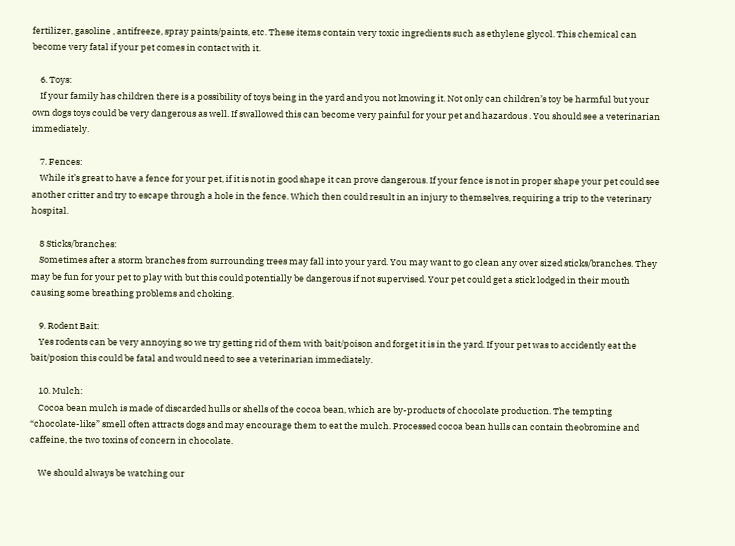fertilizer, gasoline , antifreeze, spray paints/paints, etc. These items contain very toxic ingredients such as ethylene glycol. This chemical can become very fatal if your pet comes in contact with it.

    6. Toys:
    If your family has children there is a possibility of toys being in the yard and you not knowing it. Not only can children’s toy be harmful but your own dogs toys could be very dangerous as well. If swallowed this can become very painful for your pet and hazardous . You should see a veterinarian immediately.

    7. Fences:
    While it’s great to have a fence for your pet, if it is not in good shape it can prove dangerous. If your fence is not in proper shape your pet could see another critter and try to escape through a hole in the fence. Which then could result in an injury to themselves, requiring a trip to the veterinary hospital.

    8 Sticks/branches:
    Sometimes after a storm branches from surrounding trees may fall into your yard. You may want to go clean any over sized sticks/branches. They may be fun for your pet to play with but this could potentially be dangerous if not supervised. Your pet could get a stick lodged in their mouth causing some breathing problems and choking.

    9. Rodent Bait:
    Yes rodents can be very annoying so we try getting rid of them with bait/poison and forget it is in the yard. If your pet was to accidently eat the bait/posion this could be fatal and would need to see a veterinarian immediately.

    10. Mulch:
    Cocoa bean mulch is made of discarded hulls or shells of the cocoa bean, which are by-products of chocolate production. The tempting “chocolate-like” smell often attracts dogs and may encourage them to eat the mulch. Processed cocoa bean hulls can contain theobromine and caffeine, the two toxins of concern in chocolate.

    We should always be watching our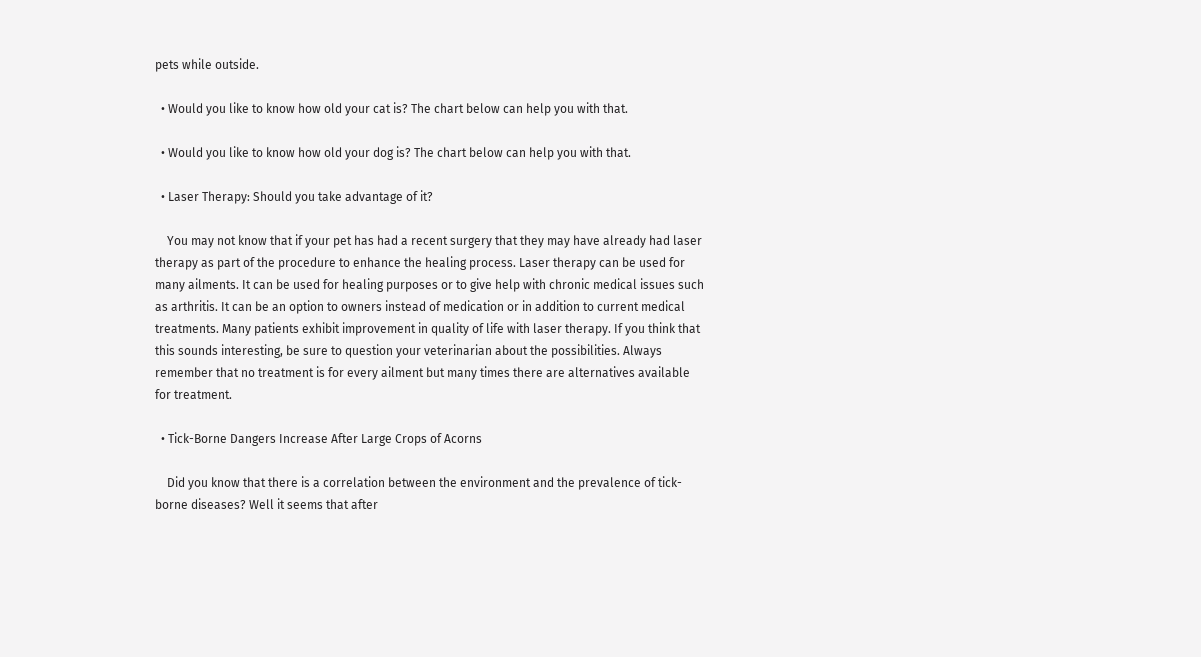pets while outside.

  • Would you like to know how old your cat is? The chart below can help you with that.

  • Would you like to know how old your dog is? The chart below can help you with that.

  • Laser Therapy: Should you take advantage of it?

    You may not know that if your pet has had a recent surgery that they may have already had laser therapy as part of the procedure to enhance the healing process. Laser therapy can be used for many ailments. It can be used for healing purposes or to give help with chronic medical issues such as arthritis. It can be an option to owners instead of medication or in addition to current medical treatments. Many patients exhibit improvement in quality of life with laser therapy. If you think that this sounds interesting, be sure to question your veterinarian about the possibilities. Always remember that no treatment is for every ailment but many times there are alternatives available for treatment.

  • Tick-Borne Dangers Increase After Large Crops of Acorns

    Did you know that there is a correlation between the environment and the prevalence of tick-borne diseases? Well it seems that after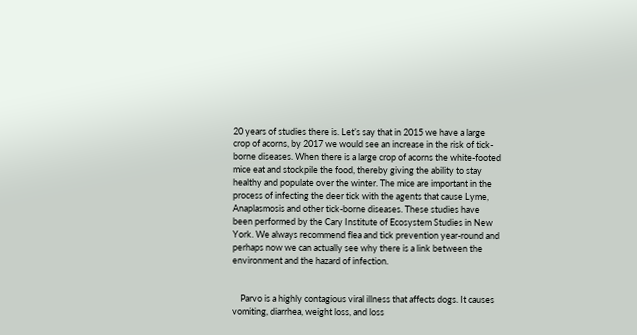20 years of studies there is. Let’s say that in 2015 we have a large crop of acorns, by 2017 we would see an increase in the risk of tick-borne diseases. When there is a large crop of acorns the white-footed mice eat and stockpile the food, thereby giving the ability to stay healthy and populate over the winter. The mice are important in the process of infecting the deer tick with the agents that cause Lyme, Anaplasmosis and other tick-borne diseases. These studies have been performed by the Cary Institute of Ecosystem Studies in New York. We always recommend flea and tick prevention year-round and perhaps now we can actually see why there is a link between the environment and the hazard of infection.


    Parvo is a highly contagious viral illness that affects dogs. It causes vomiting, diarrhea, weight loss, and loss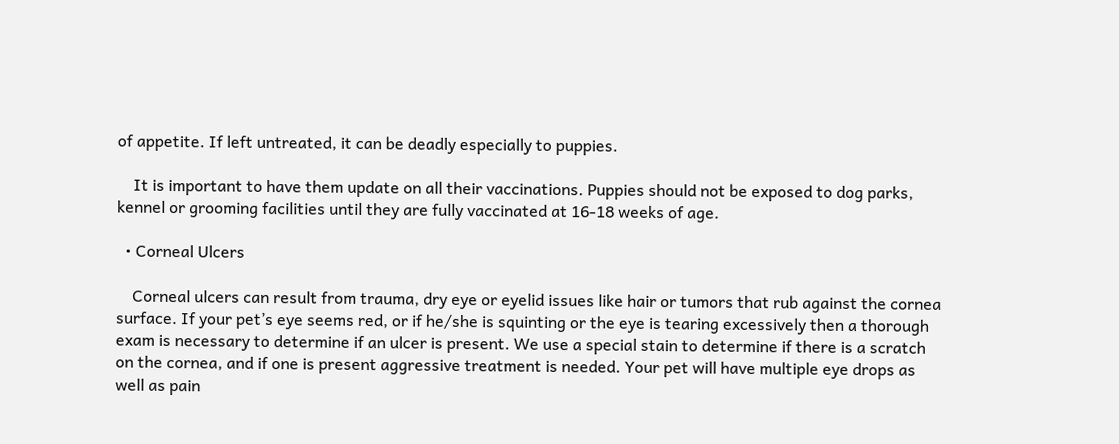of appetite. If left untreated, it can be deadly especially to puppies.

    It is important to have them update on all their vaccinations. Puppies should not be exposed to dog parks, kennel or grooming facilities until they are fully vaccinated at 16-18 weeks of age.

  • Corneal Ulcers

    Corneal ulcers can result from trauma, dry eye or eyelid issues like hair or tumors that rub against the cornea surface. If your pet’s eye seems red, or if he/she is squinting or the eye is tearing excessively then a thorough exam is necessary to determine if an ulcer is present. We use a special stain to determine if there is a scratch on the cornea, and if one is present aggressive treatment is needed. Your pet will have multiple eye drops as well as pain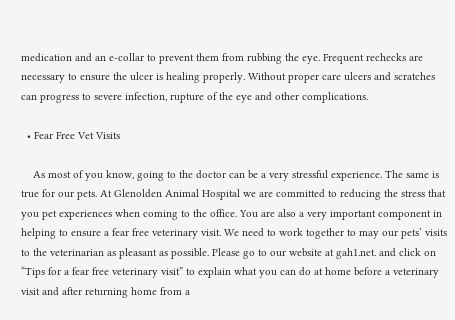medication and an e-collar to prevent them from rubbing the eye. Frequent rechecks are necessary to ensure the ulcer is healing properly. Without proper care ulcers and scratches can progress to severe infection, rupture of the eye and other complications.

  • Fear Free Vet Visits

    As most of you know, going to the doctor can be a very stressful experience. The same is true for our pets. At Glenolden Animal Hospital we are committed to reducing the stress that you pet experiences when coming to the office. You are also a very important component in helping to ensure a fear free veterinary visit. We need to work together to may our pets’ visits to the veterinarian as pleasant as possible. Please go to our website at gah1.net. and click on “Tips for a fear free veterinary visit” to explain what you can do at home before a veterinary visit and after returning home from a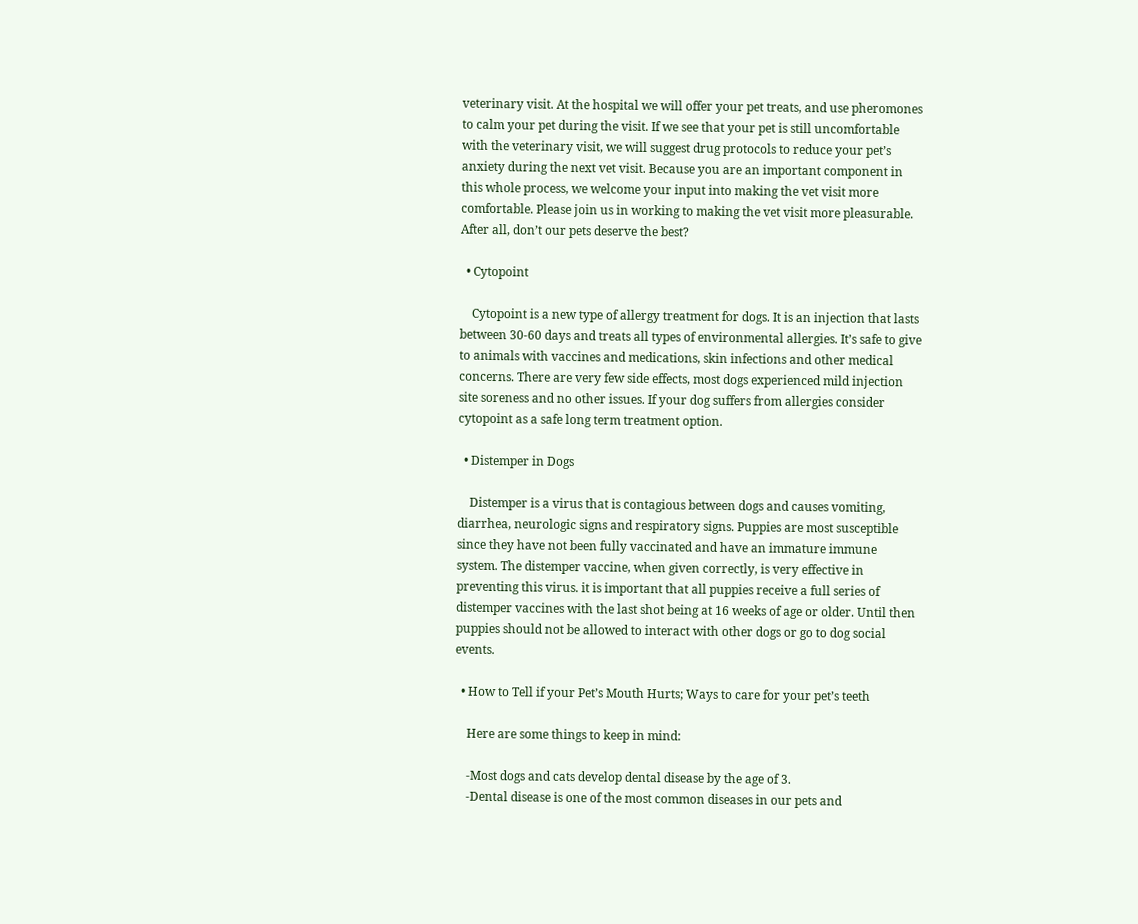veterinary visit. At the hospital we will offer your pet treats, and use pheromones to calm your pet during the visit. If we see that your pet is still uncomfortable with the veterinary visit, we will suggest drug protocols to reduce your pet’s anxiety during the next vet visit. Because you are an important component in this whole process, we welcome your input into making the vet visit more comfortable. Please join us in working to making the vet visit more pleasurable. After all, don’t our pets deserve the best?

  • Cytopoint

    Cytopoint is a new type of allergy treatment for dogs. It is an injection that lasts between 30-60 days and treats all types of environmental allergies. It’s safe to give to animals with vaccines and medications, skin infections and other medical concerns. There are very few side effects, most dogs experienced mild injection site soreness and no other issues. If your dog suffers from allergies consider cytopoint as a safe long term treatment option.

  • Distemper in Dogs

    Distemper is a virus that is contagious between dogs and causes vomiting, diarrhea, neurologic signs and respiratory signs. Puppies are most susceptible since they have not been fully vaccinated and have an immature immune system. The distemper vaccine, when given correctly, is very effective in preventing this virus. it is important that all puppies receive a full series of distemper vaccines with the last shot being at 16 weeks of age or older. Until then puppies should not be allowed to interact with other dogs or go to dog social events.

  • How to Tell if your Pet’s Mouth Hurts; Ways to care for your pet’s teeth

    Here are some things to keep in mind:

    -Most dogs and cats develop dental disease by the age of 3.
    -Dental disease is one of the most common diseases in our pets and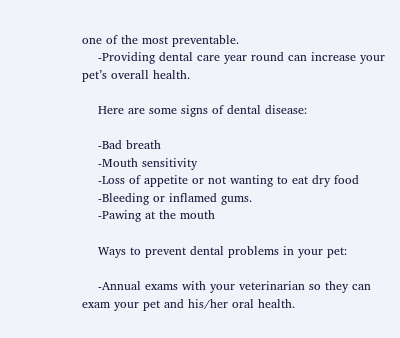one of the most preventable.
    -Providing dental care year round can increase your pet’s overall health.

    Here are some signs of dental disease:

    -Bad breath
    -Mouth sensitivity
    -Loss of appetite or not wanting to eat dry food
    -Bleeding or inflamed gums.
    -Pawing at the mouth

    Ways to prevent dental problems in your pet:

    -Annual exams with your veterinarian so they can exam your pet and his/her oral health.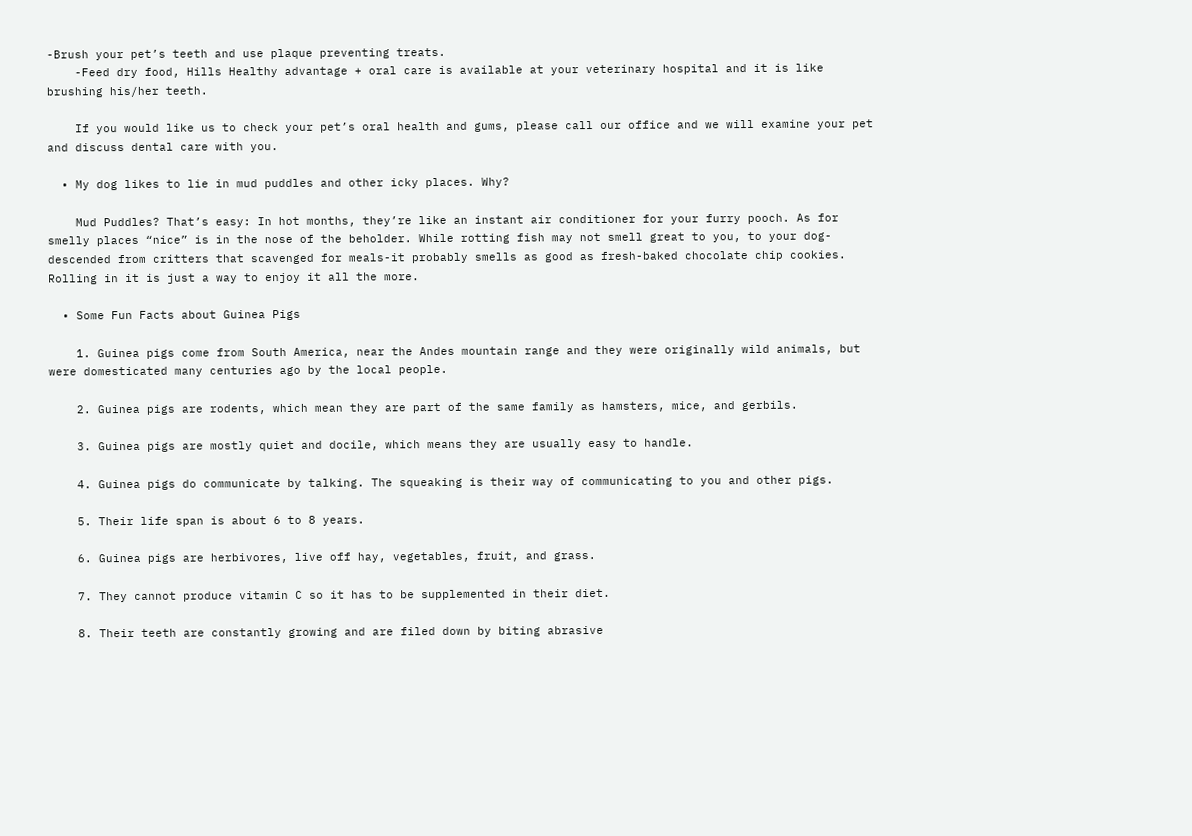-Brush your pet’s teeth and use plaque preventing treats.
    -Feed dry food, Hills Healthy advantage + oral care is available at your veterinary hospital and it is like brushing his/her teeth.

    If you would like us to check your pet’s oral health and gums, please call our office and we will examine your pet and discuss dental care with you.

  • My dog likes to lie in mud puddles and other icky places. Why?

    Mud Puddles? That’s easy: In hot months, they’re like an instant air conditioner for your furry pooch. As for smelly places “nice” is in the nose of the beholder. While rotting fish may not smell great to you, to your dog-descended from critters that scavenged for meals-it probably smells as good as fresh-baked chocolate chip cookies. Rolling in it is just a way to enjoy it all the more.

  • Some Fun Facts about Guinea Pigs

    1. Guinea pigs come from South America, near the Andes mountain range and they were originally wild animals, but were domesticated many centuries ago by the local people.

    2. Guinea pigs are rodents, which mean they are part of the same family as hamsters, mice, and gerbils.

    3. Guinea pigs are mostly quiet and docile, which means they are usually easy to handle.

    4. Guinea pigs do communicate by talking. The squeaking is their way of communicating to you and other pigs.

    5. Their life span is about 6 to 8 years.

    6. Guinea pigs are herbivores, live off hay, vegetables, fruit, and grass.

    7. They cannot produce vitamin C so it has to be supplemented in their diet.

    8. Their teeth are constantly growing and are filed down by biting abrasive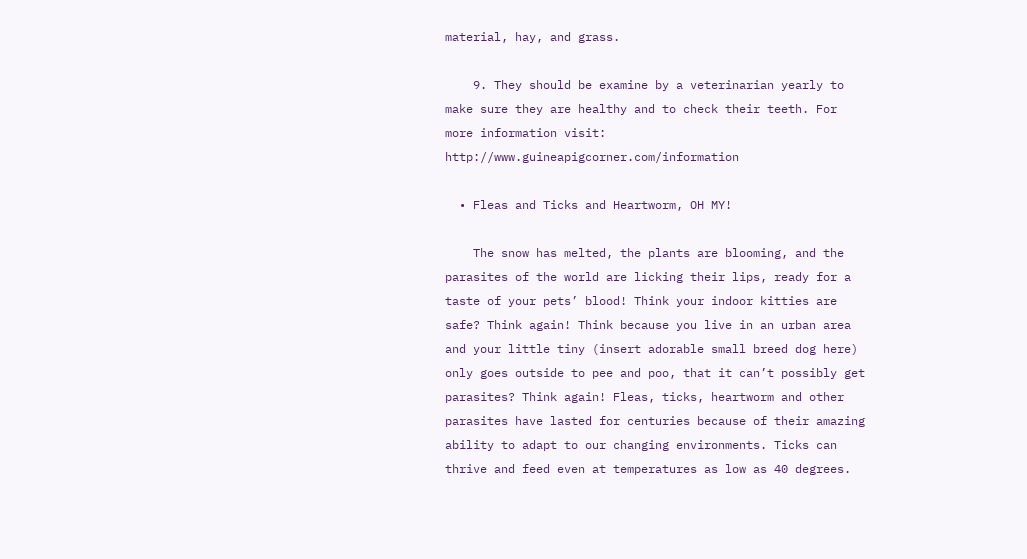material, hay, and grass.

    9. They should be examine by a veterinarian yearly to make sure they are healthy and to check their teeth. For more information visit: http://www.guineapigcorner.com/information

  • Fleas and Ticks and Heartworm, OH MY!

    The snow has melted, the plants are blooming, and the parasites of the world are licking their lips, ready for a taste of your pets’ blood! Think your indoor kitties are safe? Think again! Think because you live in an urban area and your little tiny (insert adorable small breed dog here) only goes outside to pee and poo, that it can’t possibly get parasites? Think again! Fleas, ticks, heartworm and other parasites have lasted for centuries because of their amazing ability to adapt to our changing environments. Ticks can thrive and feed even at temperatures as low as 40 degrees.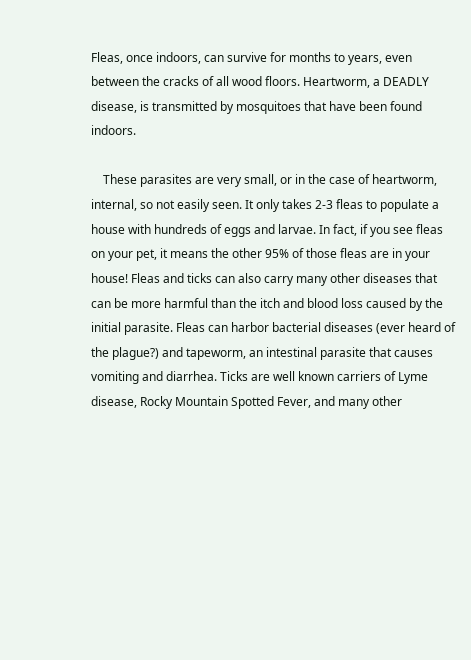Fleas, once indoors, can survive for months to years, even between the cracks of all wood floors. Heartworm, a DEADLY disease, is transmitted by mosquitoes that have been found indoors.

    These parasites are very small, or in the case of heartworm, internal, so not easily seen. It only takes 2-3 fleas to populate a house with hundreds of eggs and larvae. In fact, if you see fleas on your pet, it means the other 95% of those fleas are in your house! Fleas and ticks can also carry many other diseases that can be more harmful than the itch and blood loss caused by the initial parasite. Fleas can harbor bacterial diseases (ever heard of the plague?) and tapeworm, an intestinal parasite that causes vomiting and diarrhea. Ticks are well known carriers of Lyme disease, Rocky Mountain Spotted Fever, and many other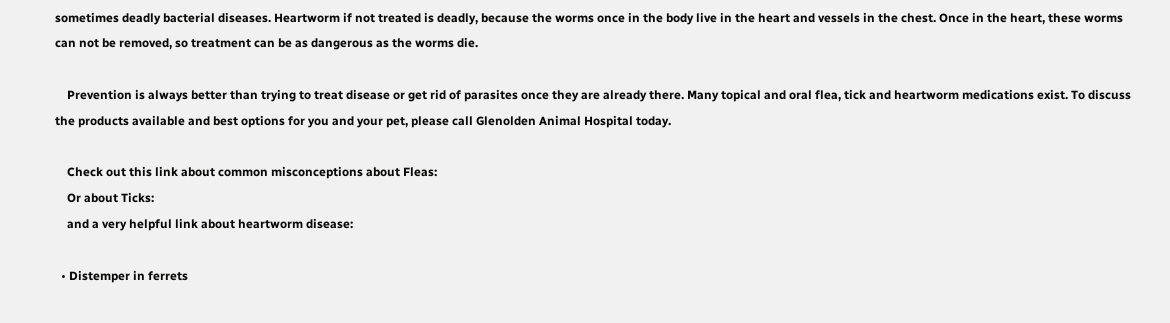sometimes deadly bacterial diseases. Heartworm if not treated is deadly, because the worms once in the body live in the heart and vessels in the chest. Once in the heart, these worms can not be removed, so treatment can be as dangerous as the worms die.

    Prevention is always better than trying to treat disease or get rid of parasites once they are already there. Many topical and oral flea, tick and heartworm medications exist. To discuss the products available and best options for you and your pet, please call Glenolden Animal Hospital today.

    Check out this link about common misconceptions about Fleas:
    Or about Ticks:
    and a very helpful link about heartworm disease:

  • Distemper in ferrets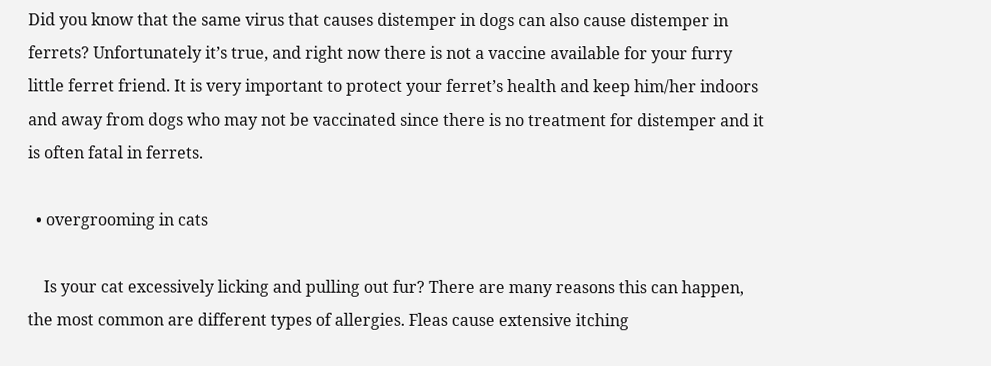Did you know that the same virus that causes distemper in dogs can also cause distemper in ferrets? Unfortunately it’s true, and right now there is not a vaccine available for your furry little ferret friend. It is very important to protect your ferret’s health and keep him/her indoors and away from dogs who may not be vaccinated since there is no treatment for distemper and it is often fatal in ferrets.

  • overgrooming in cats

    Is your cat excessively licking and pulling out fur? There are many reasons this can happen, the most common are different types of allergies. Fleas cause extensive itching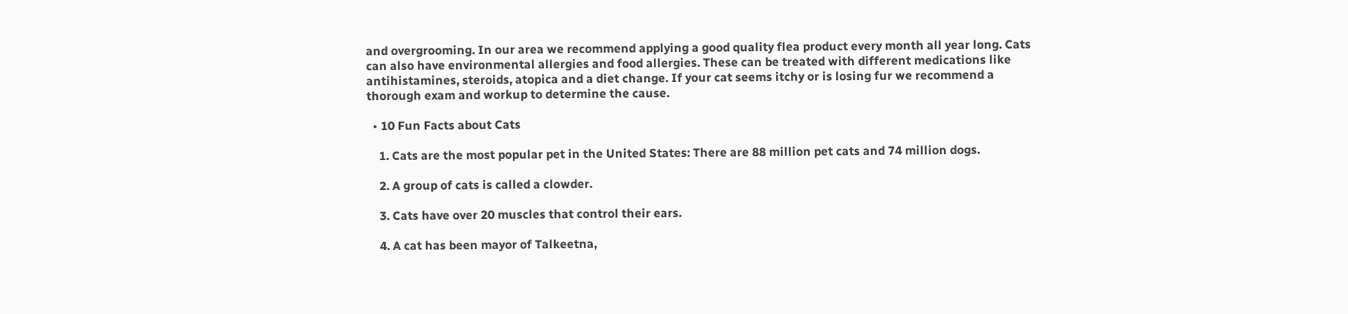and overgrooming. In our area we recommend applying a good quality flea product every month all year long. Cats can also have environmental allergies and food allergies. These can be treated with different medications like antihistamines, steroids, atopica and a diet change. If your cat seems itchy or is losing fur we recommend a thorough exam and workup to determine the cause.

  • 10 Fun Facts about Cats

    1. Cats are the most popular pet in the United States: There are 88 million pet cats and 74 million dogs.

    2. A group of cats is called a clowder.

    3. Cats have over 20 muscles that control their ears.

    4. A cat has been mayor of Talkeetna,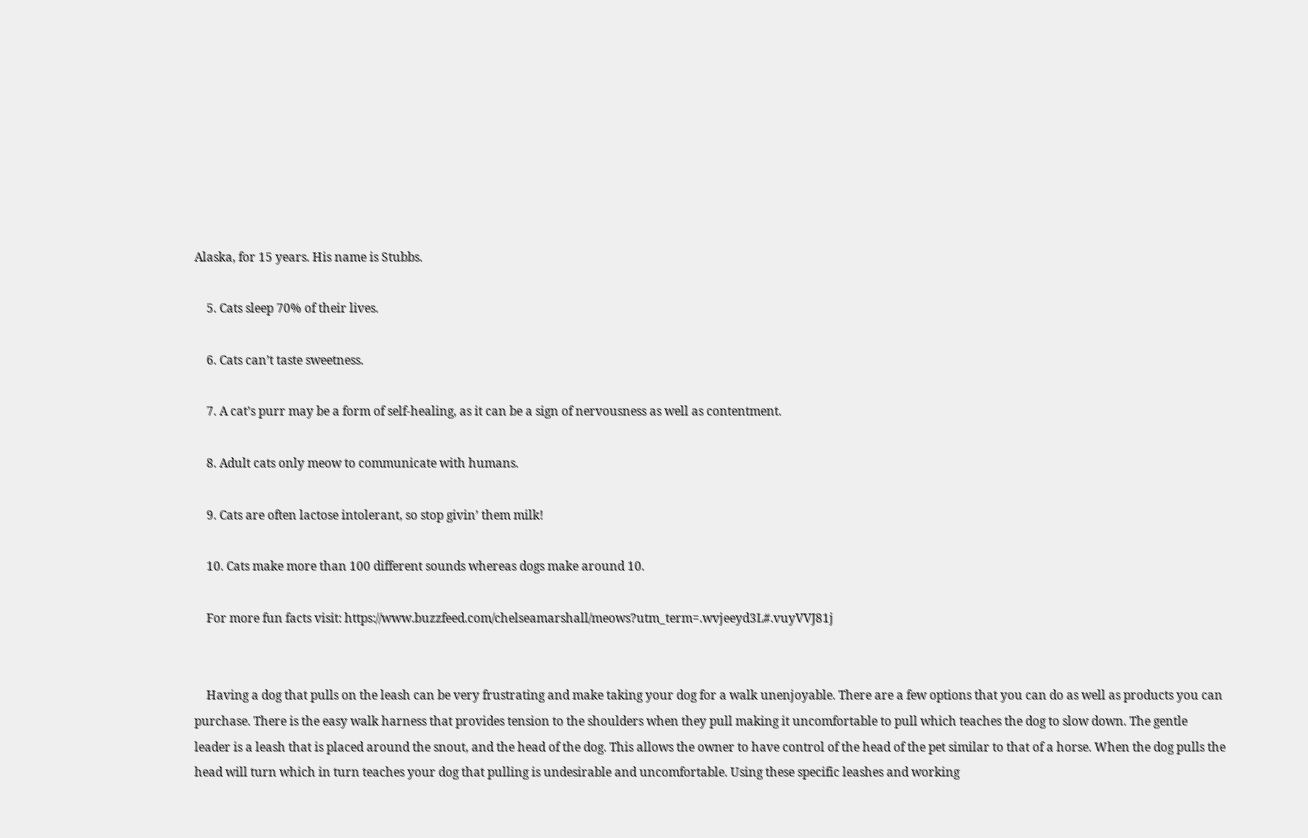Alaska, for 15 years. His name is Stubbs.

    5. Cats sleep 70% of their lives.

    6. Cats can’t taste sweetness.

    7. A cat’s purr may be a form of self-healing, as it can be a sign of nervousness as well as contentment.

    8. Adult cats only meow to communicate with humans.

    9. Cats are often lactose intolerant, so stop givin’ them milk!

    10. Cats make more than 100 different sounds whereas dogs make around 10.

    For more fun facts visit: https://www.buzzfeed.com/chelseamarshall/meows?utm_term=.wvjeeyd3L#.vuyVVJ81j


    Having a dog that pulls on the leash can be very frustrating and make taking your dog for a walk unenjoyable. There are a few options that you can do as well as products you can purchase. There is the easy walk harness that provides tension to the shoulders when they pull making it uncomfortable to pull which teaches the dog to slow down. The gentle leader is a leash that is placed around the snout, and the head of the dog. This allows the owner to have control of the head of the pet similar to that of a horse. When the dog pulls the head will turn which in turn teaches your dog that pulling is undesirable and uncomfortable. Using these specific leashes and working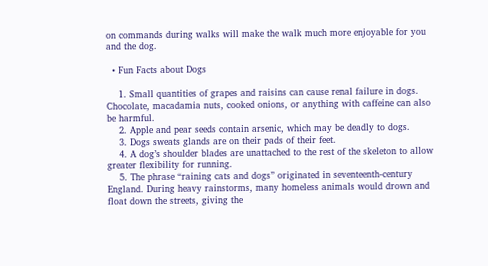on commands during walks will make the walk much more enjoyable for you and the dog.

  • Fun Facts about Dogs

    1. Small quantities of grapes and raisins can cause renal failure in dogs. Chocolate, macadamia nuts, cooked onions, or anything with caffeine can also be harmful.
    2. Apple and pear seeds contain arsenic, which may be deadly to dogs.
    3. Dogs sweats glands are on their pads of their feet.
    4. A dog’s shoulder blades are unattached to the rest of the skeleton to allow greater flexibility for running.
    5. The phrase “raining cats and dogs” originated in seventeenth-century England. During heavy rainstorms, many homeless animals would drown and float down the streets, giving the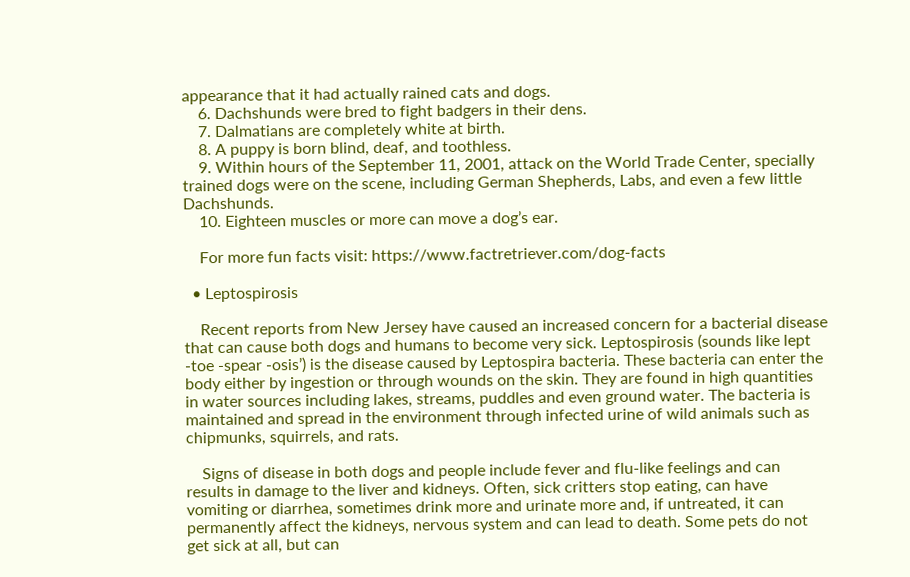appearance that it had actually rained cats and dogs.
    6. Dachshunds were bred to fight badgers in their dens.
    7. Dalmatians are completely white at birth.
    8. A puppy is born blind, deaf, and toothless.
    9. Within hours of the September 11, 2001, attack on the World Trade Center, specially trained dogs were on the scene, including German Shepherds, Labs, and even a few little Dachshunds.
    10. Eighteen muscles or more can move a dog’s ear.

    For more fun facts visit: https://www.factretriever.com/dog-facts

  • Leptospirosis

    Recent reports from New Jersey have caused an increased concern for a bacterial disease that can cause both dogs and humans to become very sick. Leptospirosis (sounds like lept -toe -spear -osis’) is the disease caused by Leptospira bacteria. These bacteria can enter the body either by ingestion or through wounds on the skin. They are found in high quantities in water sources including lakes, streams, puddles and even ground water. The bacteria is maintained and spread in the environment through infected urine of wild animals such as chipmunks, squirrels, and rats.

    Signs of disease in both dogs and people include fever and flu-like feelings and can results in damage to the liver and kidneys. Often, sick critters stop eating, can have vomiting or diarrhea, sometimes drink more and urinate more and, if untreated, it can permanently affect the kidneys, nervous system and can lead to death. Some pets do not get sick at all, but can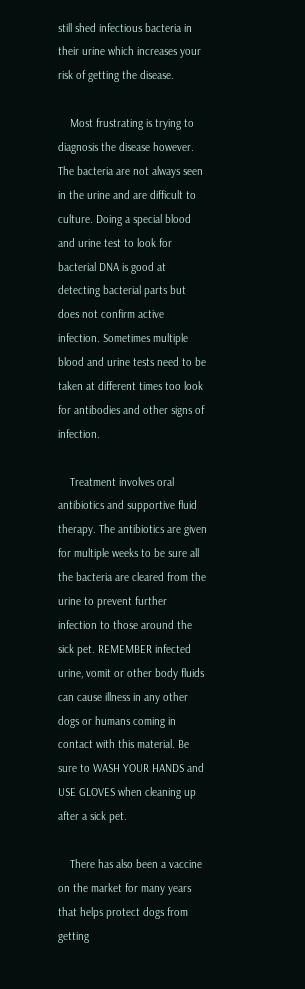still shed infectious bacteria in their urine which increases your risk of getting the disease.

    Most frustrating is trying to diagnosis the disease however. The bacteria are not always seen in the urine and are difficult to culture. Doing a special blood and urine test to look for bacterial DNA is good at detecting bacterial parts but does not confirm active infection. Sometimes multiple blood and urine tests need to be taken at different times too look for antibodies and other signs of infection.

    Treatment involves oral antibiotics and supportive fluid therapy. The antibiotics are given for multiple weeks to be sure all the bacteria are cleared from the urine to prevent further infection to those around the sick pet. REMEMBER infected urine, vomit or other body fluids can cause illness in any other dogs or humans coming in contact with this material. Be sure to WASH YOUR HANDS and USE GLOVES when cleaning up after a sick pet.

    There has also been a vaccine on the market for many years that helps protect dogs from getting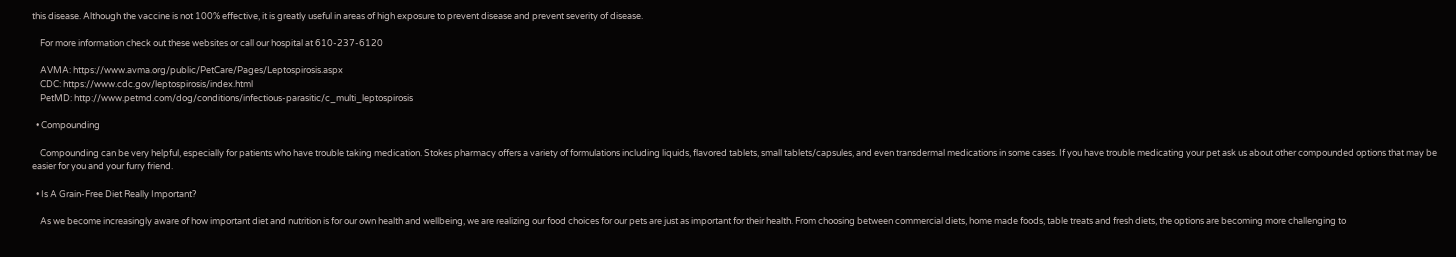this disease. Although the vaccine is not 100% effective, it is greatly useful in areas of high exposure to prevent disease and prevent severity of disease.

    For more information check out these websites or call our hospital at 610-237-6120

    AVMA: https://www.avma.org/public/PetCare/Pages/Leptospirosis.aspx
    CDC: https://www.cdc.gov/leptospirosis/index.html
    PetMD: http://www.petmd.com/dog/conditions/infectious-parasitic/c_multi_leptospirosis

  • Compounding

    Compounding can be very helpful, especially for patients who have trouble taking medication. Stokes pharmacy offers a variety of formulations including liquids, flavored tablets, small tablets/capsules, and even transdermal medications in some cases. If you have trouble medicating your pet ask us about other compounded options that may be easier for you and your furry friend.

  • Is A Grain-Free Diet Really Important?

    As we become increasingly aware of how important diet and nutrition is for our own health and wellbeing, we are realizing our food choices for our pets are just as important for their health. From choosing between commercial diets, home made foods, table treats and fresh diets, the options are becoming more challenging to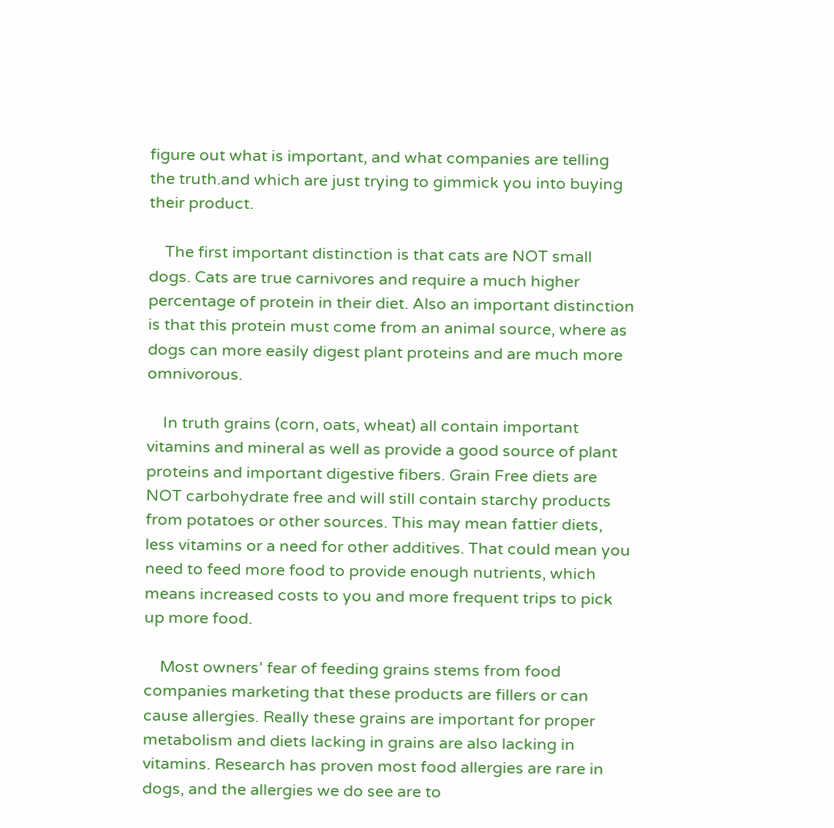figure out what is important, and what companies are telling the truth.and which are just trying to gimmick you into buying their product.

    The first important distinction is that cats are NOT small dogs. Cats are true carnivores and require a much higher percentage of protein in their diet. Also an important distinction is that this protein must come from an animal source, where as dogs can more easily digest plant proteins and are much more omnivorous.

    In truth grains (corn, oats, wheat) all contain important vitamins and mineral as well as provide a good source of plant proteins and important digestive fibers. Grain Free diets are NOT carbohydrate free and will still contain starchy products from potatoes or other sources. This may mean fattier diets, less vitamins or a need for other additives. That could mean you need to feed more food to provide enough nutrients, which means increased costs to you and more frequent trips to pick up more food.

    Most owners’ fear of feeding grains stems from food companies marketing that these products are fillers or can cause allergies. Really these grains are important for proper metabolism and diets lacking in grains are also lacking in vitamins. Research has proven most food allergies are rare in dogs, and the allergies we do see are to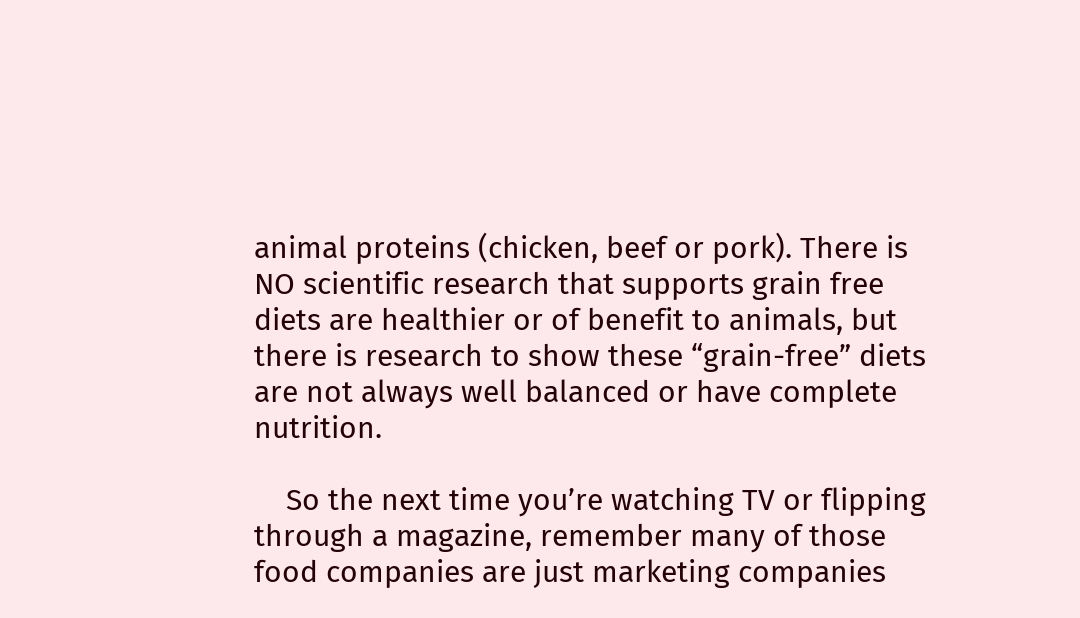animal proteins (chicken, beef or pork). There is NO scientific research that supports grain free diets are healthier or of benefit to animals, but there is research to show these “grain-free” diets are not always well balanced or have complete nutrition.

    So the next time you’re watching TV or flipping through a magazine, remember many of those food companies are just marketing companies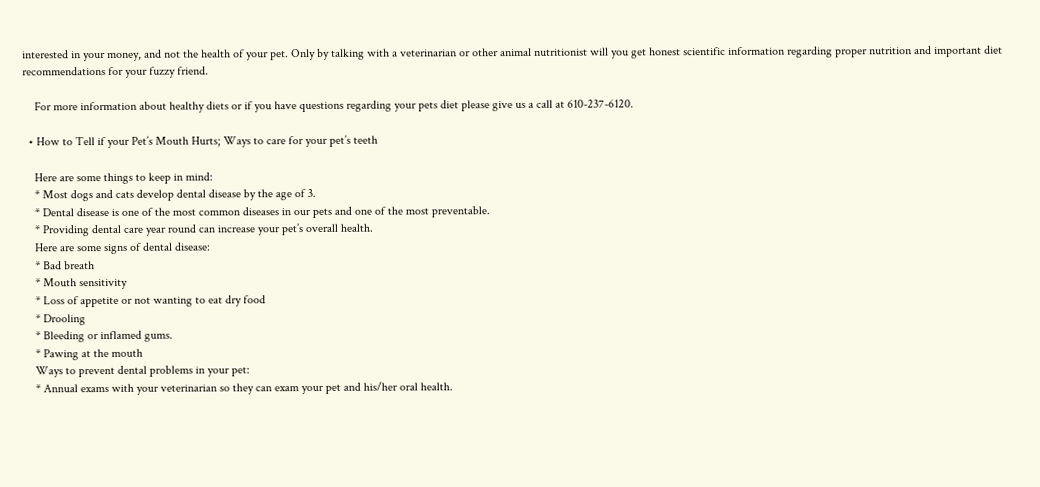interested in your money, and not the health of your pet. Only by talking with a veterinarian or other animal nutritionist will you get honest scientific information regarding proper nutrition and important diet recommendations for your fuzzy friend.

    For more information about healthy diets or if you have questions regarding your pets diet please give us a call at 610-237-6120.

  • How to Tell if your Pet’s Mouth Hurts; Ways to care for your pet’s teeth

    Here are some things to keep in mind:
    * Most dogs and cats develop dental disease by the age of 3.
    * Dental disease is one of the most common diseases in our pets and one of the most preventable.
    * Providing dental care year round can increase your pet’s overall health.
    Here are some signs of dental disease:
    * Bad breath
    * Mouth sensitivity
    * Loss of appetite or not wanting to eat dry food
    * Drooling
    * Bleeding or inflamed gums.
    * Pawing at the mouth
    Ways to prevent dental problems in your pet:
    * Annual exams with your veterinarian so they can exam your pet and his/her oral health.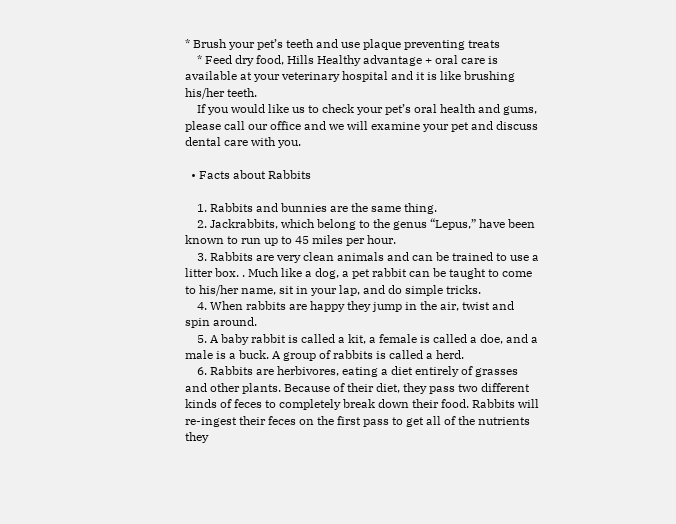* Brush your pet’s teeth and use plaque preventing treats
    * Feed dry food, Hills Healthy advantage + oral care is available at your veterinary hospital and it is like brushing his/her teeth.
    If you would like us to check your pet’s oral health and gums, please call our office and we will examine your pet and discuss dental care with you.

  • Facts about Rabbits

    1. Rabbits and bunnies are the same thing.
    2. Jackrabbits, which belong to the genus “Lepus,” have been known to run up to 45 miles per hour.
    3. Rabbits are very clean animals and can be trained to use a litter box. . Much like a dog, a pet rabbit can be taught to come to his/her name, sit in your lap, and do simple tricks.
    4. When rabbits are happy they jump in the air, twist and spin around.
    5. A baby rabbit is called a kit, a female is called a doe, and a male is a buck. A group of rabbits is called a herd.
    6. Rabbits are herbivores, eating a diet entirely of grasses and other plants. Because of their diet, they pass two different kinds of feces to completely break down their food. Rabbits will re-ingest their feces on the first pass to get all of the nutrients they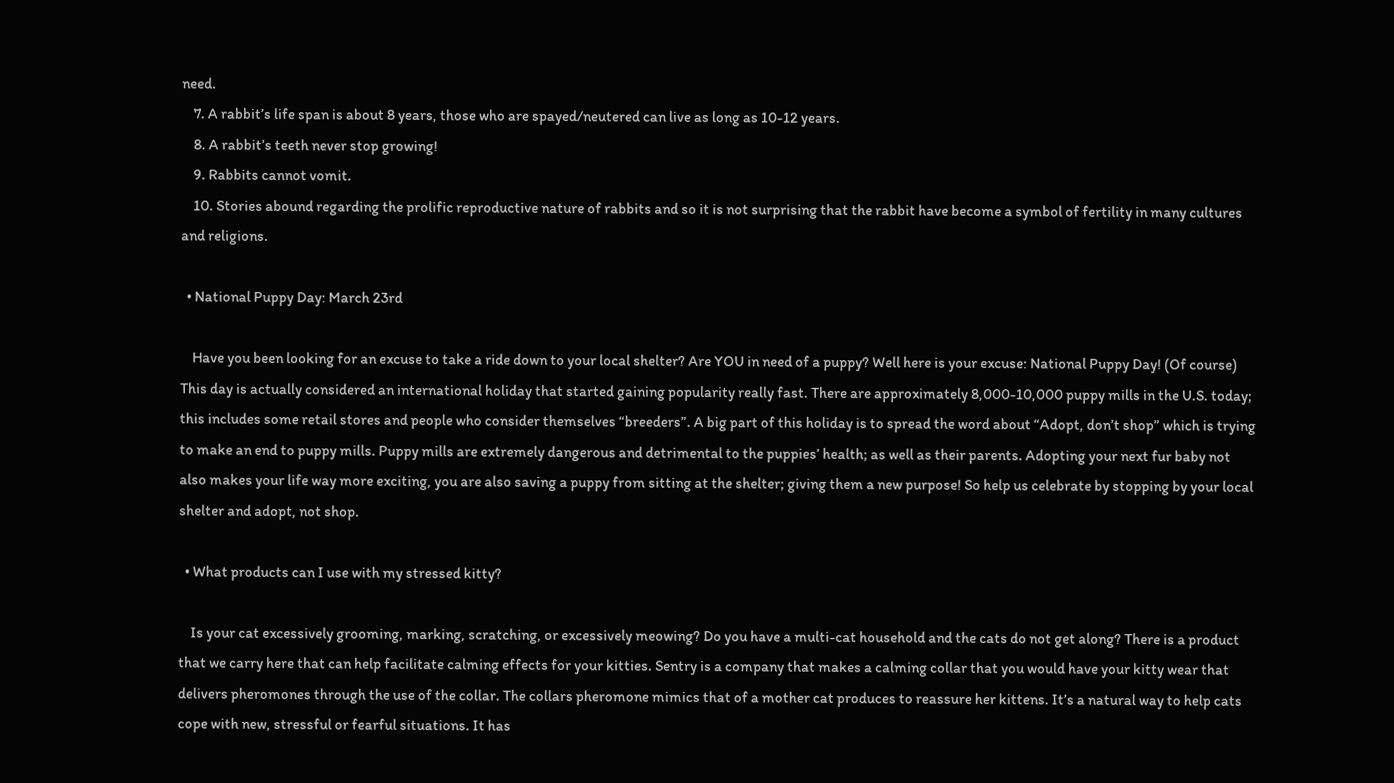need.
    7. A rabbit’s life span is about 8 years, those who are spayed/neutered can live as long as 10-12 years.
    8. A rabbit’s teeth never stop growing!
    9. Rabbits cannot vomit.
    10. Stories abound regarding the prolific reproductive nature of rabbits and so it is not surprising that the rabbit have become a symbol of fertility in many cultures and religions.

  • National Puppy Day: March 23rd

    Have you been looking for an excuse to take a ride down to your local shelter? Are YOU in need of a puppy? Well here is your excuse: National Puppy Day! (Of course) This day is actually considered an international holiday that started gaining popularity really fast. There are approximately 8,000-10,000 puppy mills in the U.S. today; this includes some retail stores and people who consider themselves “breeders”. A big part of this holiday is to spread the word about “Adopt, don’t shop” which is trying to make an end to puppy mills. Puppy mills are extremely dangerous and detrimental to the puppies’ health; as well as their parents. Adopting your next fur baby not also makes your life way more exciting, you are also saving a puppy from sitting at the shelter; giving them a new purpose! So help us celebrate by stopping by your local shelter and adopt, not shop.

  • What products can I use with my stressed kitty?

    Is your cat excessively grooming, marking, scratching, or excessively meowing? Do you have a multi-cat household and the cats do not get along? There is a product that we carry here that can help facilitate calming effects for your kitties. Sentry is a company that makes a calming collar that you would have your kitty wear that delivers pheromones through the use of the collar. The collars pheromone mimics that of a mother cat produces to reassure her kittens. It’s a natural way to help cats cope with new, stressful or fearful situations. It has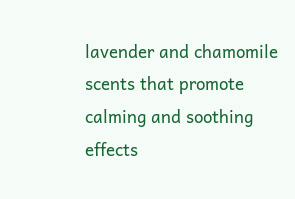lavender and chamomile scents that promote calming and soothing effects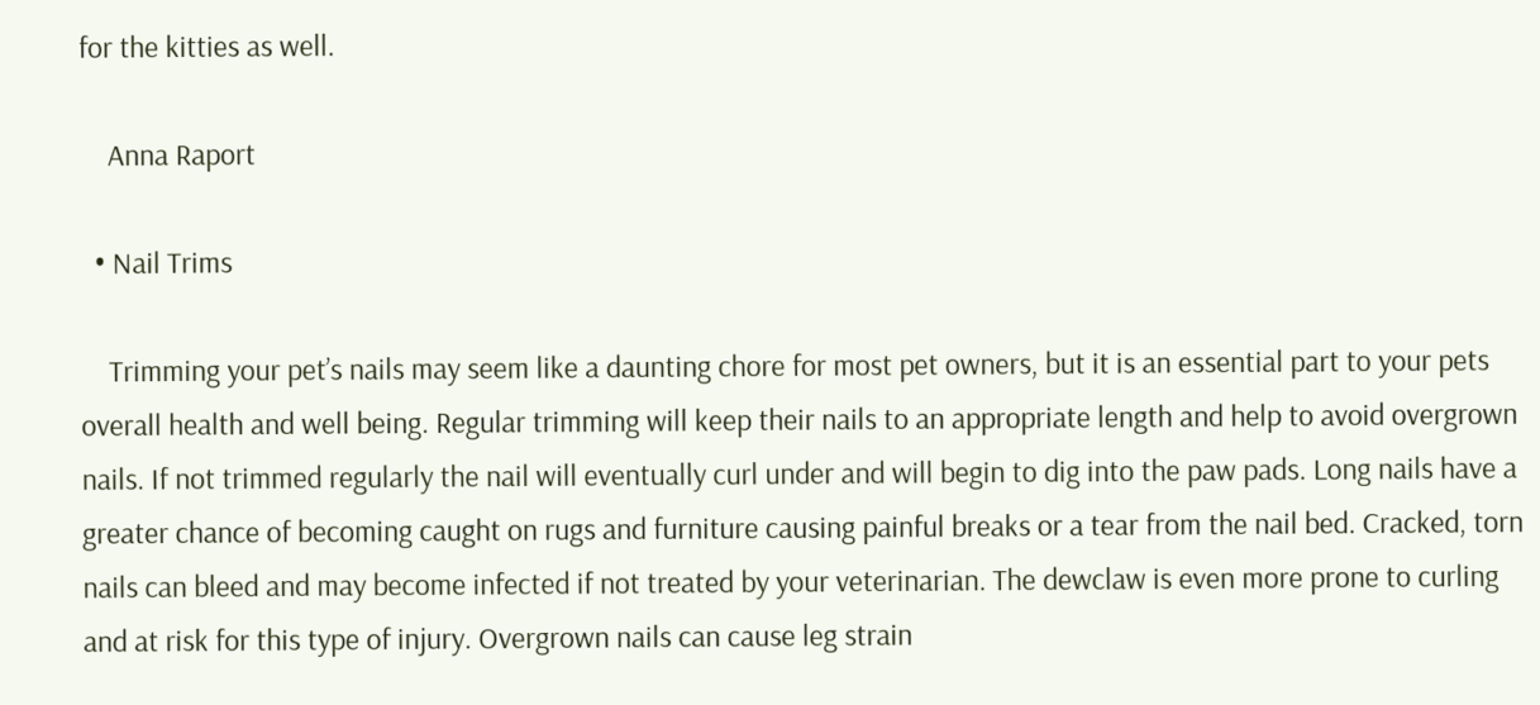for the kitties as well.

    Anna Raport

  • Nail Trims

    Trimming your pet’s nails may seem like a daunting chore for most pet owners, but it is an essential part to your pets overall health and well being. Regular trimming will keep their nails to an appropriate length and help to avoid overgrown nails. If not trimmed regularly the nail will eventually curl under and will begin to dig into the paw pads. Long nails have a greater chance of becoming caught on rugs and furniture causing painful breaks or a tear from the nail bed. Cracked, torn nails can bleed and may become infected if not treated by your veterinarian. The dewclaw is even more prone to curling and at risk for this type of injury. Overgrown nails can cause leg strain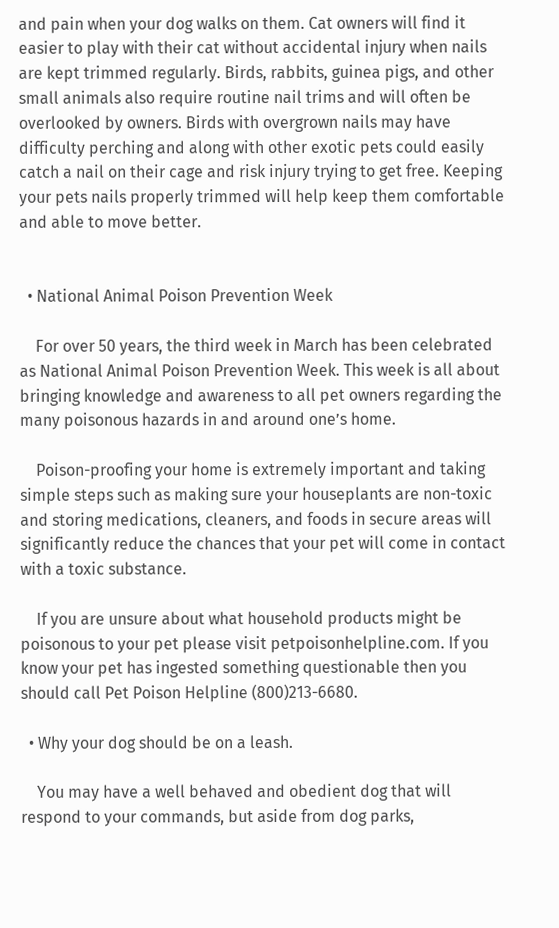and pain when your dog walks on them. Cat owners will find it easier to play with their cat without accidental injury when nails are kept trimmed regularly. Birds, rabbits, guinea pigs, and other small animals also require routine nail trims and will often be overlooked by owners. Birds with overgrown nails may have difficulty perching and along with other exotic pets could easily catch a nail on their cage and risk injury trying to get free. Keeping your pets nails properly trimmed will help keep them comfortable and able to move better.


  • National Animal Poison Prevention Week

    For over 50 years, the third week in March has been celebrated as National Animal Poison Prevention Week. This week is all about bringing knowledge and awareness to all pet owners regarding the many poisonous hazards in and around one’s home.

    Poison-proofing your home is extremely important and taking simple steps such as making sure your houseplants are non-toxic and storing medications, cleaners, and foods in secure areas will significantly reduce the chances that your pet will come in contact with a toxic substance.

    If you are unsure about what household products might be poisonous to your pet please visit petpoisonhelpline.com. If you know your pet has ingested something questionable then you should call Pet Poison Helpline (800)213-6680.

  • Why your dog should be on a leash.

    You may have a well behaved and obedient dog that will respond to your commands, but aside from dog parks,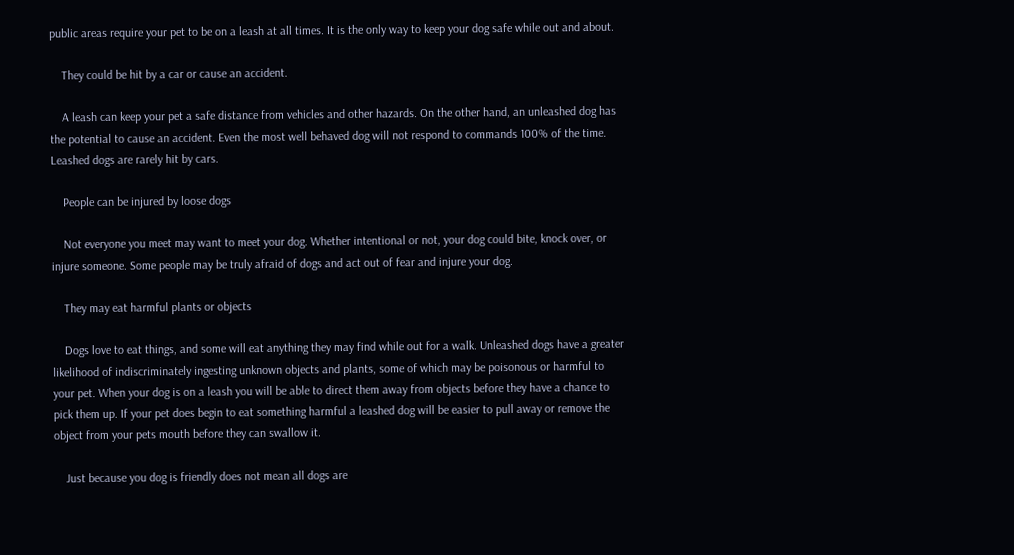public areas require your pet to be on a leash at all times. It is the only way to keep your dog safe while out and about.

    They could be hit by a car or cause an accident.

    A leash can keep your pet a safe distance from vehicles and other hazards. On the other hand, an unleashed dog has the potential to cause an accident. Even the most well behaved dog will not respond to commands 100% of the time. Leashed dogs are rarely hit by cars.

    People can be injured by loose dogs

    Not everyone you meet may want to meet your dog. Whether intentional or not, your dog could bite, knock over, or injure someone. Some people may be truly afraid of dogs and act out of fear and injure your dog.

    They may eat harmful plants or objects

    Dogs love to eat things, and some will eat anything they may find while out for a walk. Unleashed dogs have a greater likelihood of indiscriminately ingesting unknown objects and plants, some of which may be poisonous or harmful to your pet. When your dog is on a leash you will be able to direct them away from objects before they have a chance to pick them up. If your pet does begin to eat something harmful a leashed dog will be easier to pull away or remove the object from your pets mouth before they can swallow it.

    Just because you dog is friendly does not mean all dogs are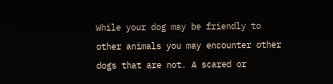While your dog may be friendly to other animals you may encounter other dogs that are not. A scared or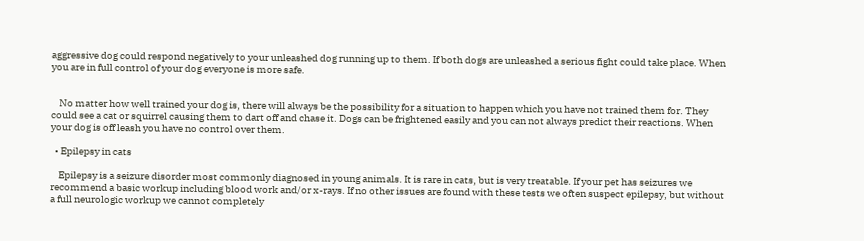aggressive dog could respond negatively to your unleashed dog running up to them. If both dogs are unleashed a serious fight could take place. When you are in full control of your dog everyone is more safe.


    No matter how well trained your dog is, there will always be the possibility for a situation to happen which you have not trained them for. They could see a cat or squirrel causing them to dart off and chase it. Dogs can be frightened easily and you can not always predict their reactions. When your dog is off leash you have no control over them.

  • Epilepsy in cats

    Epilepsy is a seizure disorder most commonly diagnosed in young animals. It is rare in cats, but is very treatable. If your pet has seizures we recommend a basic workup including blood work and/or x-rays. If no other issues are found with these tests we often suspect epilepsy, but without a full neurologic workup we cannot completely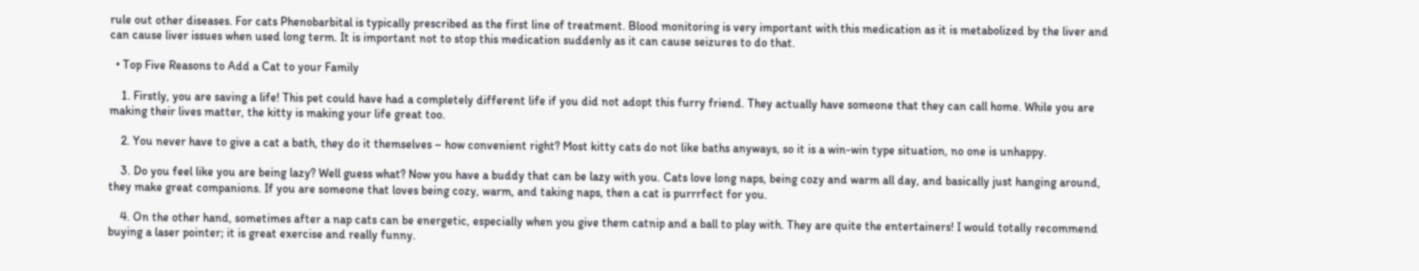rule out other diseases. For cats Phenobarbital is typically prescribed as the first line of treatment. Blood monitoring is very important with this medication as it is metabolized by the liver and can cause liver issues when used long term. It is important not to stop this medication suddenly as it can cause seizures to do that.

  • Top Five Reasons to Add a Cat to your Family

    1. Firstly, you are saving a life! This pet could have had a completely different life if you did not adopt this furry friend. They actually have someone that they can call home. While you are making their lives matter, the kitty is making your life great too.

    2. You never have to give a cat a bath, they do it themselves – how convenient right? Most kitty cats do not like baths anyways, so it is a win-win type situation, no one is unhappy.

    3. Do you feel like you are being lazy? Well guess what? Now you have a buddy that can be lazy with you. Cats love long naps, being cozy and warm all day, and basically just hanging around, they make great companions. If you are someone that loves being cozy, warm, and taking naps, then a cat is purrrfect for you.

    4. On the other hand, sometimes after a nap cats can be energetic, especially when you give them catnip and a ball to play with. They are quite the entertainers! I would totally recommend buying a laser pointer; it is great exercise and really funny.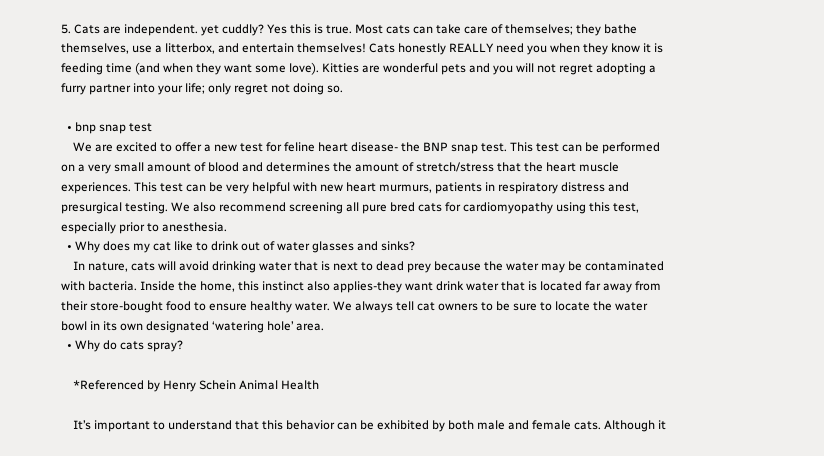5. Cats are independent. yet cuddly? Yes this is true. Most cats can take care of themselves; they bathe themselves, use a litterbox, and entertain themselves! Cats honestly REALLY need you when they know it is feeding time (and when they want some love). Kitties are wonderful pets and you will not regret adopting a furry partner into your life; only regret not doing so.

  • bnp snap test
    We are excited to offer a new test for feline heart disease- the BNP snap test. This test can be performed on a very small amount of blood and determines the amount of stretch/stress that the heart muscle experiences. This test can be very helpful with new heart murmurs, patients in respiratory distress and presurgical testing. We also recommend screening all pure bred cats for cardiomyopathy using this test, especially prior to anesthesia.
  • Why does my cat like to drink out of water glasses and sinks?
    In nature, cats will avoid drinking water that is next to dead prey because the water may be contaminated with bacteria. Inside the home, this instinct also applies-they want drink water that is located far away from their store-bought food to ensure healthy water. We always tell cat owners to be sure to locate the water bowl in its own designated ‘watering hole’ area.
  • Why do cats spray?

    *Referenced by Henry Schein Animal Health

    It’s important to understand that this behavior can be exhibited by both male and female cats. Although it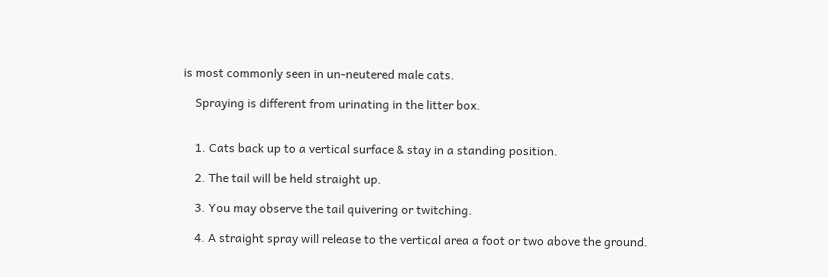is most commonly seen in un-neutered male cats.

    Spraying is different from urinating in the litter box.


    1. Cats back up to a vertical surface & stay in a standing position.

    2. The tail will be held straight up.

    3. You may observe the tail quivering or twitching.

    4. A straight spray will release to the vertical area a foot or two above the ground.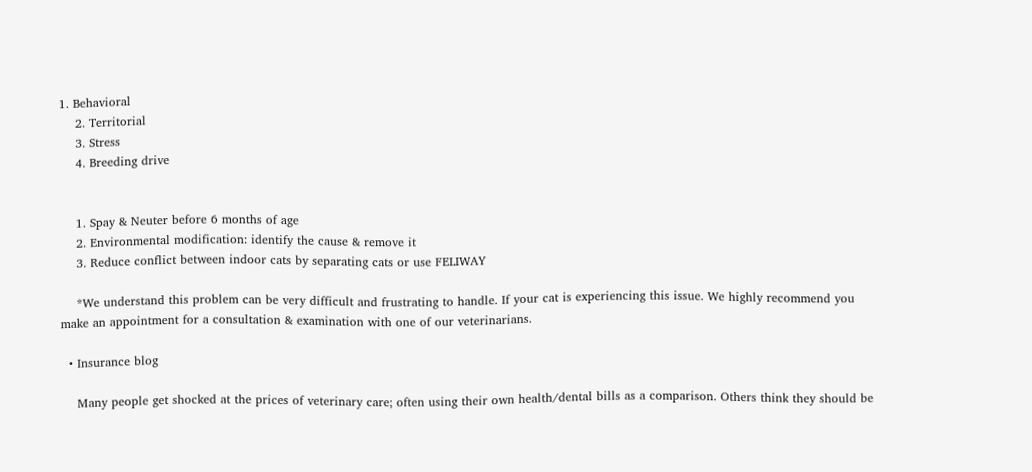1. Behavioral
    2. Territorial
    3. Stress
    4. Breeding drive


    1. Spay & Neuter before 6 months of age
    2. Environmental modification: identify the cause & remove it
    3. Reduce conflict between indoor cats by separating cats or use FELIWAY

    *We understand this problem can be very difficult and frustrating to handle. If your cat is experiencing this issue. We highly recommend you make an appointment for a consultation & examination with one of our veterinarians.

  • Insurance blog

    Many people get shocked at the prices of veterinary care; often using their own health/dental bills as a comparison. Others think they should be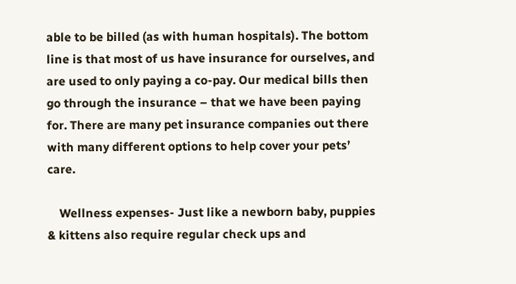able to be billed (as with human hospitals). The bottom line is that most of us have insurance for ourselves, and are used to only paying a co-pay. Our medical bills then go through the insurance – that we have been paying for. There are many pet insurance companies out there with many different options to help cover your pets’ care.

    Wellness expenses- Just like a newborn baby, puppies & kittens also require regular check ups and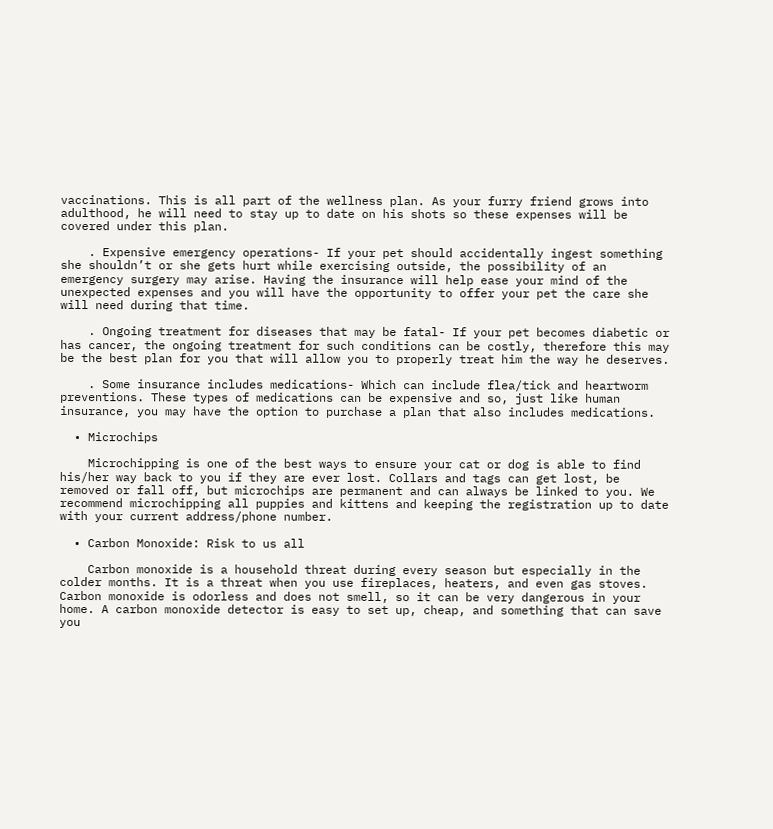vaccinations. This is all part of the wellness plan. As your furry friend grows into adulthood, he will need to stay up to date on his shots so these expenses will be covered under this plan.

    . Expensive emergency operations- If your pet should accidentally ingest something she shouldn’t or she gets hurt while exercising outside, the possibility of an emergency surgery may arise. Having the insurance will help ease your mind of the unexpected expenses and you will have the opportunity to offer your pet the care she will need during that time.

    . Ongoing treatment for diseases that may be fatal- If your pet becomes diabetic or has cancer, the ongoing treatment for such conditions can be costly, therefore this may be the best plan for you that will allow you to properly treat him the way he deserves.

    . Some insurance includes medications- Which can include flea/tick and heartworm preventions. These types of medications can be expensive and so, just like human insurance, you may have the option to purchase a plan that also includes medications.

  • Microchips

    Microchipping is one of the best ways to ensure your cat or dog is able to find his/her way back to you if they are ever lost. Collars and tags can get lost, be removed or fall off, but microchips are permanent and can always be linked to you. We recommend microchipping all puppies and kittens and keeping the registration up to date with your current address/phone number.

  • Carbon Monoxide: Risk to us all

    Carbon monoxide is a household threat during every season but especially in the colder months. It is a threat when you use fireplaces, heaters, and even gas stoves. Carbon monoxide is odorless and does not smell, so it can be very dangerous in your home. A carbon monoxide detector is easy to set up, cheap, and something that can save you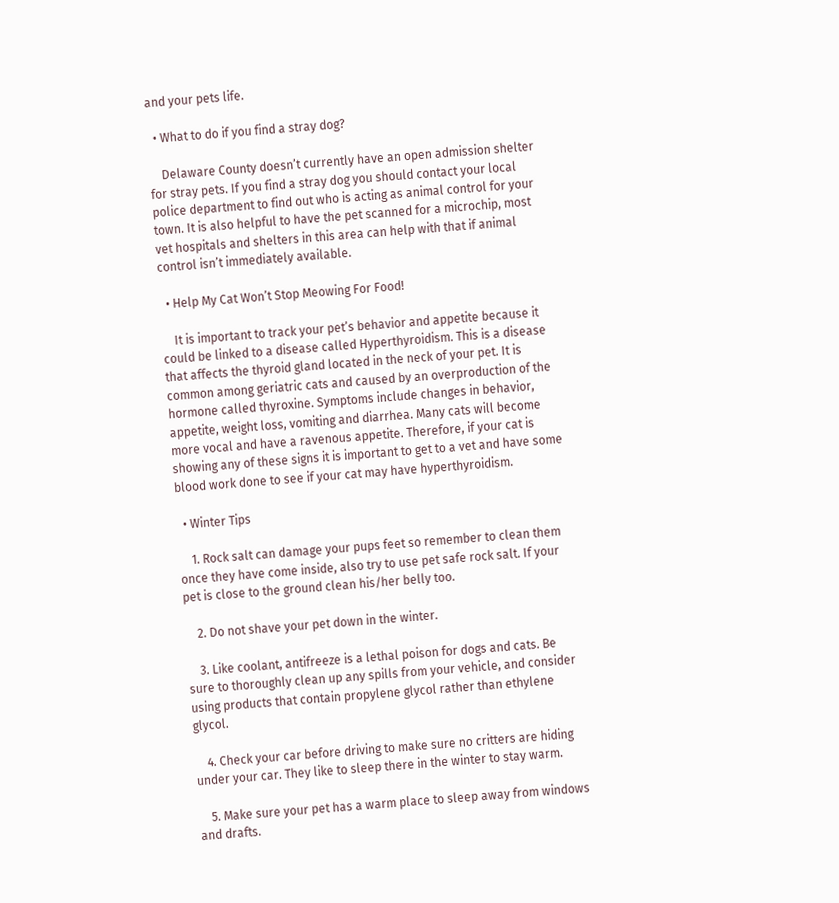and your pets life.

  • What to do if you find a stray dog?

    Delaware County doesn’t currently have an open admission shelter for stray pets. If you find a stray dog you should contact your local police department to find out who is acting as animal control for your town. It is also helpful to have the pet scanned for a microchip, most vet hospitals and shelters in this area can help with that if animal control isn’t immediately available.

  • Help My Cat Won’t Stop Meowing For Food!

    It is important to track your pet’s behavior and appetite because it could be linked to a disease called Hyperthyroidism. This is a disease that affects the thyroid gland located in the neck of your pet. It is common among geriatric cats and caused by an overproduction of the hormone called thyroxine. Symptoms include changes in behavior, appetite, weight loss, vomiting and diarrhea. Many cats will become more vocal and have a ravenous appetite. Therefore, if your cat is showing any of these signs it is important to get to a vet and have some blood work done to see if your cat may have hyperthyroidism.

  • Winter Tips

    1. Rock salt can damage your pups feet so remember to clean them once they have come inside, also try to use pet safe rock salt. If your pet is close to the ground clean his/her belly too.

    2. Do not shave your pet down in the winter.

    3. Like coolant, antifreeze is a lethal poison for dogs and cats. Be sure to thoroughly clean up any spills from your vehicle, and consider using products that contain propylene glycol rather than ethylene glycol.

    4. Check your car before driving to make sure no critters are hiding under your car. They like to sleep there in the winter to stay warm.

    5. Make sure your pet has a warm place to sleep away from windows and drafts.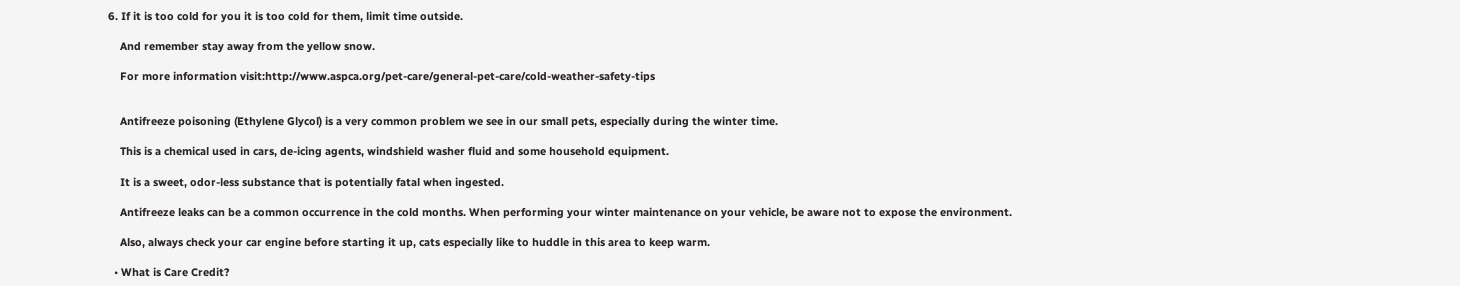6. If it is too cold for you it is too cold for them, limit time outside.

    And remember stay away from the yellow snow.

    For more information visit:http://www.aspca.org/pet-care/general-pet-care/cold-weather-safety-tips


    Antifreeze poisoning (Ethylene Glycol) is a very common problem we see in our small pets, especially during the winter time.

    This is a chemical used in cars, de-icing agents, windshield washer fluid and some household equipment.

    It is a sweet, odor-less substance that is potentially fatal when ingested.

    Antifreeze leaks can be a common occurrence in the cold months. When performing your winter maintenance on your vehicle, be aware not to expose the environment.

    Also, always check your car engine before starting it up, cats especially like to huddle in this area to keep warm.

  • What is Care Credit?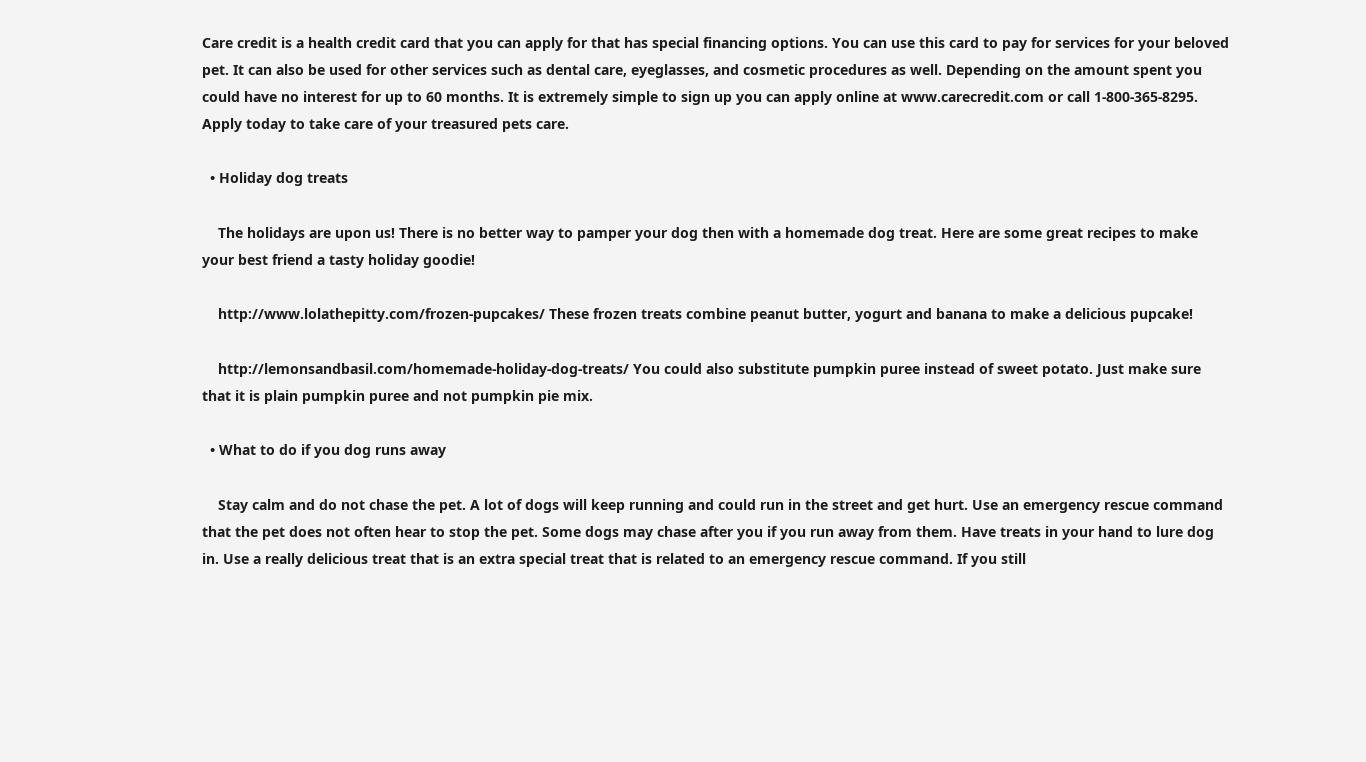Care credit is a health credit card that you can apply for that has special financing options. You can use this card to pay for services for your beloved pet. It can also be used for other services such as dental care, eyeglasses, and cosmetic procedures as well. Depending on the amount spent you could have no interest for up to 60 months. It is extremely simple to sign up you can apply online at www.carecredit.com or call 1-800-365-8295. Apply today to take care of your treasured pets care.

  • Holiday dog treats

    The holidays are upon us! There is no better way to pamper your dog then with a homemade dog treat. Here are some great recipes to make your best friend a tasty holiday goodie!

    http://www.lolathepitty.com/frozen-pupcakes/ These frozen treats combine peanut butter, yogurt and banana to make a delicious pupcake!

    http://lemonsandbasil.com/homemade-holiday-dog-treats/ You could also substitute pumpkin puree instead of sweet potato. Just make sure that it is plain pumpkin puree and not pumpkin pie mix.

  • What to do if you dog runs away

    Stay calm and do not chase the pet. A lot of dogs will keep running and could run in the street and get hurt. Use an emergency rescue command that the pet does not often hear to stop the pet. Some dogs may chase after you if you run away from them. Have treats in your hand to lure dog in. Use a really delicious treat that is an extra special treat that is related to an emergency rescue command. If you still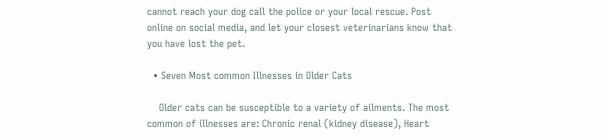cannot reach your dog call the police or your local rescue. Post online on social media, and let your closest veterinarians know that you have lost the pet.

  • Seven Most common Illnesses in Older Cats

    Older cats can be susceptible to a variety of ailments. The most common of illnesses are: Chronic renal (kidney disease), Heart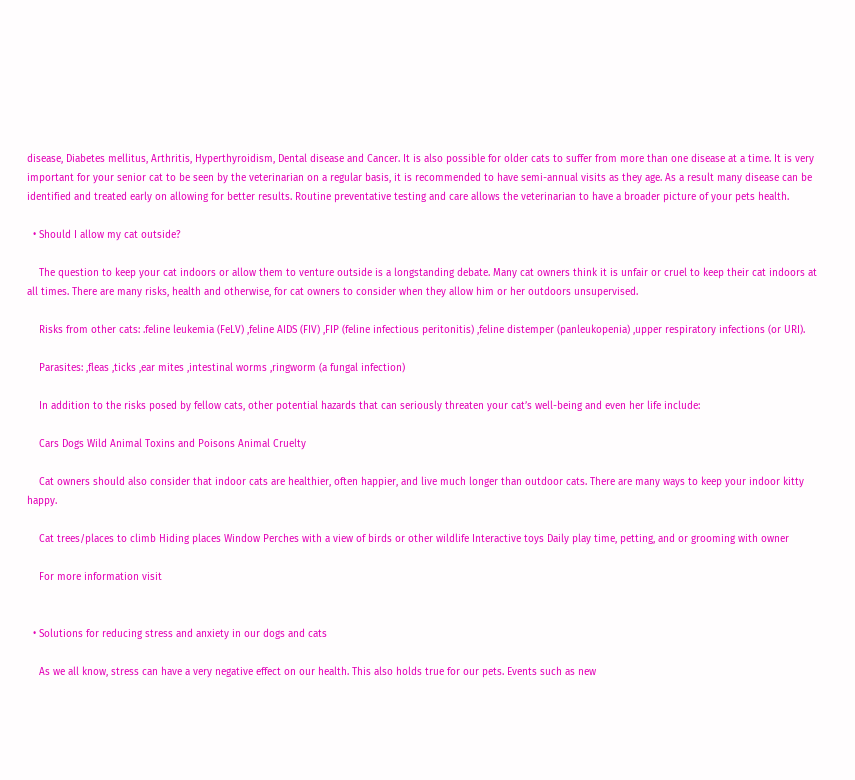disease, Diabetes mellitus, Arthritis, Hyperthyroidism, Dental disease and Cancer. It is also possible for older cats to suffer from more than one disease at a time. It is very important for your senior cat to be seen by the veterinarian on a regular basis, it is recommended to have semi-annual visits as they age. As a result many disease can be identified and treated early on allowing for better results. Routine preventative testing and care allows the veterinarian to have a broader picture of your pets health.

  • Should I allow my cat outside?

    The question to keep your cat indoors or allow them to venture outside is a longstanding debate. Many cat owners think it is unfair or cruel to keep their cat indoors at all times. There are many risks, health and otherwise, for cat owners to consider when they allow him or her outdoors unsupervised.

    Risks from other cats: .feline leukemia (FeLV) ,feline AIDS (FIV) ,FIP (feline infectious peritonitis) ,feline distemper (panleukopenia) ,upper respiratory infections (or URI).

    Parasites: ,fleas ,ticks ,ear mites ,intestinal worms ,ringworm (a fungal infection)

    In addition to the risks posed by fellow cats, other potential hazards that can seriously threaten your cat’s well-being and even her life include:

    Cars Dogs Wild Animal Toxins and Poisons Animal Cruelty

    Cat owners should also consider that indoor cats are healthier, often happier, and live much longer than outdoor cats. There are many ways to keep your indoor kitty happy.

    Cat trees/places to climb Hiding places Window Perches with a view of birds or other wildlife Interactive toys Daily play time, petting, and or grooming with owner

    For more information visit


  • Solutions for reducing stress and anxiety in our dogs and cats

    As we all know, stress can have a very negative effect on our health. This also holds true for our pets. Events such as new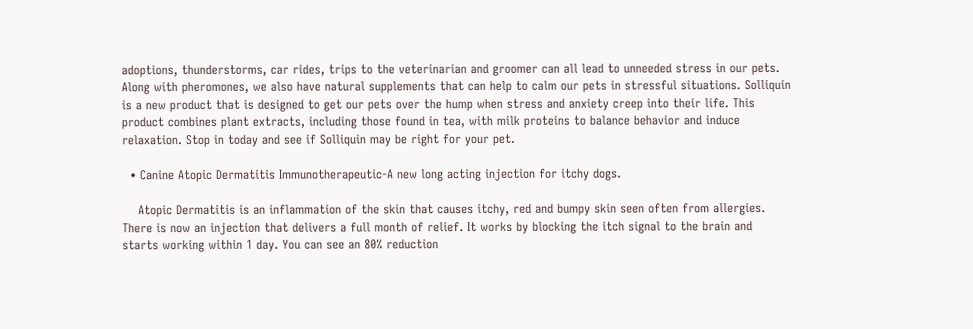adoptions, thunderstorms, car rides, trips to the veterinarian and groomer can all lead to unneeded stress in our pets. Along with pheromones, we also have natural supplements that can help to calm our pets in stressful situations. Solliquin is a new product that is designed to get our pets over the hump when stress and anxiety creep into their life. This product combines plant extracts, including those found in tea, with milk proteins to balance behavior and induce relaxation. Stop in today and see if Solliquin may be right for your pet.

  • Canine Atopic Dermatitis Immunotherapeutic-A new long acting injection for itchy dogs.

    Atopic Dermatitis is an inflammation of the skin that causes itchy, red and bumpy skin seen often from allergies. There is now an injection that delivers a full month of relief. It works by blocking the itch signal to the brain and starts working within 1 day. You can see an 80% reduction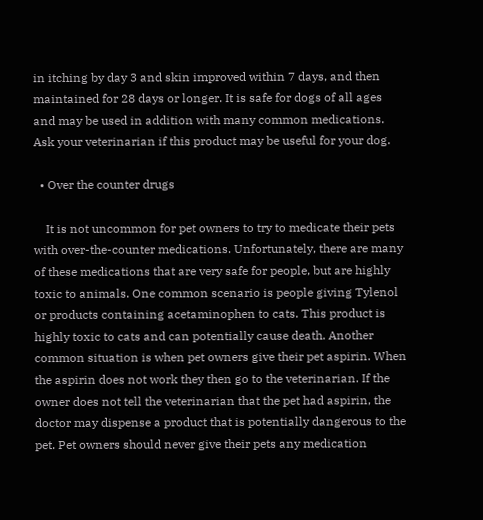in itching by day 3 and skin improved within 7 days, and then maintained for 28 days or longer. It is safe for dogs of all ages and may be used in addition with many common medications. Ask your veterinarian if this product may be useful for your dog.

  • Over the counter drugs

    It is not uncommon for pet owners to try to medicate their pets with over-the-counter medications. Unfortunately, there are many of these medications that are very safe for people, but are highly toxic to animals. One common scenario is people giving Tylenol or products containing acetaminophen to cats. This product is highly toxic to cats and can potentially cause death. Another common situation is when pet owners give their pet aspirin. When the aspirin does not work they then go to the veterinarian. If the owner does not tell the veterinarian that the pet had aspirin, the doctor may dispense a product that is potentially dangerous to the pet. Pet owners should never give their pets any medication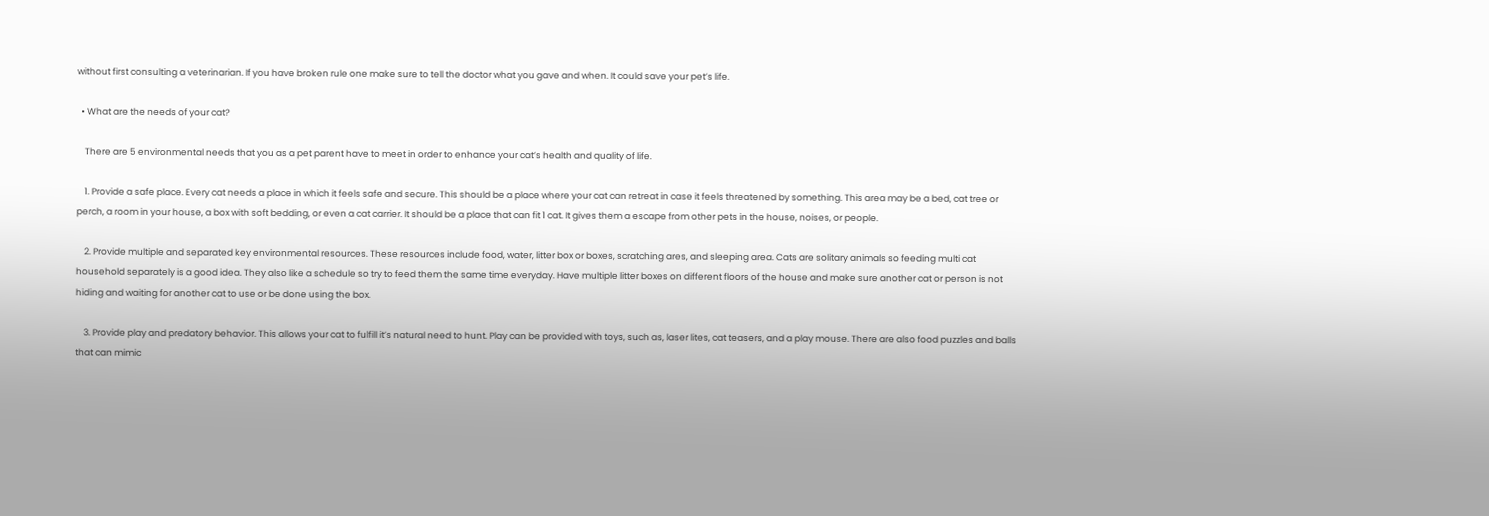without first consulting a veterinarian. If you have broken rule one make sure to tell the doctor what you gave and when. It could save your pet’s life.

  • What are the needs of your cat?

    There are 5 environmental needs that you as a pet parent have to meet in order to enhance your cat’s health and quality of life.

    1. Provide a safe place. Every cat needs a place in which it feels safe and secure. This should be a place where your cat can retreat in case it feels threatened by something. This area may be a bed, cat tree or perch, a room in your house, a box with soft bedding, or even a cat carrier. It should be a place that can fit 1 cat. It gives them a escape from other pets in the house, noises, or people.

    2. Provide multiple and separated key environmental resources. These resources include food, water, litter box or boxes, scratching ares, and sleeping area. Cats are solitary animals so feeding multi cat household separately is a good idea. They also like a schedule so try to feed them the same time everyday. Have multiple litter boxes on different floors of the house and make sure another cat or person is not hiding and waiting for another cat to use or be done using the box.

    3. Provide play and predatory behavior. This allows your cat to fulfill it’s natural need to hunt. Play can be provided with toys, such as, laser lites, cat teasers, and a play mouse. There are also food puzzles and balls that can mimic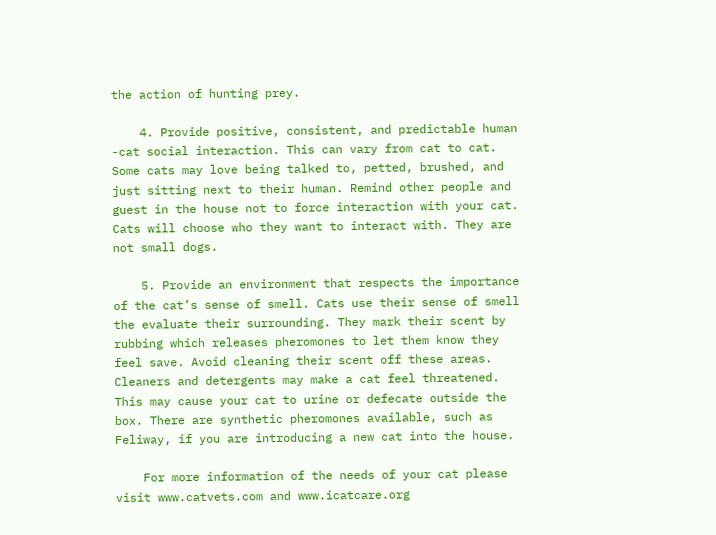the action of hunting prey.

    4. Provide positive, consistent, and predictable human -cat social interaction. This can vary from cat to cat. Some cats may love being talked to, petted, brushed, and just sitting next to their human. Remind other people and guest in the house not to force interaction with your cat. Cats will choose who they want to interact with. They are not small dogs.

    5. Provide an environment that respects the importance of the cat’s sense of smell. Cats use their sense of smell the evaluate their surrounding. They mark their scent by rubbing which releases pheromones to let them know they feel save. Avoid cleaning their scent off these areas. Cleaners and detergents may make a cat feel threatened. This may cause your cat to urine or defecate outside the box. There are synthetic pheromones available, such as Feliway, if you are introducing a new cat into the house.

    For more information of the needs of your cat please visit www.catvets.com and www.icatcare.org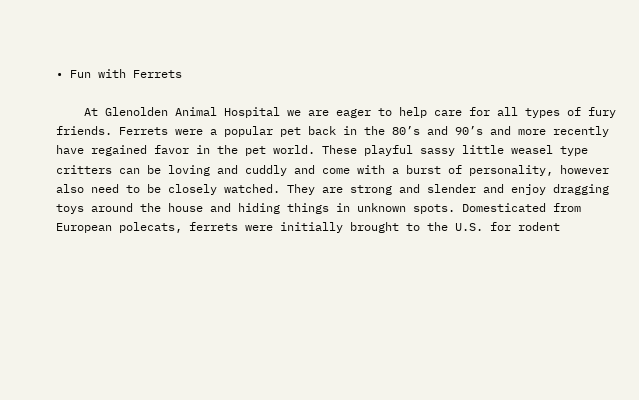• Fun with Ferrets

    At Glenolden Animal Hospital we are eager to help care for all types of fury friends. Ferrets were a popular pet back in the 80’s and 90’s and more recently have regained favor in the pet world. These playful sassy little weasel type critters can be loving and cuddly and come with a burst of personality, however also need to be closely watched. They are strong and slender and enjoy dragging toys around the house and hiding things in unknown spots. Domesticated from European polecats, ferrets were initially brought to the U.S. for rodent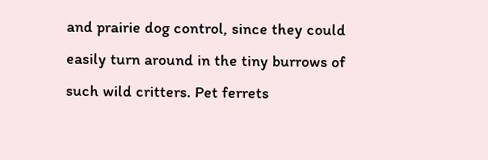and prairie dog control, since they could easily turn around in the tiny burrows of such wild critters. Pet ferrets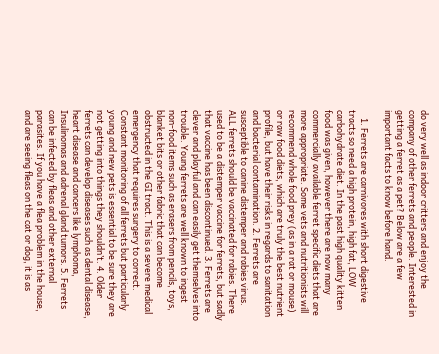do very well as indoor critters and enjoy the company of other ferrets and people. Interested in getting a ferret as a pet? Below are a few important facts to know before hand.

    1. Ferrets are carnivores with short digestive tracts so need a high protein, high fat, LOW carbohydrate diet. In the past high quality kitten food was given, however there are now many commercially available ferret specific diets that are more appropriate. Some vets and nutritionists will recommend whole food prey (as in a rat or mouse) or raw food diets, which are truly the best nutrient profile, but have their risks in regards to sanitation and bacterial contamination. 2. Ferrets are susceptible to canine distemper and rabies virus. ALL ferrets should be vaccinated for rabies. There used to be a distemper vaccine for ferrets, but sadly that vaccine has been discontinued. 3. Ferrets are clever and playful and can easily get themselves into trouble. Young ferrets are well known to ingest non-food items such as erasers from pencils, toys, blanket bits or other fabric that can become obstructed in the GI tract. This is a severe medical emergency that requires surgery to correct. Constant monitoring of all ferrets but particularly young and new pets is essential to be sure they are not getting into things they shouldn’t. 4. Older ferrets can develop diseases such as dental disease, heart disease and cancers like lymphoma, Insulinomas and adrenal gland tumors. 5. Ferrets can be infected by fleas and other external parasites. If you have a flea problem in the house, and are seeing fleas on the cat or dog, it is as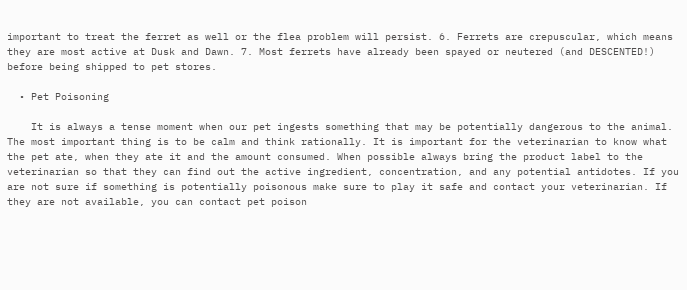important to treat the ferret as well or the flea problem will persist. 6. Ferrets are crepuscular, which means they are most active at Dusk and Dawn. 7. Most ferrets have already been spayed or neutered (and DESCENTED!) before being shipped to pet stores.

  • Pet Poisoning

    It is always a tense moment when our pet ingests something that may be potentially dangerous to the animal. The most important thing is to be calm and think rationally. It is important for the veterinarian to know what the pet ate, when they ate it and the amount consumed. When possible always bring the product label to the veterinarian so that they can find out the active ingredient, concentration, and any potential antidotes. If you are not sure if something is potentially poisonous make sure to play it safe and contact your veterinarian. If they are not available, you can contact pet poison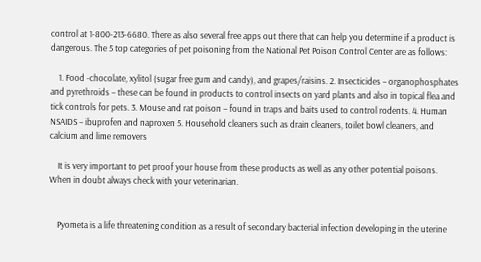control at 1-800-213-6680. There as also several free apps out there that can help you determine if a product is dangerous. The 5 top categories of pet poisoning from the National Pet Poison Control Center are as follows:

    1. Food -chocolate, xylitol (sugar free gum and candy), and grapes/raisins. 2. Insecticides – organophosphates and pyrethroids – these can be found in products to control insects on yard plants and also in topical flea and tick controls for pets. 3. Mouse and rat poison – found in traps and baits used to control rodents. 4. Human NSAIDS – ibuprofen and naproxen 5. Household cleaners such as drain cleaners, toilet bowl cleaners, and calcium and lime removers

    It is very important to pet proof your house from these products as well as any other potential poisons. When in doubt always check with your veterinarian.


    Pyometa is a life threatening condition as a result of secondary bacterial infection developing in the uterine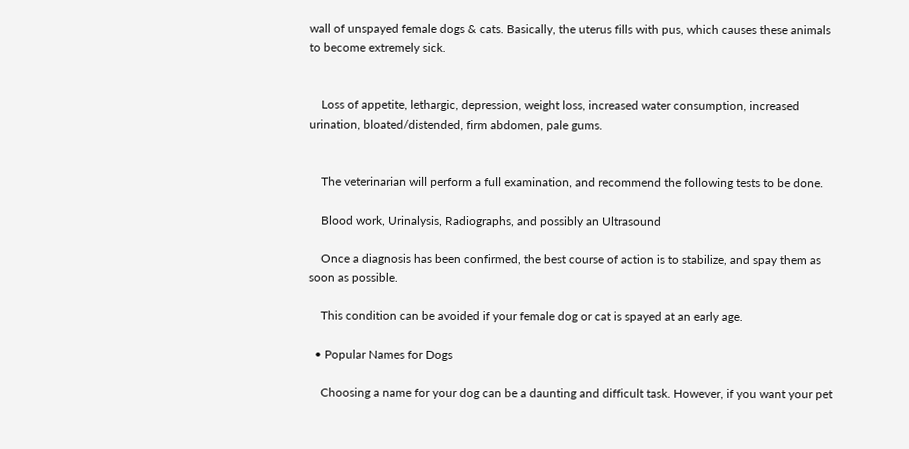wall of unspayed female dogs & cats. Basically, the uterus fills with pus, which causes these animals to become extremely sick.


    Loss of appetite, lethargic, depression, weight loss, increased water consumption, increased urination, bloated/distended, firm abdomen, pale gums.


    The veterinarian will perform a full examination, and recommend the following tests to be done.

    Blood work, Urinalysis, Radiographs, and possibly an Ultrasound

    Once a diagnosis has been confirmed, the best course of action is to stabilize, and spay them as soon as possible.

    This condition can be avoided if your female dog or cat is spayed at an early age.

  • Popular Names for Dogs

    Choosing a name for your dog can be a daunting and difficult task. However, if you want your pet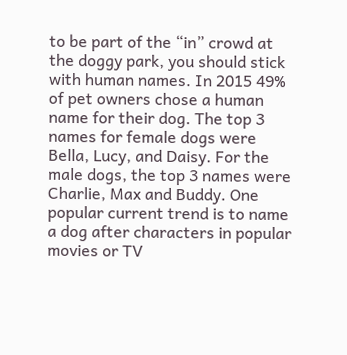to be part of the “in” crowd at the doggy park, you should stick with human names. In 2015 49% of pet owners chose a human name for their dog. The top 3 names for female dogs were Bella, Lucy, and Daisy. For the male dogs, the top 3 names were Charlie, Max and Buddy. One popular current trend is to name a dog after characters in popular movies or TV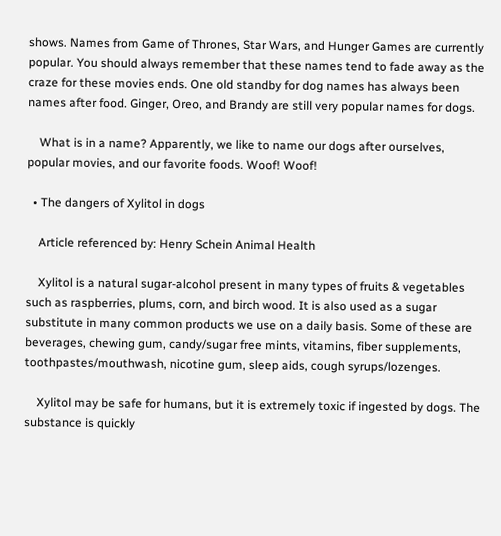shows. Names from Game of Thrones, Star Wars, and Hunger Games are currently popular. You should always remember that these names tend to fade away as the craze for these movies ends. One old standby for dog names has always been names after food. Ginger, Oreo, and Brandy are still very popular names for dogs.

    What is in a name? Apparently, we like to name our dogs after ourselves, popular movies, and our favorite foods. Woof! Woof!

  • The dangers of Xylitol in dogs

    Article referenced by: Henry Schein Animal Health

    Xylitol is a natural sugar-alcohol present in many types of fruits & vegetables such as raspberries, plums, corn, and birch wood. It is also used as a sugar substitute in many common products we use on a daily basis. Some of these are beverages, chewing gum, candy/sugar free mints, vitamins, fiber supplements, toothpastes/mouthwash, nicotine gum, sleep aids, cough syrups/lozenges.

    Xylitol may be safe for humans, but it is extremely toxic if ingested by dogs. The substance is quickly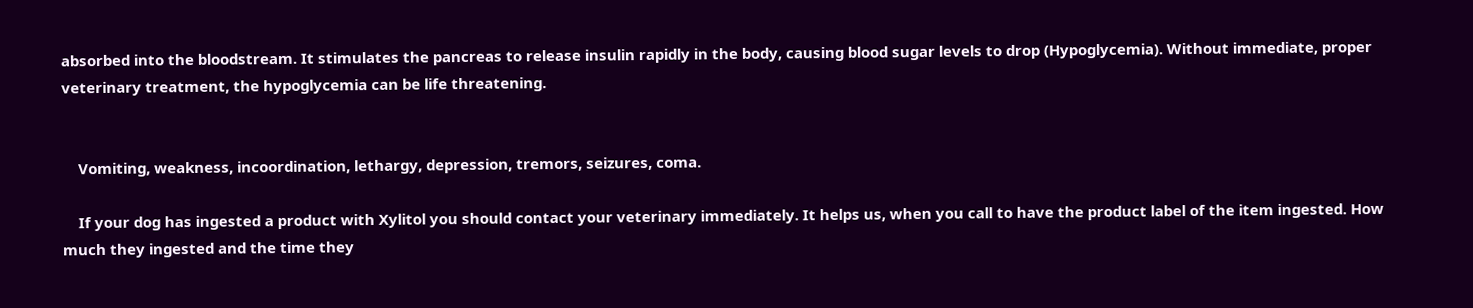absorbed into the bloodstream. It stimulates the pancreas to release insulin rapidly in the body, causing blood sugar levels to drop (Hypoglycemia). Without immediate, proper veterinary treatment, the hypoglycemia can be life threatening.


    Vomiting, weakness, incoordination, lethargy, depression, tremors, seizures, coma.

    If your dog has ingested a product with Xylitol you should contact your veterinary immediately. It helps us, when you call to have the product label of the item ingested. How much they ingested and the time they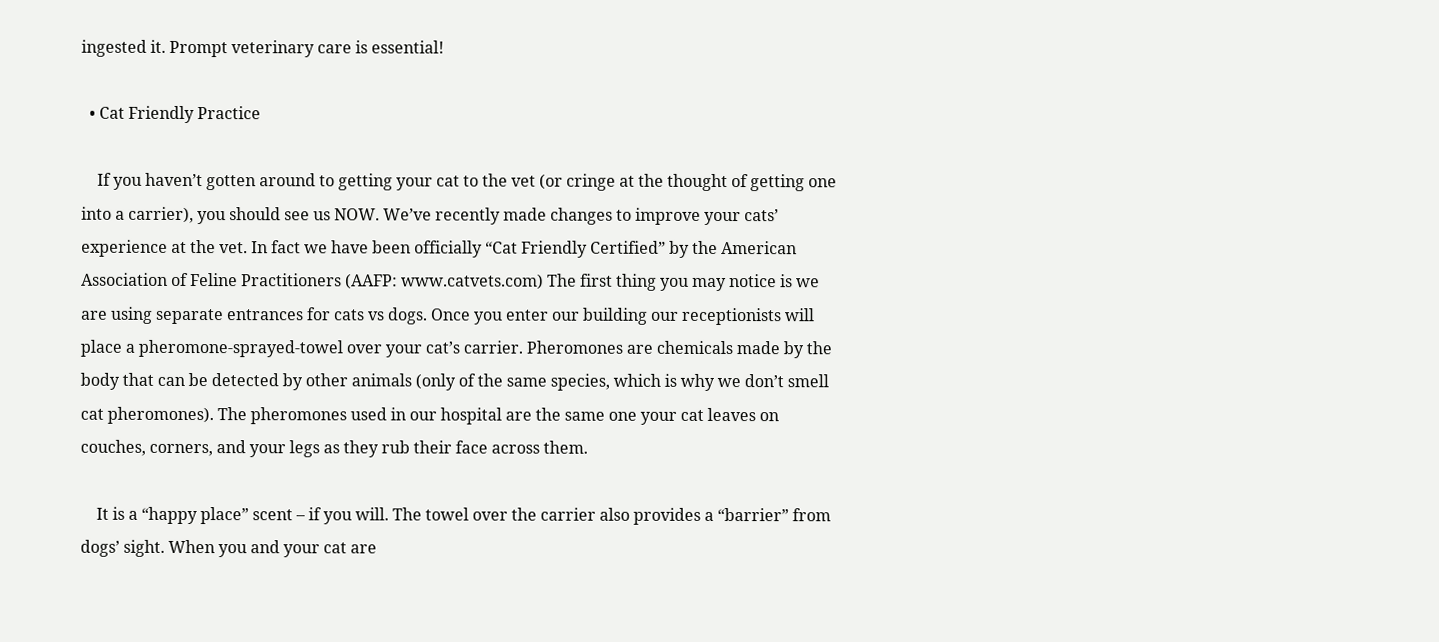ingested it. Prompt veterinary care is essential!

  • Cat Friendly Practice

    If you haven’t gotten around to getting your cat to the vet (or cringe at the thought of getting one into a carrier), you should see us NOW. We’ve recently made changes to improve your cats’ experience at the vet. In fact we have been officially “Cat Friendly Certified” by the American Association of Feline Practitioners (AAFP: www.catvets.com) The first thing you may notice is we are using separate entrances for cats vs dogs. Once you enter our building our receptionists will place a pheromone-sprayed-towel over your cat’s carrier. Pheromones are chemicals made by the body that can be detected by other animals (only of the same species, which is why we don’t smell cat pheromones). The pheromones used in our hospital are the same one your cat leaves on couches, corners, and your legs as they rub their face across them.

    It is a “happy place” scent – if you will. The towel over the carrier also provides a “barrier” from dogs’ sight. When you and your cat are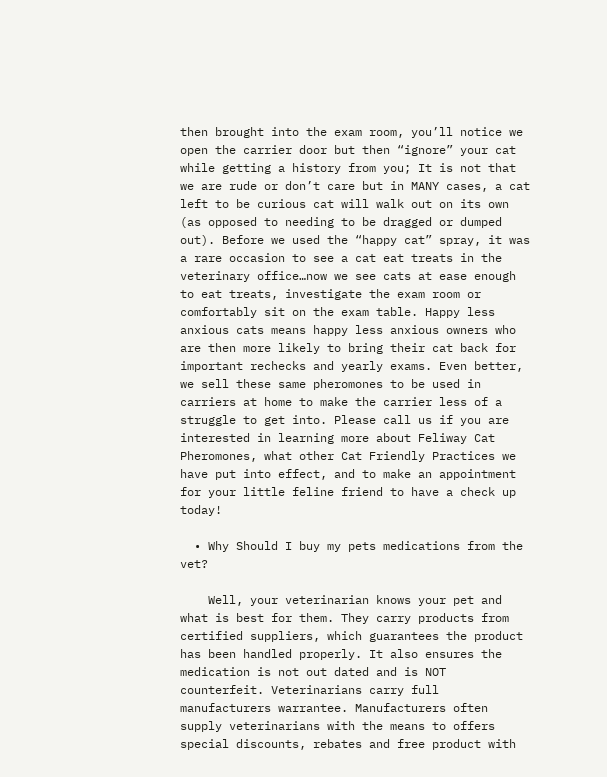then brought into the exam room, you’ll notice we open the carrier door but then “ignore” your cat while getting a history from you; It is not that we are rude or don’t care but in MANY cases, a cat left to be curious cat will walk out on its own (as opposed to needing to be dragged or dumped out). Before we used the “happy cat” spray, it was a rare occasion to see a cat eat treats in the veterinary office…now we see cats at ease enough to eat treats, investigate the exam room or comfortably sit on the exam table. Happy less anxious cats means happy less anxious owners who are then more likely to bring their cat back for important rechecks and yearly exams. Even better, we sell these same pheromones to be used in carriers at home to make the carrier less of a struggle to get into. Please call us if you are interested in learning more about Feliway Cat Pheromones, what other Cat Friendly Practices we have put into effect, and to make an appointment for your little feline friend to have a check up today!

  • Why Should I buy my pets medications from the vet?

    Well, your veterinarian knows your pet and what is best for them. They carry products from certified suppliers, which guarantees the product has been handled properly. It also ensures the medication is not out dated and is NOT counterfeit. Veterinarians carry full manufacturers warrantee. Manufacturers often supply veterinarians with the means to offers special discounts, rebates and free product with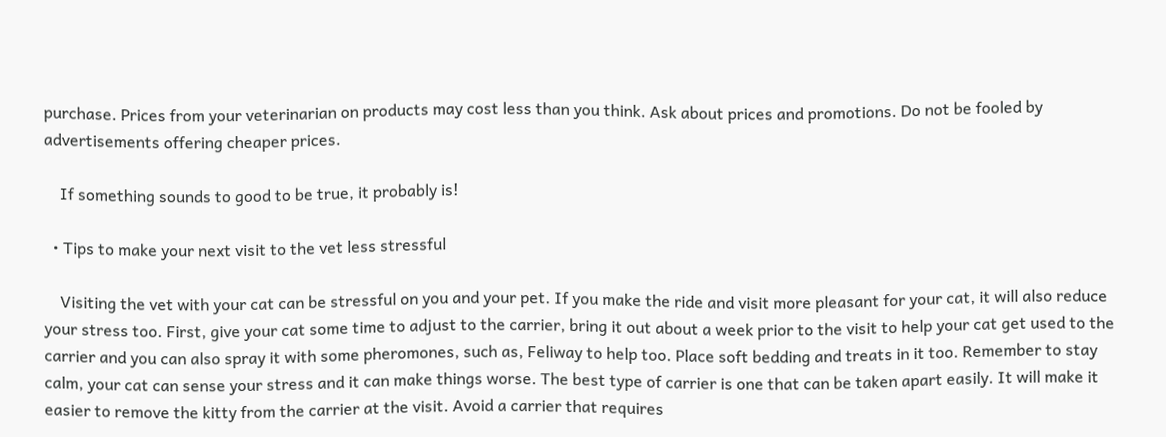purchase. Prices from your veterinarian on products may cost less than you think. Ask about prices and promotions. Do not be fooled by advertisements offering cheaper prices.

    If something sounds to good to be true, it probably is!

  • Tips to make your next visit to the vet less stressful

    Visiting the vet with your cat can be stressful on you and your pet. If you make the ride and visit more pleasant for your cat, it will also reduce your stress too. First, give your cat some time to adjust to the carrier, bring it out about a week prior to the visit to help your cat get used to the carrier and you can also spray it with some pheromones, such as, Feliway to help too. Place soft bedding and treats in it too. Remember to stay calm, your cat can sense your stress and it can make things worse. The best type of carrier is one that can be taken apart easily. It will make it easier to remove the kitty from the carrier at the visit. Avoid a carrier that requires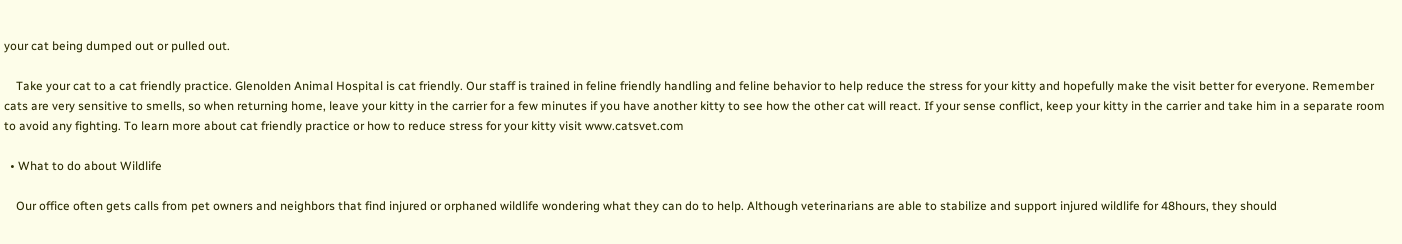your cat being dumped out or pulled out.

    Take your cat to a cat friendly practice. Glenolden Animal Hospital is cat friendly. Our staff is trained in feline friendly handling and feline behavior to help reduce the stress for your kitty and hopefully make the visit better for everyone. Remember cats are very sensitive to smells, so when returning home, leave your kitty in the carrier for a few minutes if you have another kitty to see how the other cat will react. If your sense conflict, keep your kitty in the carrier and take him in a separate room to avoid any fighting. To learn more about cat friendly practice or how to reduce stress for your kitty visit www.catsvet.com

  • What to do about Wildlife

    Our office often gets calls from pet owners and neighbors that find injured or orphaned wildlife wondering what they can do to help. Although veterinarians are able to stabilize and support injured wildlife for 48hours, they should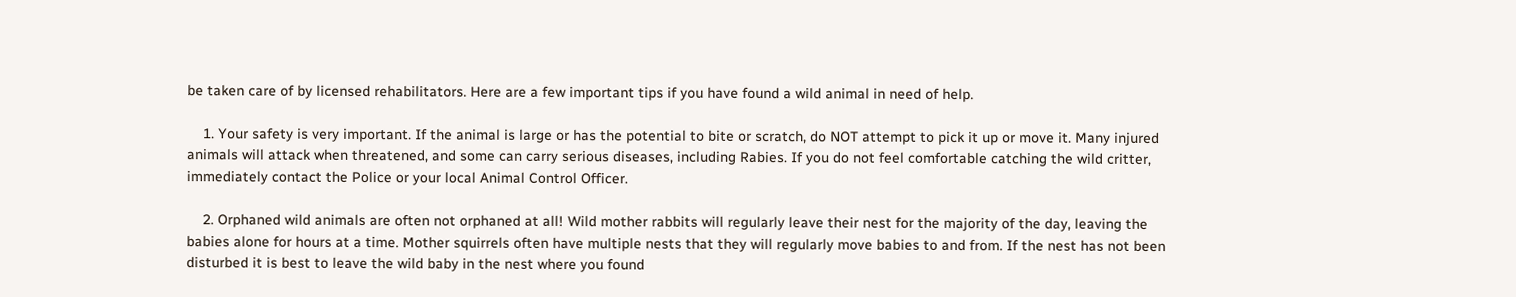be taken care of by licensed rehabilitators. Here are a few important tips if you have found a wild animal in need of help.

    1. Your safety is very important. If the animal is large or has the potential to bite or scratch, do NOT attempt to pick it up or move it. Many injured animals will attack when threatened, and some can carry serious diseases, including Rabies. If you do not feel comfortable catching the wild critter, immediately contact the Police or your local Animal Control Officer.

    2. Orphaned wild animals are often not orphaned at all! Wild mother rabbits will regularly leave their nest for the majority of the day, leaving the babies alone for hours at a time. Mother squirrels often have multiple nests that they will regularly move babies to and from. If the nest has not been disturbed it is best to leave the wild baby in the nest where you found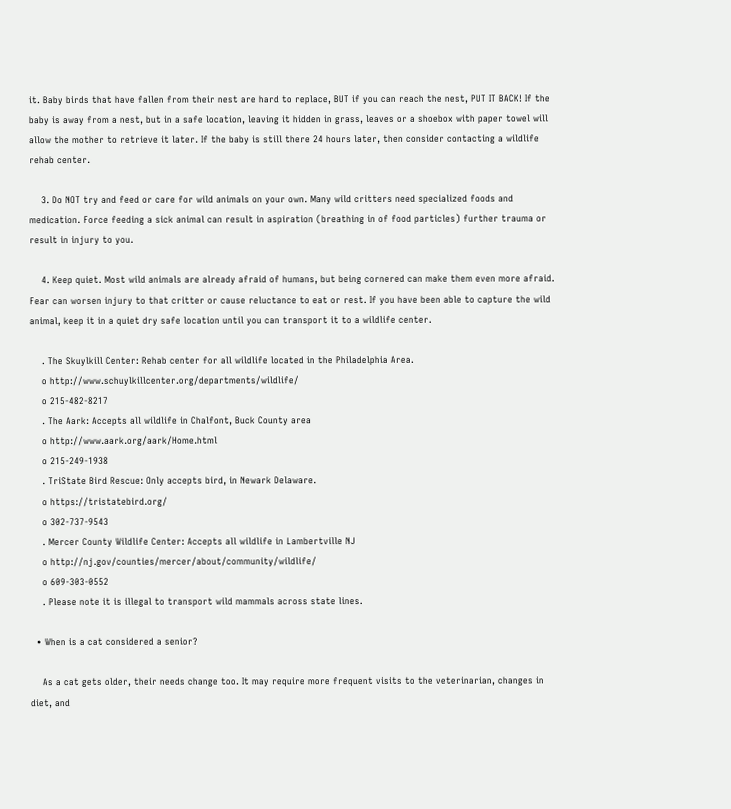it. Baby birds that have fallen from their nest are hard to replace, BUT if you can reach the nest, PUT IT BACK! If the baby is away from a nest, but in a safe location, leaving it hidden in grass, leaves or a shoebox with paper towel will allow the mother to retrieve it later. If the baby is still there 24 hours later, then consider contacting a wildlife rehab center.

    3. Do NOT try and feed or care for wild animals on your own. Many wild critters need specialized foods and medication. Force feeding a sick animal can result in aspiration (breathing in of food particles) further trauma or result in injury to you.

    4. Keep quiet. Most wild animals are already afraid of humans, but being cornered can make them even more afraid. Fear can worsen injury to that critter or cause reluctance to eat or rest. If you have been able to capture the wild animal, keep it in a quiet dry safe location until you can transport it to a wildlife center.

    . The Skuylkill Center: Rehab center for all wildlife located in the Philadelphia Area.
    o http://www.schuylkillcenter.org/departments/wildlife/
    o 215-482-8217
    . The Aark: Accepts all wildlife in Chalfont, Buck County area
    o http://www.aark.org/aark/Home.html
    o 215-249-1938
    . TriState Bird Rescue: Only accepts bird, in Newark Delaware.
    o https://tristatebird.org/
    o 302-737-9543
    . Mercer County Wildlife Center: Accepts all wildlife in Lambertville NJ
    o http://nj.gov/counties/mercer/about/community/wildlife/
    o 609-303-0552
    . Please note it is illegal to transport wild mammals across state lines.

  • When is a cat considered a senior?

    As a cat gets older, their needs change too. It may require more frequent visits to the veterinarian, changes in diet, and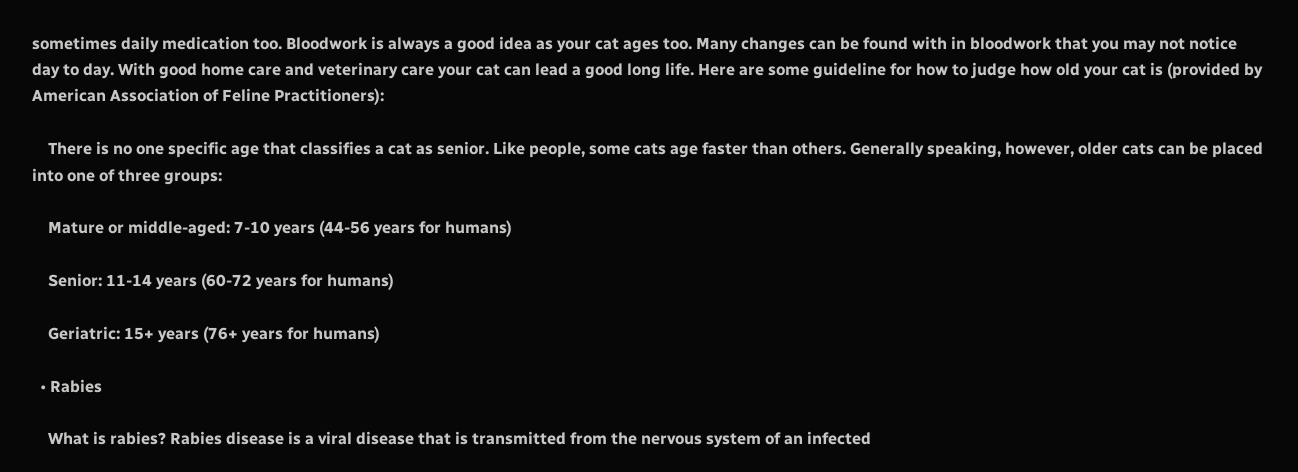sometimes daily medication too. Bloodwork is always a good idea as your cat ages too. Many changes can be found with in bloodwork that you may not notice day to day. With good home care and veterinary care your cat can lead a good long life. Here are some guideline for how to judge how old your cat is (provided by American Association of Feline Practitioners):

    There is no one specific age that classifies a cat as senior. Like people, some cats age faster than others. Generally speaking, however, older cats can be placed into one of three groups:

    Mature or middle-aged: 7-10 years (44-56 years for humans)

    Senior: 11-14 years (60-72 years for humans)

    Geriatric: 15+ years (76+ years for humans)

  • Rabies

    What is rabies? Rabies disease is a viral disease that is transmitted from the nervous system of an infected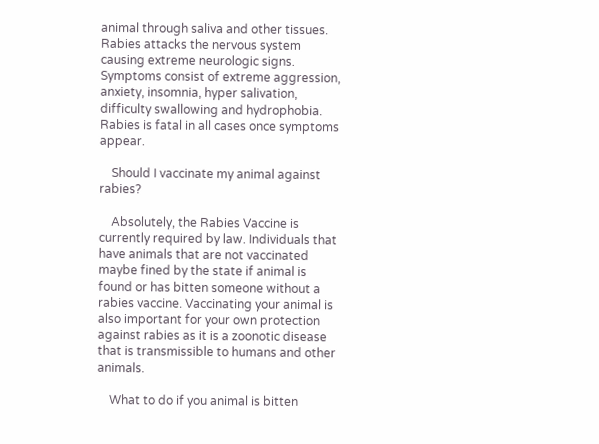animal through saliva and other tissues. Rabies attacks the nervous system causing extreme neurologic signs. Symptoms consist of extreme aggression, anxiety, insomnia, hyper salivation, difficulty swallowing and hydrophobia. Rabies is fatal in all cases once symptoms appear.

    Should I vaccinate my animal against rabies?

    Absolutely, the Rabies Vaccine is currently required by law. Individuals that have animals that are not vaccinated maybe fined by the state if animal is found or has bitten someone without a rabies vaccine. Vaccinating your animal is also important for your own protection against rabies as it is a zoonotic disease that is transmissible to humans and other animals.

    What to do if you animal is bitten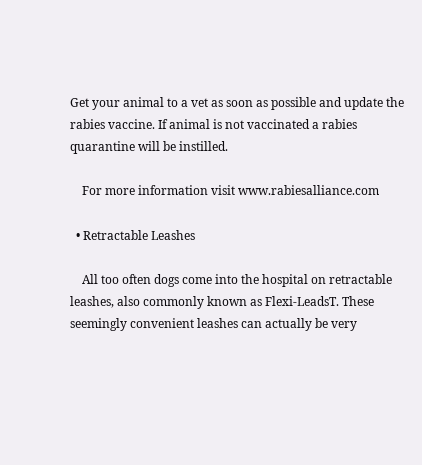Get your animal to a vet as soon as possible and update the rabies vaccine. If animal is not vaccinated a rabies quarantine will be instilled.

    For more information visit www.rabiesalliance.com

  • Retractable Leashes

    All too often dogs come into the hospital on retractable leashes, also commonly known as Flexi-LeadsT. These seemingly convenient leashes can actually be very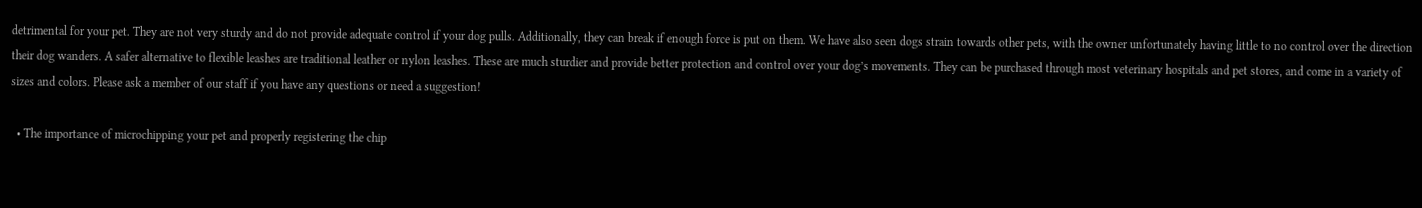detrimental for your pet. They are not very sturdy and do not provide adequate control if your dog pulls. Additionally, they can break if enough force is put on them. We have also seen dogs strain towards other pets, with the owner unfortunately having little to no control over the direction their dog wanders. A safer alternative to flexible leashes are traditional leather or nylon leashes. These are much sturdier and provide better protection and control over your dog’s movements. They can be purchased through most veterinary hospitals and pet stores, and come in a variety of sizes and colors. Please ask a member of our staff if you have any questions or need a suggestion!

  • The importance of microchipping your pet and properly registering the chip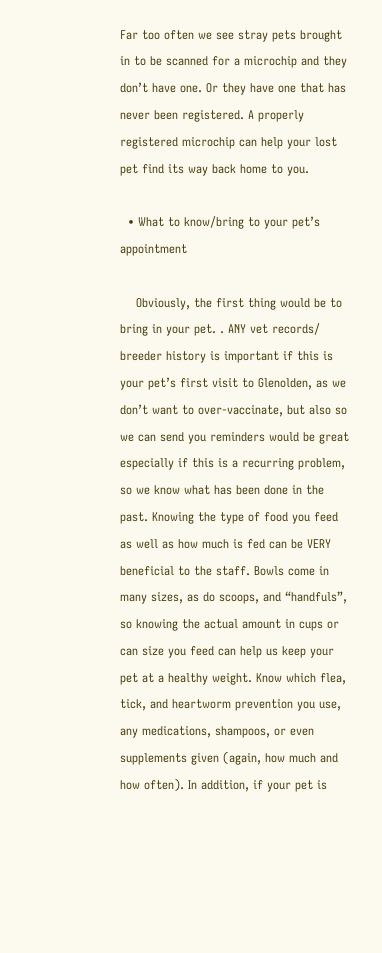Far too often we see stray pets brought in to be scanned for a microchip and they don’t have one. Or they have one that has never been registered. A properly registered microchip can help your lost pet find its way back home to you.

  • What to know/bring to your pet’s appointment

    Obviously, the first thing would be to bring in your pet. . ANY vet records/ breeder history is important if this is your pet’s first visit to Glenolden, as we don’t want to over-vaccinate, but also so we can send you reminders would be great especially if this is a recurring problem, so we know what has been done in the past. Knowing the type of food you feed as well as how much is fed can be VERY beneficial to the staff. Bowls come in many sizes, as do scoops, and “handfuls”, so knowing the actual amount in cups or can size you feed can help us keep your pet at a healthy weight. Know which flea, tick, and heartworm prevention you use, any medications, shampoos, or even supplements given (again, how much and how often). In addition, if your pet is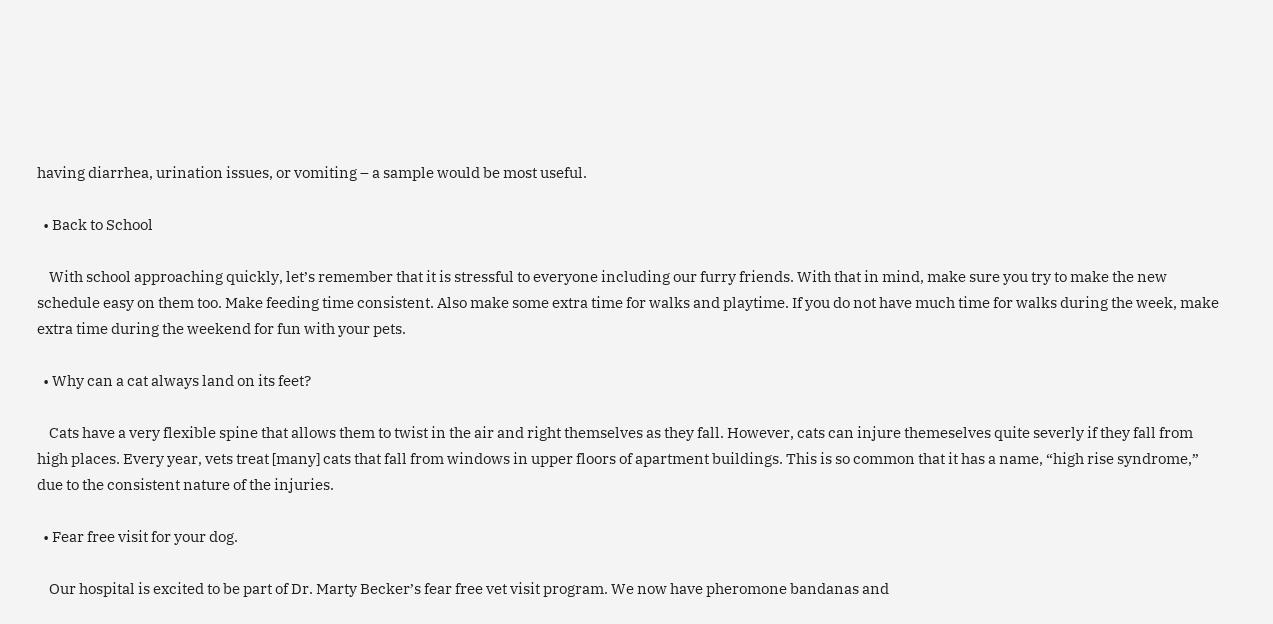having diarrhea, urination issues, or vomiting – a sample would be most useful.

  • Back to School

    With school approaching quickly, let’s remember that it is stressful to everyone including our furry friends. With that in mind, make sure you try to make the new schedule easy on them too. Make feeding time consistent. Also make some extra time for walks and playtime. If you do not have much time for walks during the week, make extra time during the weekend for fun with your pets.

  • Why can a cat always land on its feet?

    Cats have a very flexible spine that allows them to twist in the air and right themselves as they fall. However, cats can injure themeselves quite severly if they fall from high places. Every year, vets treat [many] cats that fall from windows in upper floors of apartment buildings. This is so common that it has a name, “high rise syndrome,” due to the consistent nature of the injuries.

  • Fear free visit for your dog.

    Our hospital is excited to be part of Dr. Marty Becker’s fear free vet visit program. We now have pheromone bandanas and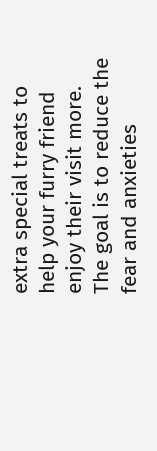extra special treats to help your furry friend enjoy their visit more. The goal is to reduce the fear and anxieties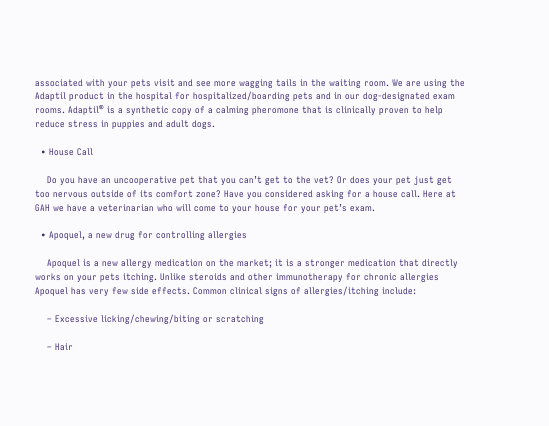associated with your pets visit and see more wagging tails in the waiting room. We are using the Adaptil product in the hospital for hospitalized/boarding pets and in our dog-designated exam rooms. Adaptil® is a synthetic copy of a calming pheromone that is clinically proven to help reduce stress in puppies and adult dogs.

  • House Call

    Do you have an uncooperative pet that you can’t get to the vet? Or does your pet just get too nervous outside of its comfort zone? Have you considered asking for a house call. Here at GAH we have a veterinarian who will come to your house for your pet’s exam.

  • Apoquel, a new drug for controlling allergies

    Apoquel is a new allergy medication on the market; it is a stronger medication that directly works on your pets itching. Unlike steroids and other immunotherapy for chronic allergies Apoquel has very few side effects. Common clinical signs of allergies/itching include:

    – Excessive licking/chewing/biting or scratching

    – Hair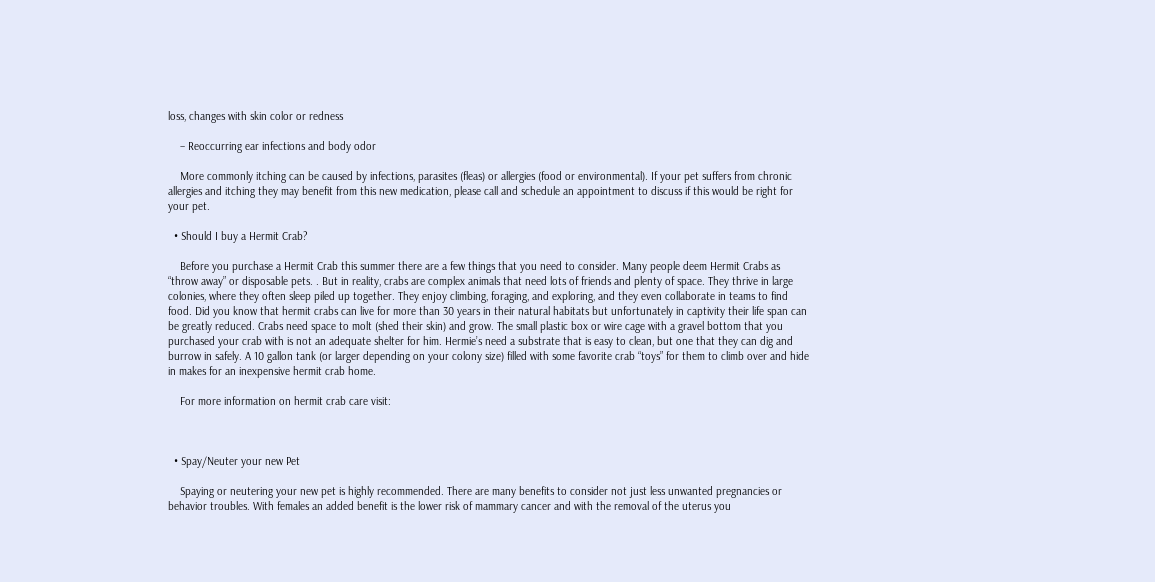loss, changes with skin color or redness

    – Reoccurring ear infections and body odor

    More commonly itching can be caused by infections, parasites (fleas) or allergies (food or environmental). If your pet suffers from chronic allergies and itching they may benefit from this new medication, please call and schedule an appointment to discuss if this would be right for your pet.

  • Should I buy a Hermit Crab?

    Before you purchase a Hermit Crab this summer there are a few things that you need to consider. Many people deem Hermit Crabs as “throw away” or disposable pets. . But in reality, crabs are complex animals that need lots of friends and plenty of space. They thrive in large colonies, where they often sleep piled up together. They enjoy climbing, foraging, and exploring, and they even collaborate in teams to find food. Did you know that hermit crabs can live for more than 30 years in their natural habitats but unfortunately in captivity their life span can be greatly reduced. Crabs need space to molt (shed their skin) and grow. The small plastic box or wire cage with a gravel bottom that you purchased your crab with is not an adequate shelter for him. Hermie’s need a substrate that is easy to clean, but one that they can dig and burrow in safely. A 10 gallon tank (or larger depending on your colony size) filled with some favorite crab “toys” for them to climb over and hide in makes for an inexpensive hermit crab home.

    For more information on hermit crab care visit:



  • Spay/Neuter your new Pet

    Spaying or neutering your new pet is highly recommended. There are many benefits to consider not just less unwanted pregnancies or behavior troubles. With females an added benefit is the lower risk of mammary cancer and with the removal of the uterus you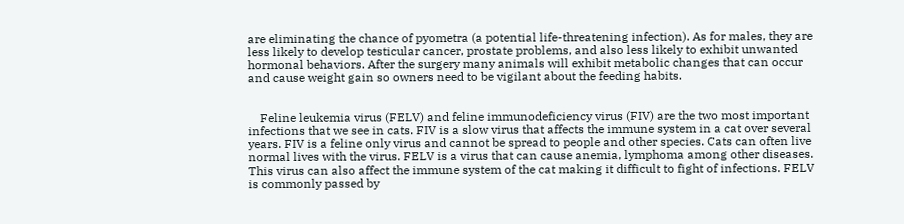are eliminating the chance of pyometra (a potential life-threatening infection). As for males, they are less likely to develop testicular cancer, prostate problems, and also less likely to exhibit unwanted hormonal behaviors. After the surgery many animals will exhibit metabolic changes that can occur and cause weight gain so owners need to be vigilant about the feeding habits.


    Feline leukemia virus (FELV) and feline immunodeficiency virus (FIV) are the two most important infections that we see in cats. FIV is a slow virus that affects the immune system in a cat over several years. FIV is a feline only virus and cannot be spread to people and other species. Cats can often live normal lives with the virus. FELV is a virus that can cause anemia, lymphoma among other diseases. This virus can also affect the immune system of the cat making it difficult to fight of infections. FELV is commonly passed by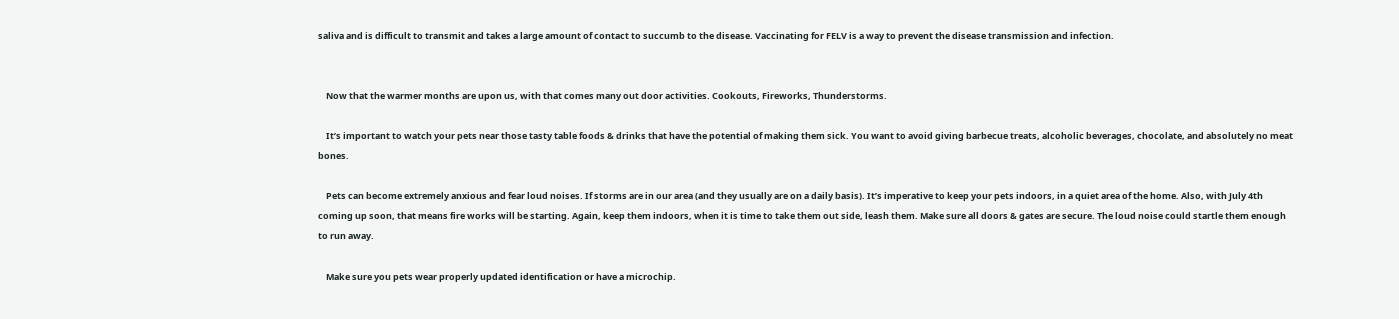saliva and is difficult to transmit and takes a large amount of contact to succumb to the disease. Vaccinating for FELV is a way to prevent the disease transmission and infection.


    Now that the warmer months are upon us, with that comes many out door activities. Cookouts, Fireworks, Thunderstorms.

    It’s important to watch your pets near those tasty table foods & drinks that have the potential of making them sick. You want to avoid giving barbecue treats, alcoholic beverages, chocolate, and absolutely no meat bones.

    Pets can become extremely anxious and fear loud noises. If storms are in our area (and they usually are on a daily basis). It’s imperative to keep your pets indoors, in a quiet area of the home. Also, with July 4th coming up soon, that means fire works will be starting. Again, keep them indoors, when it is time to take them out side, leash them. Make sure all doors & gates are secure. The loud noise could startle them enough to run away.

    Make sure you pets wear properly updated identification or have a microchip.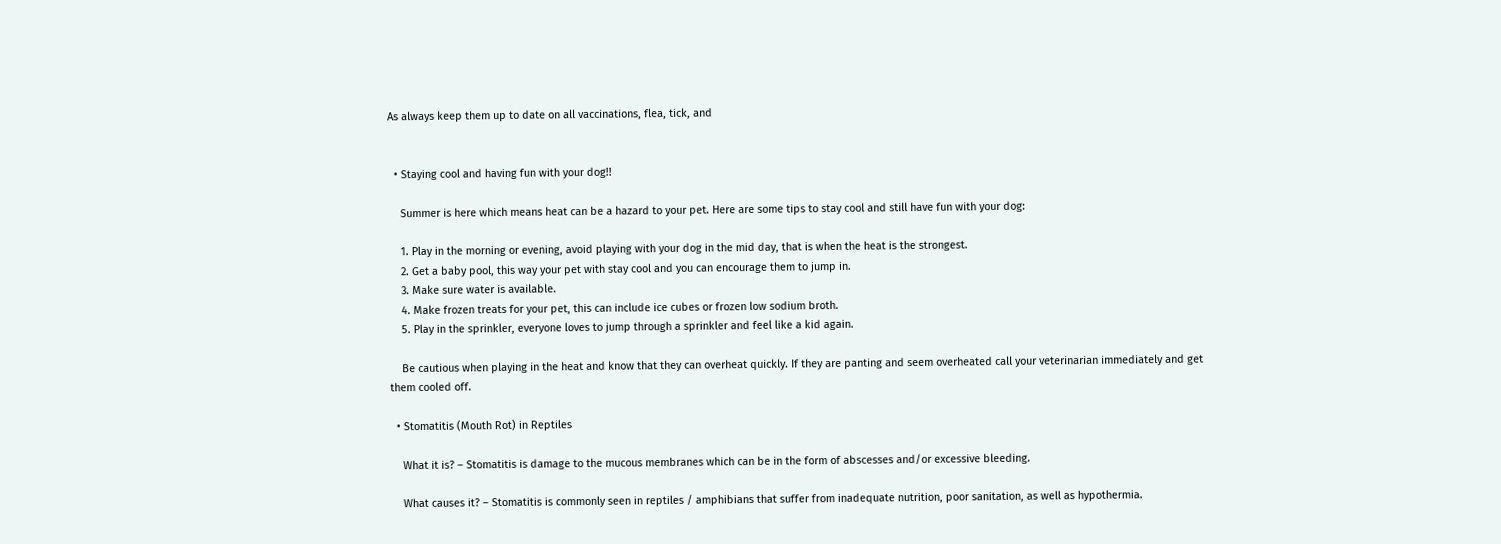As always keep them up to date on all vaccinations, flea, tick, and


  • Staying cool and having fun with your dog!!

    Summer is here which means heat can be a hazard to your pet. Here are some tips to stay cool and still have fun with your dog:

    1. Play in the morning or evening, avoid playing with your dog in the mid day, that is when the heat is the strongest.
    2. Get a baby pool, this way your pet with stay cool and you can encourage them to jump in.
    3. Make sure water is available.
    4. Make frozen treats for your pet, this can include ice cubes or frozen low sodium broth.
    5. Play in the sprinkler, everyone loves to jump through a sprinkler and feel like a kid again.

    Be cautious when playing in the heat and know that they can overheat quickly. If they are panting and seem overheated call your veterinarian immediately and get them cooled off.

  • Stomatitis (Mouth Rot) in Reptiles

    What it is? – Stomatitis is damage to the mucous membranes which can be in the form of abscesses and/or excessive bleeding.

    What causes it? – Stomatitis is commonly seen in reptiles / amphibians that suffer from inadequate nutrition, poor sanitation, as well as hypothermia.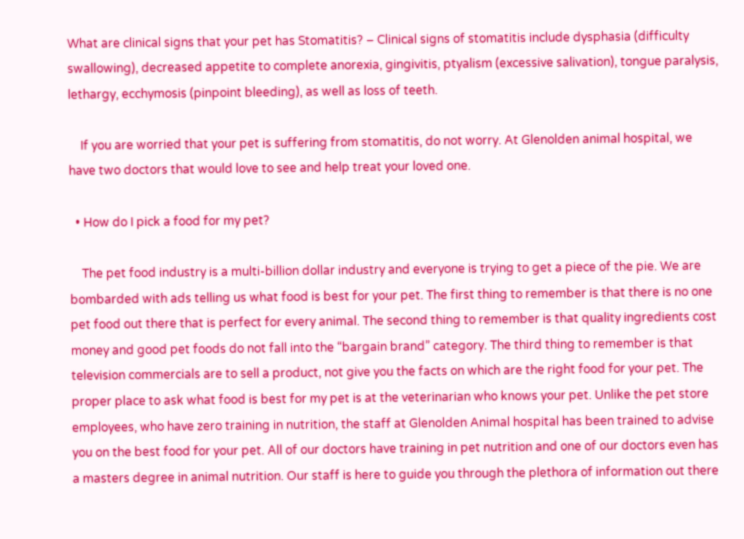What are clinical signs that your pet has Stomatitis? – Clinical signs of stomatitis include dysphasia (difficulty swallowing), decreased appetite to complete anorexia, gingivitis, ptyalism (excessive salivation), tongue paralysis, lethargy, ecchymosis (pinpoint bleeding), as well as loss of teeth.

    If you are worried that your pet is suffering from stomatitis, do not worry. At Glenolden animal hospital, we have two doctors that would love to see and help treat your loved one.

  • How do I pick a food for my pet?

    The pet food industry is a multi-billion dollar industry and everyone is trying to get a piece of the pie. We are bombarded with ads telling us what food is best for your pet. The first thing to remember is that there is no one pet food out there that is perfect for every animal. The second thing to remember is that quality ingredients cost money and good pet foods do not fall into the “bargain brand” category. The third thing to remember is that television commercials are to sell a product, not give you the facts on which are the right food for your pet. The proper place to ask what food is best for my pet is at the veterinarian who knows your pet. Unlike the pet store employees, who have zero training in nutrition, the staff at Glenolden Animal hospital has been trained to advise you on the best food for your pet. All of our doctors have training in pet nutrition and one of our doctors even has a masters degree in animal nutrition. Our staff is here to guide you through the plethora of information out there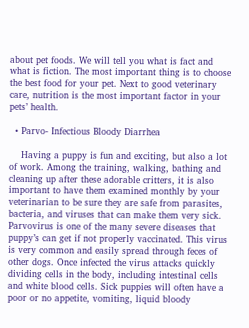about pet foods. We will tell you what is fact and what is fiction. The most important thing is to choose the best food for your pet. Next to good veterinary care, nutrition is the most important factor in your pets’ health.

  • Parvo- Infectious Bloody Diarrhea

    Having a puppy is fun and exciting, but also a lot of work. Among the training, walking, bathing and cleaning up after these adorable critters, it is also important to have them examined monthly by your veterinarian to be sure they are safe from parasites, bacteria, and viruses that can make them very sick. Parvovirus is one of the many severe diseases that puppy’s can get if not properly vaccinated. This virus is very common and easily spread through feces of other dogs. Once infected the virus attacks quickly dividing cells in the body, including intestinal cells and white blood cells. Sick puppies will often have a poor or no appetite, vomiting, liquid bloody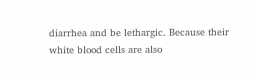diarrhea and be lethargic. Because their white blood cells are also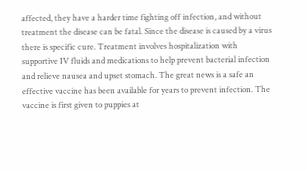affected, they have a harder time fighting off infection, and without treatment the disease can be fatal. Since the disease is caused by a virus there is specific cure. Treatment involves hospitalization with supportive IV fluids and medications to help prevent bacterial infection and relieve nausea and upset stomach. The great news is a safe an effective vaccine has been available for years to prevent infection. The vaccine is first given to puppies at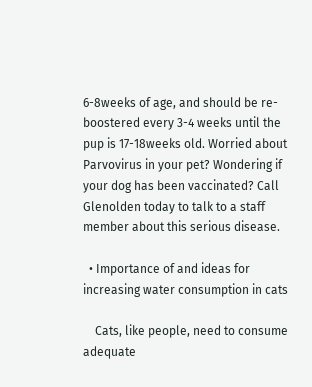6-8weeks of age, and should be re-boostered every 3-4 weeks until the pup is 17-18weeks old. Worried about Parvovirus in your pet? Wondering if your dog has been vaccinated? Call Glenolden today to talk to a staff member about this serious disease.

  • Importance of and ideas for increasing water consumption in cats

    Cats, like people, need to consume adequate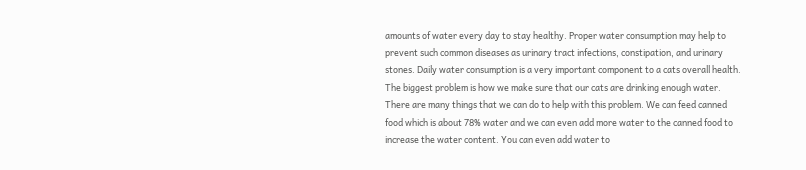amounts of water every day to stay healthy. Proper water consumption may help to prevent such common diseases as urinary tract infections, constipation, and urinary stones. Daily water consumption is a very important component to a cats overall health. The biggest problem is how we make sure that our cats are drinking enough water. There are many things that we can do to help with this problem. We can feed canned food which is about 78% water and we can even add more water to the canned food to increase the water content. You can even add water to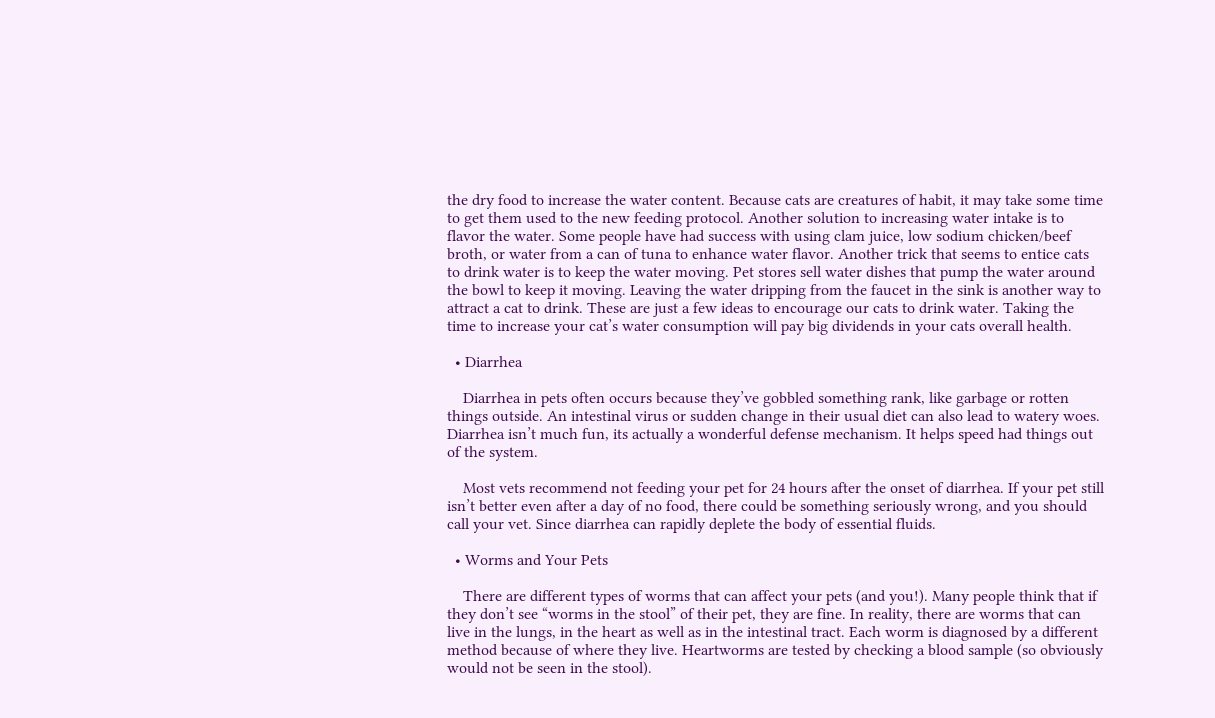the dry food to increase the water content. Because cats are creatures of habit, it may take some time to get them used to the new feeding protocol. Another solution to increasing water intake is to flavor the water. Some people have had success with using clam juice, low sodium chicken/beef broth, or water from a can of tuna to enhance water flavor. Another trick that seems to entice cats to drink water is to keep the water moving. Pet stores sell water dishes that pump the water around the bowl to keep it moving. Leaving the water dripping from the faucet in the sink is another way to attract a cat to drink. These are just a few ideas to encourage our cats to drink water. Taking the time to increase your cat’s water consumption will pay big dividends in your cats overall health.

  • Diarrhea

    Diarrhea in pets often occurs because they’ve gobbled something rank, like garbage or rotten things outside. An intestinal virus or sudden change in their usual diet can also lead to watery woes. Diarrhea isn’t much fun, its actually a wonderful defense mechanism. It helps speed had things out of the system.

    Most vets recommend not feeding your pet for 24 hours after the onset of diarrhea. If your pet still isn’t better even after a day of no food, there could be something seriously wrong, and you should call your vet. Since diarrhea can rapidly deplete the body of essential fluids.

  • Worms and Your Pets

    There are different types of worms that can affect your pets (and you!). Many people think that if they don’t see “worms in the stool” of their pet, they are fine. In reality, there are worms that can live in the lungs, in the heart as well as in the intestinal tract. Each worm is diagnosed by a different method because of where they live. Heartworms are tested by checking a blood sample (so obviously would not be seen in the stool).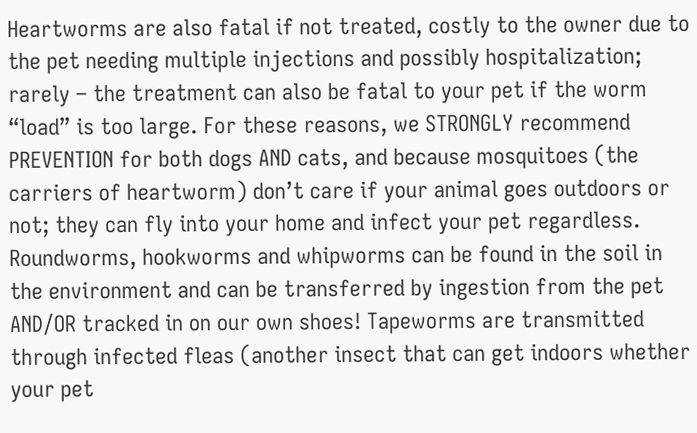Heartworms are also fatal if not treated, costly to the owner due to the pet needing multiple injections and possibly hospitalization; rarely – the treatment can also be fatal to your pet if the worm “load” is too large. For these reasons, we STRONGLY recommend PREVENTION for both dogs AND cats, and because mosquitoes (the carriers of heartworm) don’t care if your animal goes outdoors or not; they can fly into your home and infect your pet regardless. Roundworms, hookworms and whipworms can be found in the soil in the environment and can be transferred by ingestion from the pet AND/OR tracked in on our own shoes! Tapeworms are transmitted through infected fleas (another insect that can get indoors whether your pet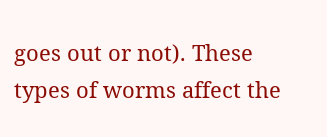goes out or not). These types of worms affect the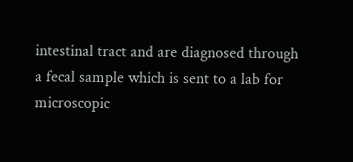intestinal tract and are diagnosed through a fecal sample which is sent to a lab for microscopic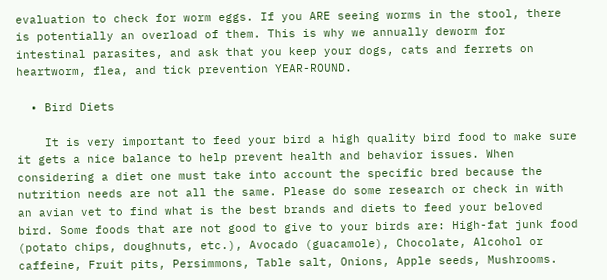evaluation to check for worm eggs. If you ARE seeing worms in the stool, there is potentially an overload of them. This is why we annually deworm for intestinal parasites, and ask that you keep your dogs, cats and ferrets on heartworm, flea, and tick prevention YEAR-ROUND.

  • Bird Diets

    It is very important to feed your bird a high quality bird food to make sure it gets a nice balance to help prevent health and behavior issues. When considering a diet one must take into account the specific bred because the nutrition needs are not all the same. Please do some research or check in with an avian vet to find what is the best brands and diets to feed your beloved bird. Some foods that are not good to give to your birds are: High-fat junk food (potato chips, doughnuts, etc.), Avocado (guacamole), Chocolate, Alcohol or caffeine, Fruit pits, Persimmons, Table salt, Onions, Apple seeds, Mushrooms.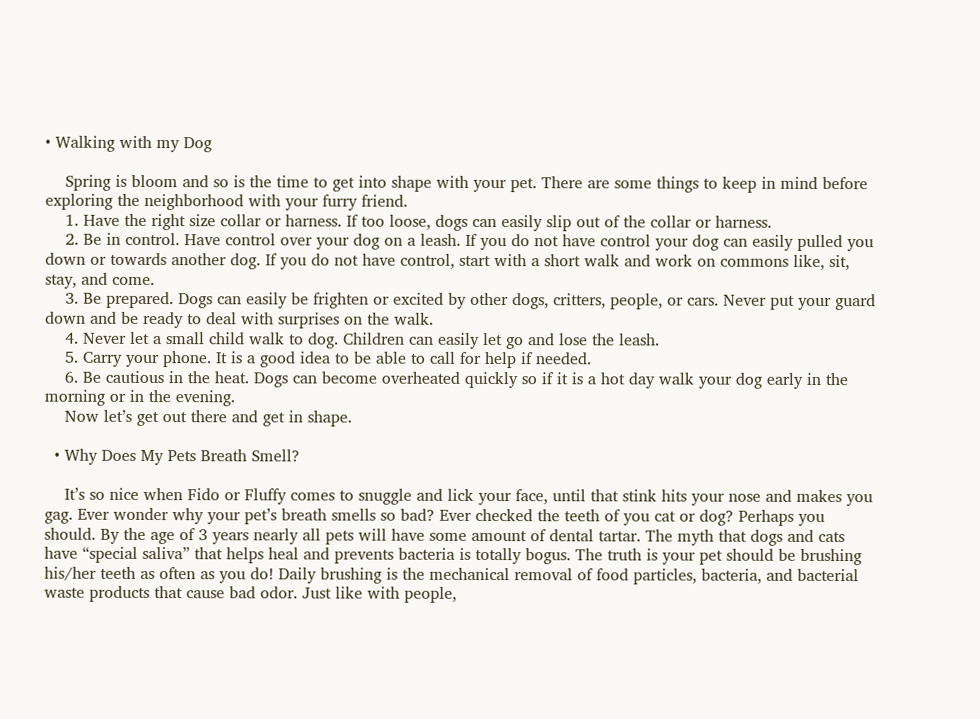• Walking with my Dog

    Spring is bloom and so is the time to get into shape with your pet. There are some things to keep in mind before exploring the neighborhood with your furry friend.
    1. Have the right size collar or harness. If too loose, dogs can easily slip out of the collar or harness.
    2. Be in control. Have control over your dog on a leash. If you do not have control your dog can easily pulled you down or towards another dog. If you do not have control, start with a short walk and work on commons like, sit, stay, and come.
    3. Be prepared. Dogs can easily be frighten or excited by other dogs, critters, people, or cars. Never put your guard down and be ready to deal with surprises on the walk.
    4. Never let a small child walk to dog. Children can easily let go and lose the leash.
    5. Carry your phone. It is a good idea to be able to call for help if needed.
    6. Be cautious in the heat. Dogs can become overheated quickly so if it is a hot day walk your dog early in the morning or in the evening.
    Now let’s get out there and get in shape.

  • Why Does My Pets Breath Smell?

    It’s so nice when Fido or Fluffy comes to snuggle and lick your face, until that stink hits your nose and makes you gag. Ever wonder why your pet’s breath smells so bad? Ever checked the teeth of you cat or dog? Perhaps you should. By the age of 3 years nearly all pets will have some amount of dental tartar. The myth that dogs and cats have “special saliva” that helps heal and prevents bacteria is totally bogus. The truth is your pet should be brushing his/her teeth as often as you do! Daily brushing is the mechanical removal of food particles, bacteria, and bacterial waste products that cause bad odor. Just like with people,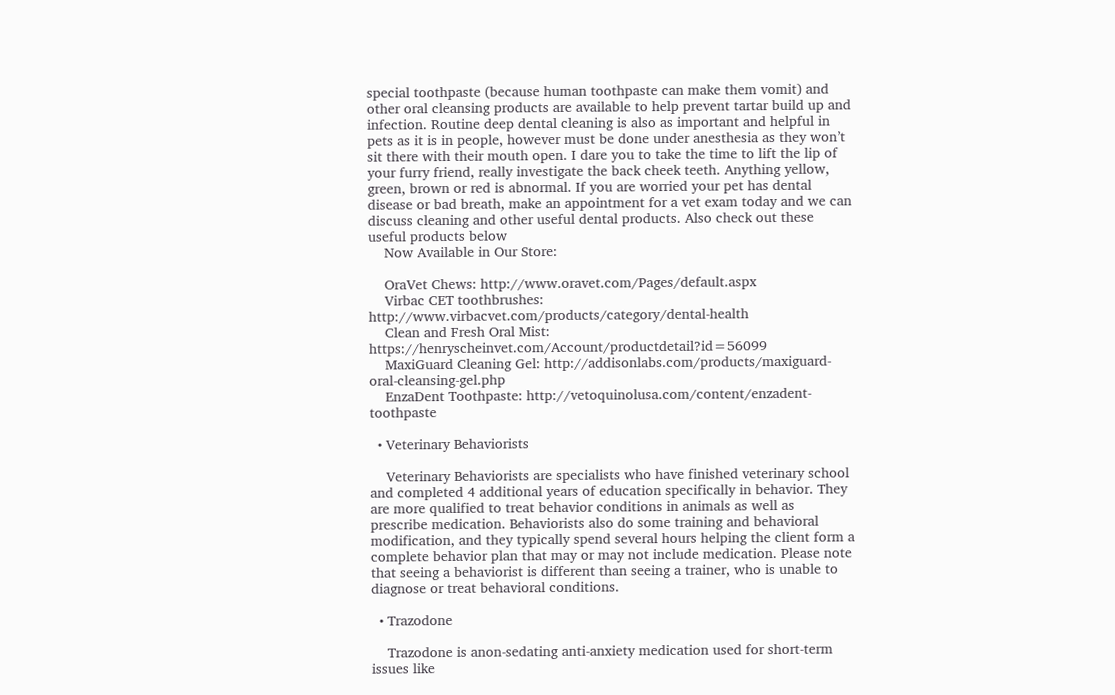special toothpaste (because human toothpaste can make them vomit) and other oral cleansing products are available to help prevent tartar build up and infection. Routine deep dental cleaning is also as important and helpful in pets as it is in people, however must be done under anesthesia as they won’t sit there with their mouth open. I dare you to take the time to lift the lip of your furry friend, really investigate the back cheek teeth. Anything yellow, green, brown or red is abnormal. If you are worried your pet has dental disease or bad breath, make an appointment for a vet exam today and we can discuss cleaning and other useful dental products. Also check out these useful products below
    Now Available in Our Store:

    OraVet Chews: http://www.oravet.com/Pages/default.aspx
    Virbac CET toothbrushes: http://www.virbacvet.com/products/category/dental-health
    Clean and Fresh Oral Mist: https://henryscheinvet.com/Account/productdetail?id=56099
    MaxiGuard Cleaning Gel: http://addisonlabs.com/products/maxiguard-oral-cleansing-gel.php
    EnzaDent Toothpaste: http://vetoquinolusa.com/content/enzadent-toothpaste

  • Veterinary Behaviorists

    Veterinary Behaviorists are specialists who have finished veterinary school and completed 4 additional years of education specifically in behavior. They are more qualified to treat behavior conditions in animals as well as prescribe medication. Behaviorists also do some training and behavioral modification, and they typically spend several hours helping the client form a complete behavior plan that may or may not include medication. Please note that seeing a behaviorist is different than seeing a trainer, who is unable to diagnose or treat behavioral conditions.

  • Trazodone

    Trazodone is anon-sedating anti-anxiety medication used for short-term issues like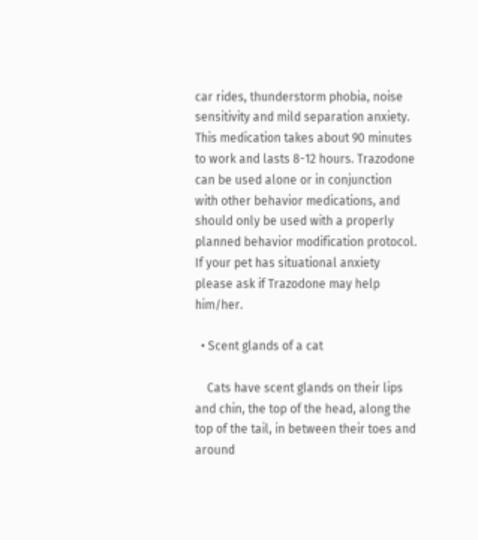car rides, thunderstorm phobia, noise sensitivity and mild separation anxiety. This medication takes about 90 minutes to work and lasts 8-12 hours. Trazodone can be used alone or in conjunction with other behavior medications, and should only be used with a properly planned behavior modification protocol. If your pet has situational anxiety please ask if Trazodone may help him/her.

  • Scent glands of a cat

    Cats have scent glands on their lips and chin, the top of the head, along the top of the tail, in between their toes and around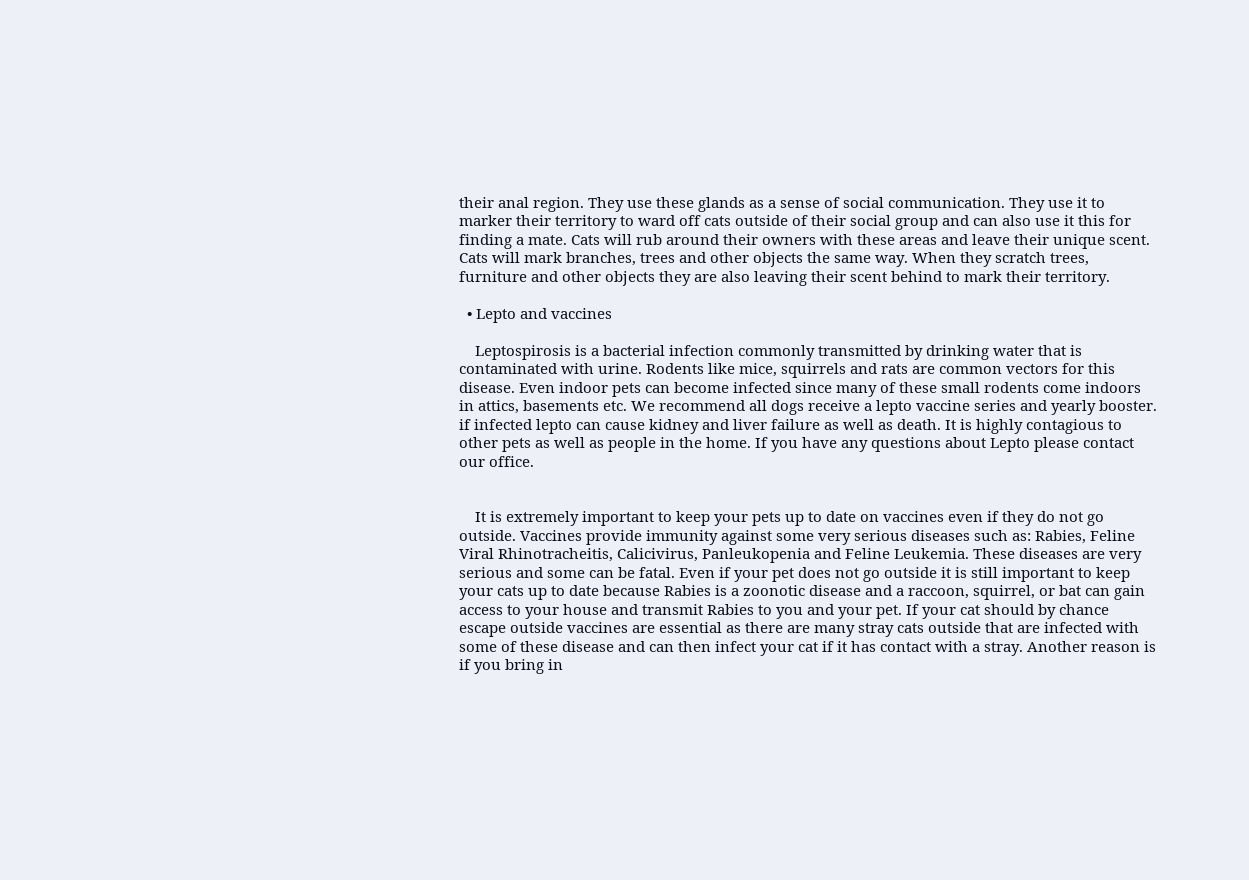their anal region. They use these glands as a sense of social communication. They use it to marker their territory to ward off cats outside of their social group and can also use it this for finding a mate. Cats will rub around their owners with these areas and leave their unique scent. Cats will mark branches, trees and other objects the same way. When they scratch trees, furniture and other objects they are also leaving their scent behind to mark their territory.

  • Lepto and vaccines

    Leptospirosis is a bacterial infection commonly transmitted by drinking water that is contaminated with urine. Rodents like mice, squirrels and rats are common vectors for this disease. Even indoor pets can become infected since many of these small rodents come indoors in attics, basements etc. We recommend all dogs receive a lepto vaccine series and yearly booster. if infected lepto can cause kidney and liver failure as well as death. It is highly contagious to other pets as well as people in the home. If you have any questions about Lepto please contact our office.


    It is extremely important to keep your pets up to date on vaccines even if they do not go outside. Vaccines provide immunity against some very serious diseases such as: Rabies, Feline Viral Rhinotracheitis, Calicivirus, Panleukopenia and Feline Leukemia. These diseases are very serious and some can be fatal. Even if your pet does not go outside it is still important to keep your cats up to date because Rabies is a zoonotic disease and a raccoon, squirrel, or bat can gain access to your house and transmit Rabies to you and your pet. If your cat should by chance escape outside vaccines are essential as there are many stray cats outside that are infected with some of these disease and can then infect your cat if it has contact with a stray. Another reason is if you bring in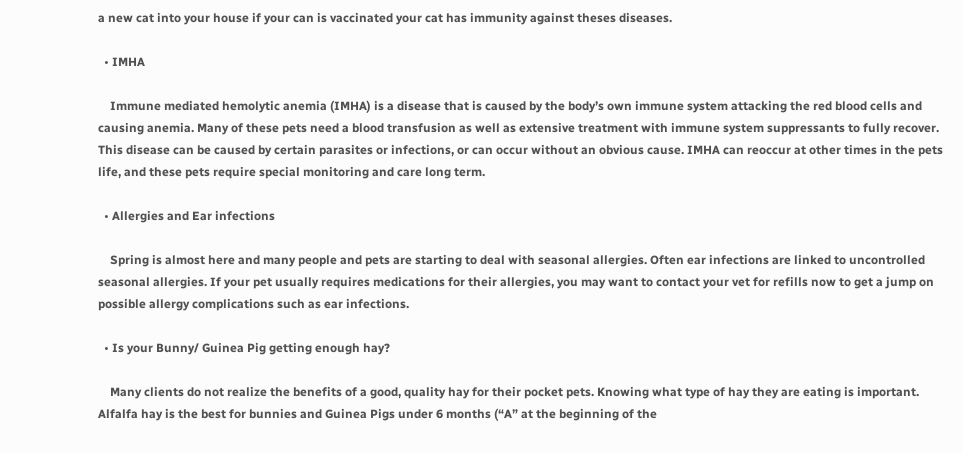a new cat into your house if your can is vaccinated your cat has immunity against theses diseases.

  • IMHA

    Immune mediated hemolytic anemia (IMHA) is a disease that is caused by the body’s own immune system attacking the red blood cells and causing anemia. Many of these pets need a blood transfusion as well as extensive treatment with immune system suppressants to fully recover. This disease can be caused by certain parasites or infections, or can occur without an obvious cause. IMHA can reoccur at other times in the pets life, and these pets require special monitoring and care long term.

  • Allergies and Ear infections

    Spring is almost here and many people and pets are starting to deal with seasonal allergies. Often ear infections are linked to uncontrolled seasonal allergies. If your pet usually requires medications for their allergies, you may want to contact your vet for refills now to get a jump on possible allergy complications such as ear infections.

  • Is your Bunny/ Guinea Pig getting enough hay?

    Many clients do not realize the benefits of a good, quality hay for their pocket pets. Knowing what type of hay they are eating is important. Alfalfa hay is the best for bunnies and Guinea Pigs under 6 months (“A” at the beginning of the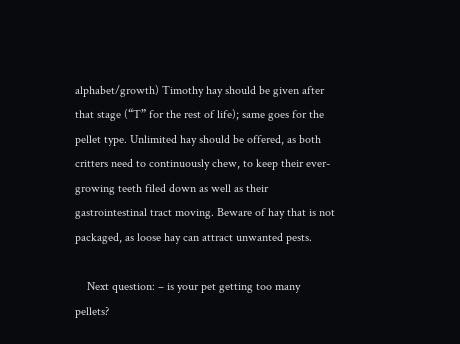alphabet/growth) Timothy hay should be given after that stage (“T” for the rest of life); same goes for the pellet type. Unlimited hay should be offered, as both critters need to continuously chew, to keep their ever-growing teeth filed down as well as their gastrointestinal tract moving. Beware of hay that is not packaged, as loose hay can attract unwanted pests.

    Next question: – is your pet getting too many pellets?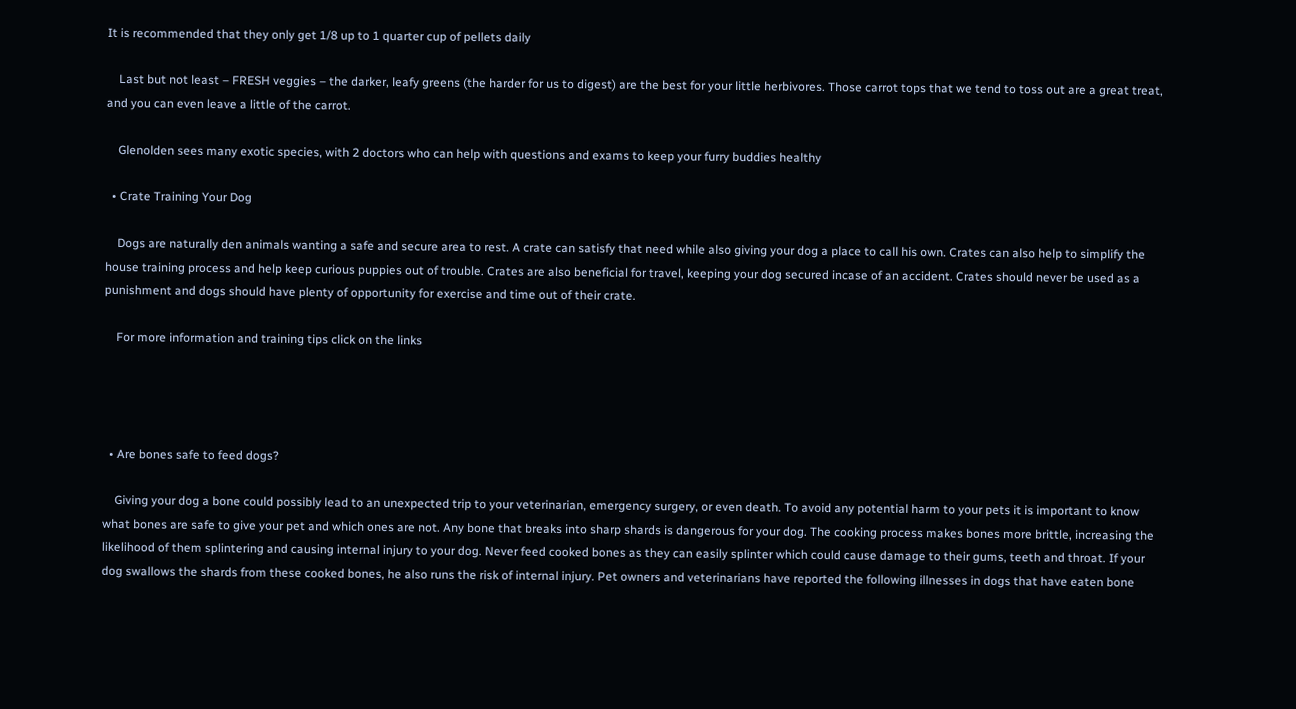It is recommended that they only get 1/8 up to 1 quarter cup of pellets daily

    Last but not least – FRESH veggies – the darker, leafy greens (the harder for us to digest) are the best for your little herbivores. Those carrot tops that we tend to toss out are a great treat, and you can even leave a little of the carrot.

    Glenolden sees many exotic species, with 2 doctors who can help with questions and exams to keep your furry buddies healthy

  • Crate Training Your Dog

    Dogs are naturally den animals wanting a safe and secure area to rest. A crate can satisfy that need while also giving your dog a place to call his own. Crates can also help to simplify the house training process and help keep curious puppies out of trouble. Crates are also beneficial for travel, keeping your dog secured incase of an accident. Crates should never be used as a punishment and dogs should have plenty of opportunity for exercise and time out of their crate.

    For more information and training tips click on the links




  • Are bones safe to feed dogs?

    Giving your dog a bone could possibly lead to an unexpected trip to your veterinarian, emergency surgery, or even death. To avoid any potential harm to your pets it is important to know what bones are safe to give your pet and which ones are not. Any bone that breaks into sharp shards is dangerous for your dog. The cooking process makes bones more brittle, increasing the likelihood of them splintering and causing internal injury to your dog. Never feed cooked bones as they can easily splinter which could cause damage to their gums, teeth and throat. If your dog swallows the shards from these cooked bones, he also runs the risk of internal injury. Pet owners and veterinarians have reported the following illnesses in dogs that have eaten bone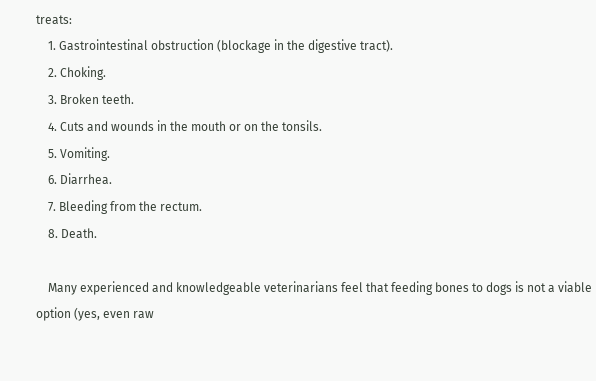treats:
    1. Gastrointestinal obstruction (blockage in the digestive tract).
    2. Choking.
    3. Broken teeth.
    4. Cuts and wounds in the mouth or on the tonsils.
    5. Vomiting.
    6. Diarrhea.
    7. Bleeding from the rectum.
    8. Death.

    Many experienced and knowledgeable veterinarians feel that feeding bones to dogs is not a viable option (yes, even raw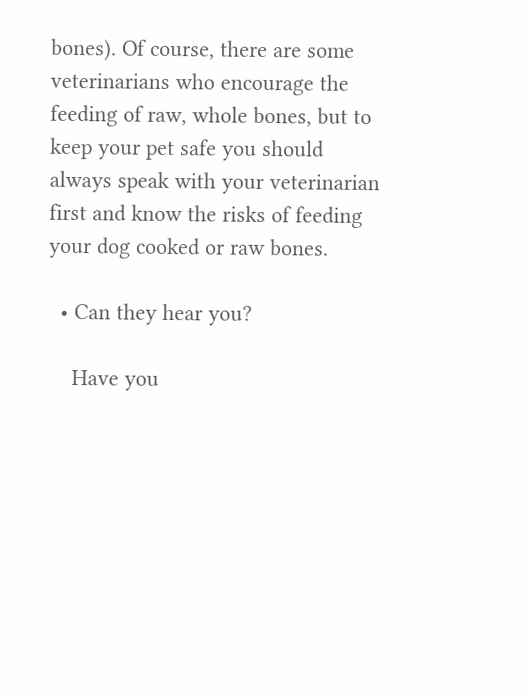bones). Of course, there are some veterinarians who encourage the feeding of raw, whole bones, but to keep your pet safe you should always speak with your veterinarian first and know the risks of feeding your dog cooked or raw bones.

  • Can they hear you?

    Have you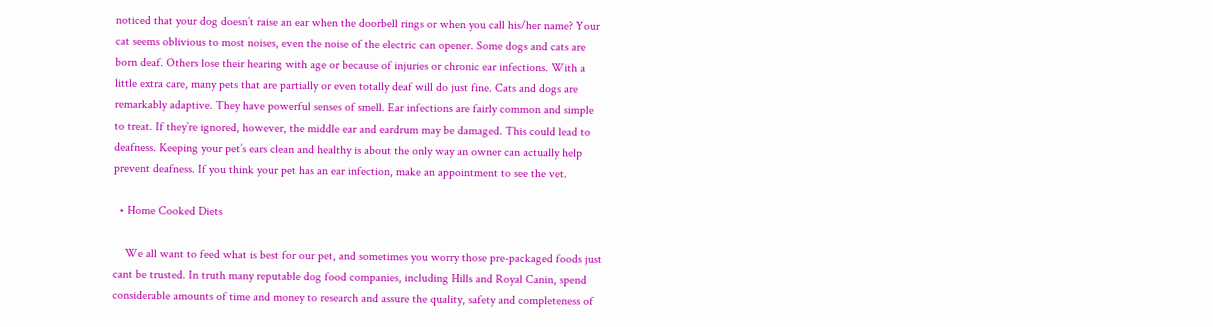noticed that your dog doesn’t raise an ear when the doorbell rings or when you call his/her name? Your cat seems oblivious to most noises, even the noise of the electric can opener. Some dogs and cats are born deaf. Others lose their hearing with age or because of injuries or chronic ear infections. With a little extra care, many pets that are partially or even totally deaf will do just fine. Cats and dogs are remarkably adaptive. They have powerful senses of smell. Ear infections are fairly common and simple to treat. If they’re ignored, however, the middle ear and eardrum may be damaged. This could lead to deafness. Keeping your pet’s ears clean and healthy is about the only way an owner can actually help prevent deafness. If you think your pet has an ear infection, make an appointment to see the vet.

  • Home Cooked Diets

    We all want to feed what is best for our pet, and sometimes you worry those pre-packaged foods just cant be trusted. In truth many reputable dog food companies, including Hills and Royal Canin, spend considerable amounts of time and money to research and assure the quality, safety and completeness of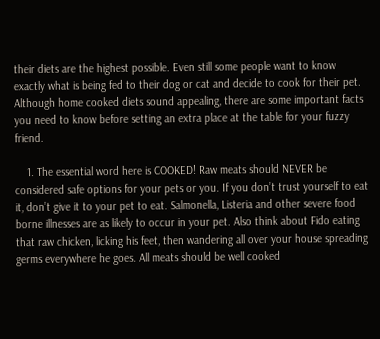their diets are the highest possible. Even still some people want to know exactly what is being fed to their dog or cat and decide to cook for their pet. Although home cooked diets sound appealing, there are some important facts you need to know before setting an extra place at the table for your fuzzy friend.

    1. The essential word here is COOKED! Raw meats should NEVER be considered safe options for your pets or you. If you don’t trust yourself to eat it, don’t give it to your pet to eat. Salmonella, Listeria and other severe food borne illnesses are as likely to occur in your pet. Also think about Fido eating that raw chicken, licking his feet, then wandering all over your house spreading germs everywhere he goes. All meats should be well cooked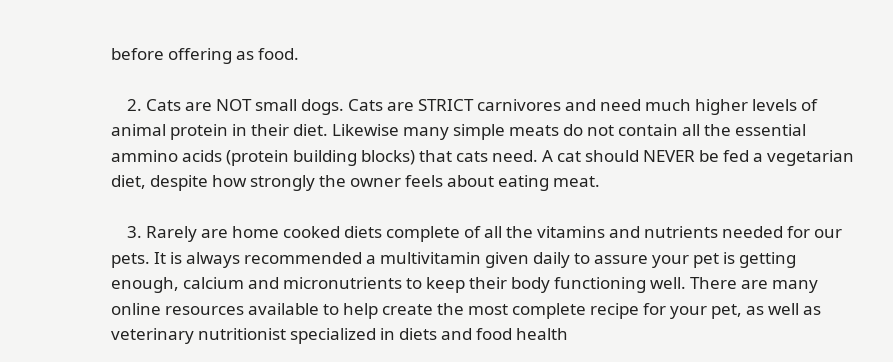before offering as food.

    2. Cats are NOT small dogs. Cats are STRICT carnivores and need much higher levels of animal protein in their diet. Likewise many simple meats do not contain all the essential ammino acids (protein building blocks) that cats need. A cat should NEVER be fed a vegetarian diet, despite how strongly the owner feels about eating meat.

    3. Rarely are home cooked diets complete of all the vitamins and nutrients needed for our pets. It is always recommended a multivitamin given daily to assure your pet is getting enough, calcium and micronutrients to keep their body functioning well. There are many online resources available to help create the most complete recipe for your pet, as well as veterinary nutritionist specialized in diets and food health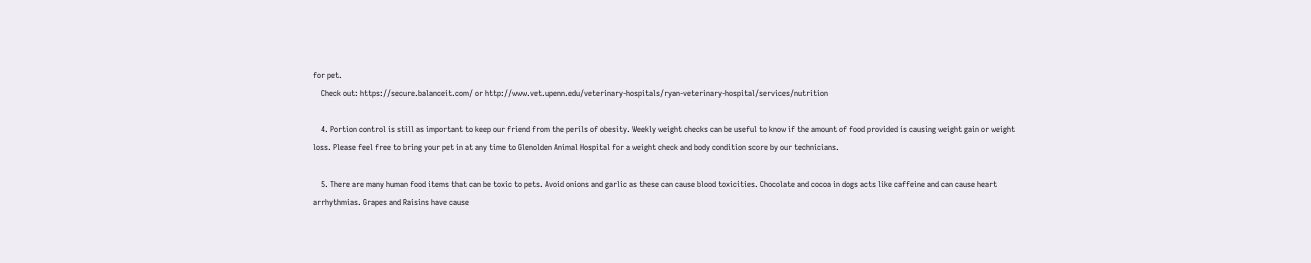for pet.
    Check out: https://secure.balanceit.com/ or http://www.vet.upenn.edu/veterinary-hospitals/ryan-veterinary-hospital/services/nutrition

    4. Portion control is still as important to keep our friend from the perils of obesity. Weekly weight checks can be useful to know if the amount of food provided is causing weight gain or weight loss. Please feel free to bring your pet in at any time to Glenolden Animal Hospital for a weight check and body condition score by our technicians.

    5. There are many human food items that can be toxic to pets. Avoid onions and garlic as these can cause blood toxicities. Chocolate and cocoa in dogs acts like caffeine and can cause heart arrhythmias. Grapes and Raisins have cause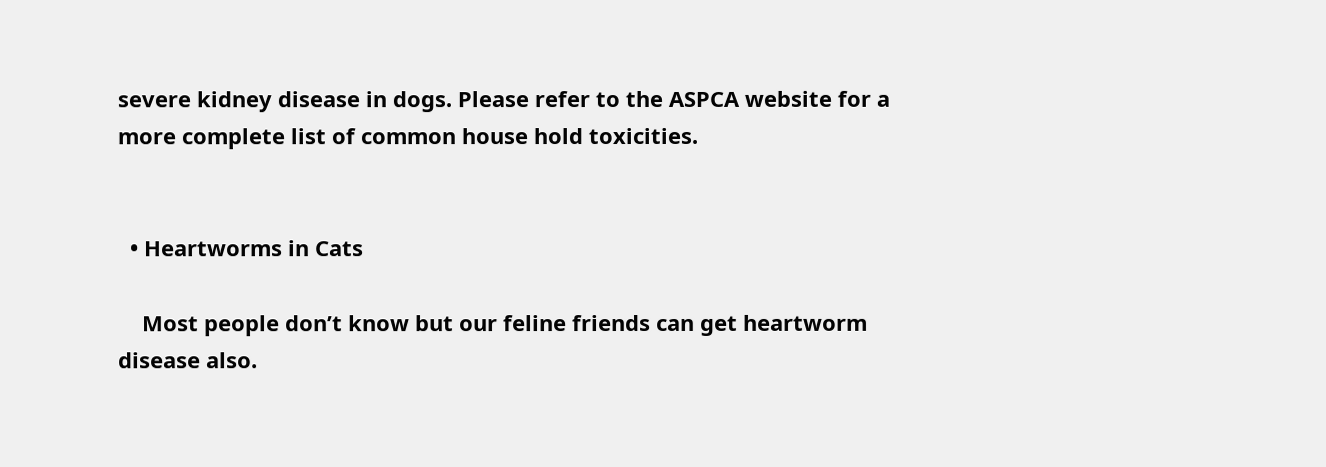severe kidney disease in dogs. Please refer to the ASPCA website for a more complete list of common house hold toxicities.


  • Heartworms in Cats

    Most people don’t know but our feline friends can get heartworm disease also.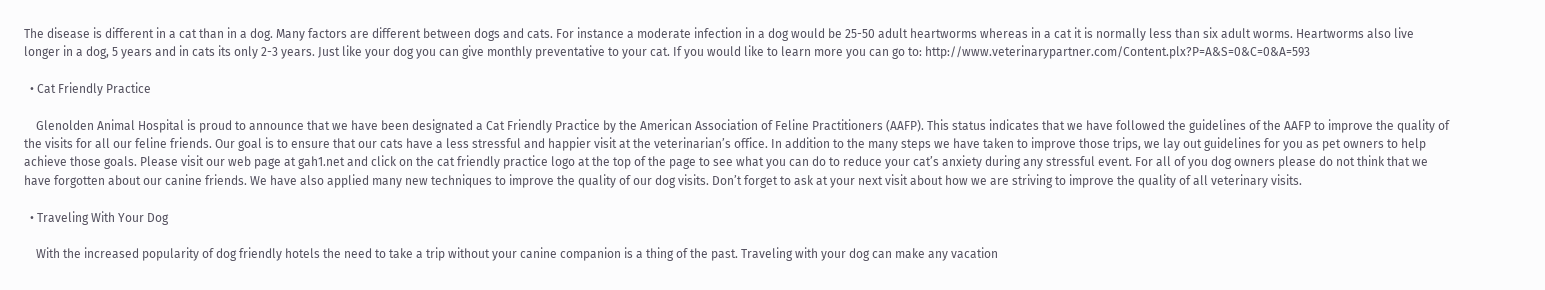The disease is different in a cat than in a dog. Many factors are different between dogs and cats. For instance a moderate infection in a dog would be 25-50 adult heartworms whereas in a cat it is normally less than six adult worms. Heartworms also live longer in a dog, 5 years and in cats its only 2-3 years. Just like your dog you can give monthly preventative to your cat. If you would like to learn more you can go to: http://www.veterinarypartner.com/Content.plx?P=A&S=0&C=0&A=593

  • Cat Friendly Practice

    Glenolden Animal Hospital is proud to announce that we have been designated a Cat Friendly Practice by the American Association of Feline Practitioners (AAFP). This status indicates that we have followed the guidelines of the AAFP to improve the quality of the visits for all our feline friends. Our goal is to ensure that our cats have a less stressful and happier visit at the veterinarian’s office. In addition to the many steps we have taken to improve those trips, we lay out guidelines for you as pet owners to help achieve those goals. Please visit our web page at gah1.net and click on the cat friendly practice logo at the top of the page to see what you can do to reduce your cat’s anxiety during any stressful event. For all of you dog owners please do not think that we have forgotten about our canine friends. We have also applied many new techniques to improve the quality of our dog visits. Don’t forget to ask at your next visit about how we are striving to improve the quality of all veterinary visits.

  • Traveling With Your Dog

    With the increased popularity of dog friendly hotels the need to take a trip without your canine companion is a thing of the past. Traveling with your dog can make any vacation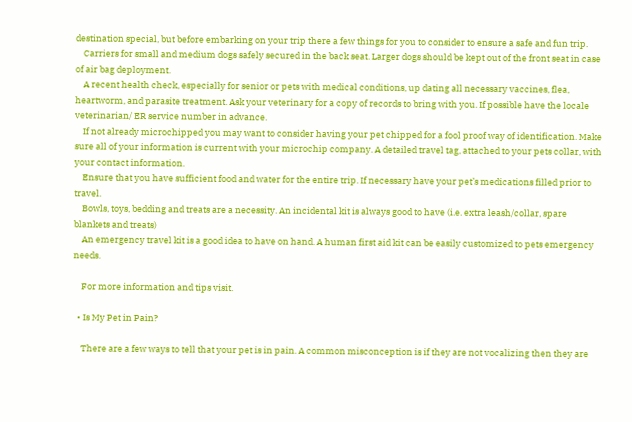destination special, but before embarking on your trip there a few things for you to consider to ensure a safe and fun trip.
    Carriers for small and medium dogs safely secured in the back seat. Larger dogs should be kept out of the front seat in case of air bag deployment.
    A recent health check, especially for senior or pets with medical conditions, up dating all necessary vaccines, flea, heartworm, and parasite treatment. Ask your veterinary for a copy of records to bring with you. If possible have the locale veterinarian/ ER service number in advance.
    If not already microchipped you may want to consider having your pet chipped for a fool proof way of identification. Make sure all of your information is current with your microchip company. A detailed travel tag, attached to your pets collar, with your contact information.
    Ensure that you have sufficient food and water for the entire trip. If necessary have your pet’s medications filled prior to travel.
    Bowls, toys, bedding and treats are a necessity. An incidental kit is always good to have (i.e. extra leash/collar, spare blankets and treats)
    An emergency travel kit is a good idea to have on hand. A human first aid kit can be easily customized to pets emergency needs.

    For more information and tips visit.

  • Is My Pet in Pain?

    There are a few ways to tell that your pet is in pain. A common misconception is if they are not vocalizing then they are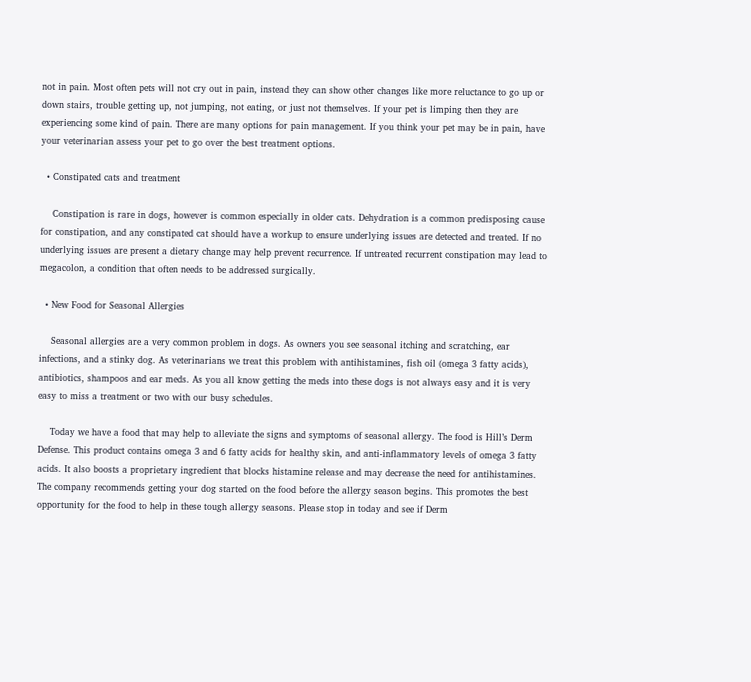not in pain. Most often pets will not cry out in pain, instead they can show other changes like more reluctance to go up or down stairs, trouble getting up, not jumping, not eating, or just not themselves. If your pet is limping then they are experiencing some kind of pain. There are many options for pain management. If you think your pet may be in pain, have your veterinarian assess your pet to go over the best treatment options.

  • Constipated cats and treatment

    Constipation is rare in dogs, however is common especially in older cats. Dehydration is a common predisposing cause for constipation, and any constipated cat should have a workup to ensure underlying issues are detected and treated. If no underlying issues are present a dietary change may help prevent recurrence. If untreated recurrent constipation may lead to megacolon, a condition that often needs to be addressed surgically.

  • New Food for Seasonal Allergies

    Seasonal allergies are a very common problem in dogs. As owners you see seasonal itching and scratching, ear infections, and a stinky dog. As veterinarians we treat this problem with antihistamines, fish oil (omega 3 fatty acids), antibiotics, shampoos and ear meds. As you all know getting the meds into these dogs is not always easy and it is very easy to miss a treatment or two with our busy schedules.

    Today we have a food that may help to alleviate the signs and symptoms of seasonal allergy. The food is Hill’s Derm Defense. This product contains omega 3 and 6 fatty acids for healthy skin, and anti-inflammatory levels of omega 3 fatty acids. It also boosts a proprietary ingredient that blocks histamine release and may decrease the need for antihistamines. The company recommends getting your dog started on the food before the allergy season begins. This promotes the best opportunity for the food to help in these tough allergy seasons. Please stop in today and see if Derm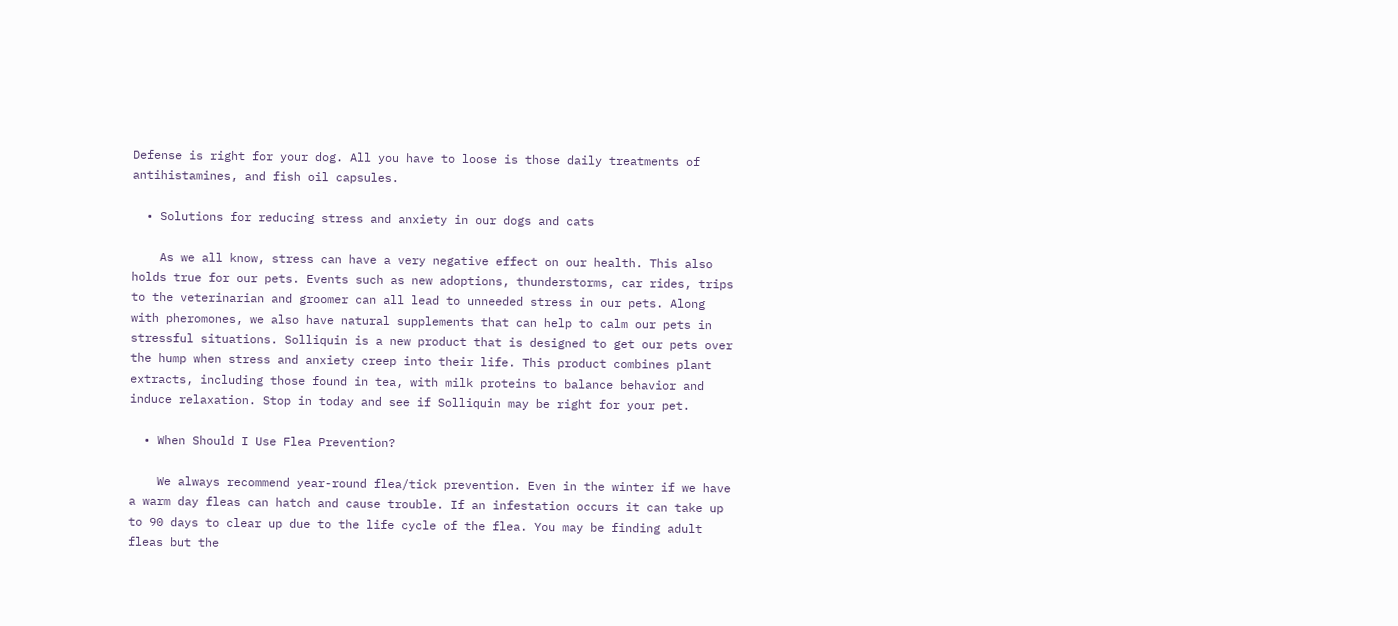Defense is right for your dog. All you have to loose is those daily treatments of antihistamines, and fish oil capsules.

  • Solutions for reducing stress and anxiety in our dogs and cats

    As we all know, stress can have a very negative effect on our health. This also holds true for our pets. Events such as new adoptions, thunderstorms, car rides, trips to the veterinarian and groomer can all lead to unneeded stress in our pets. Along with pheromones, we also have natural supplements that can help to calm our pets in stressful situations. Solliquin is a new product that is designed to get our pets over the hump when stress and anxiety creep into their life. This product combines plant extracts, including those found in tea, with milk proteins to balance behavior and induce relaxation. Stop in today and see if Solliquin may be right for your pet.

  • When Should I Use Flea Prevention?

    We always recommend year-round flea/tick prevention. Even in the winter if we have a warm day fleas can hatch and cause trouble. If an infestation occurs it can take up to 90 days to clear up due to the life cycle of the flea. You may be finding adult fleas but the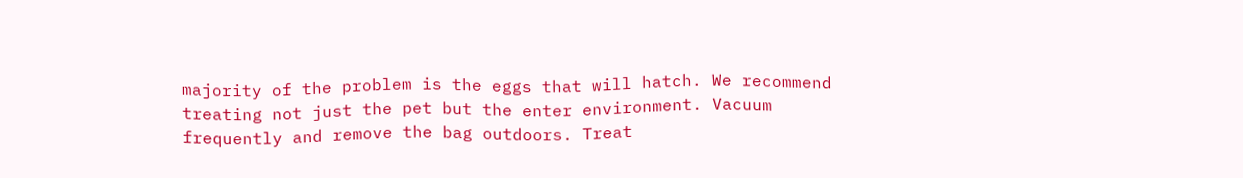majority of the problem is the eggs that will hatch. We recommend treating not just the pet but the enter environment. Vacuum frequently and remove the bag outdoors. Treat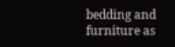bedding and furniture as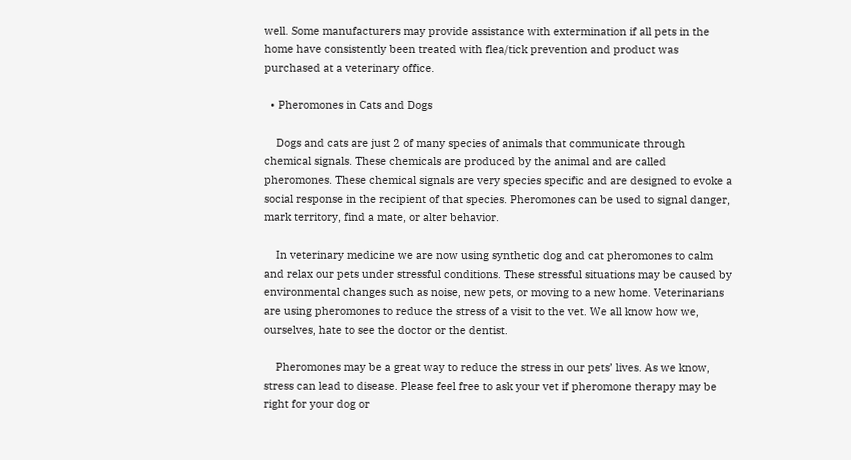well. Some manufacturers may provide assistance with extermination if all pets in the home have consistently been treated with flea/tick prevention and product was purchased at a veterinary office.

  • Pheromones in Cats and Dogs

    Dogs and cats are just 2 of many species of animals that communicate through chemical signals. These chemicals are produced by the animal and are called pheromones. These chemical signals are very species specific and are designed to evoke a social response in the recipient of that species. Pheromones can be used to signal danger, mark territory, find a mate, or alter behavior.

    In veterinary medicine we are now using synthetic dog and cat pheromones to calm and relax our pets under stressful conditions. These stressful situations may be caused by environmental changes such as noise, new pets, or moving to a new home. Veterinarians are using pheromones to reduce the stress of a visit to the vet. We all know how we, ourselves, hate to see the doctor or the dentist.

    Pheromones may be a great way to reduce the stress in our pets’ lives. As we know, stress can lead to disease. Please feel free to ask your vet if pheromone therapy may be right for your dog or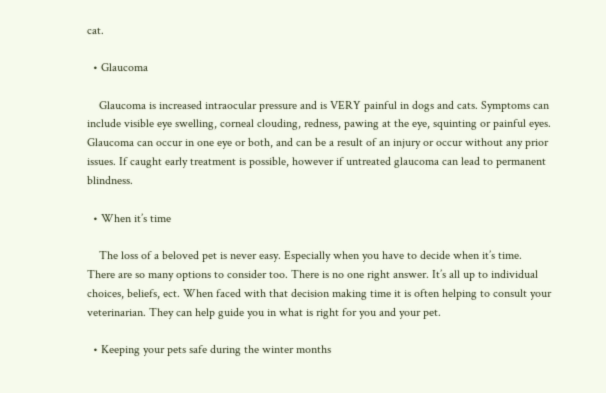cat.

  • Glaucoma

    Glaucoma is increased intraocular pressure and is VERY painful in dogs and cats. Symptoms can include visible eye swelling, corneal clouding, redness, pawing at the eye, squinting or painful eyes. Glaucoma can occur in one eye or both, and can be a result of an injury or occur without any prior issues. If caught early treatment is possible, however if untreated glaucoma can lead to permanent blindness.

  • When it’s time

    The loss of a beloved pet is never easy. Especially when you have to decide when it’s time. There are so many options to consider too. There is no one right answer. It’s all up to individual choices, beliefs, ect. When faced with that decision making time it is often helping to consult your veterinarian. They can help guide you in what is right for you and your pet.

  • Keeping your pets safe during the winter months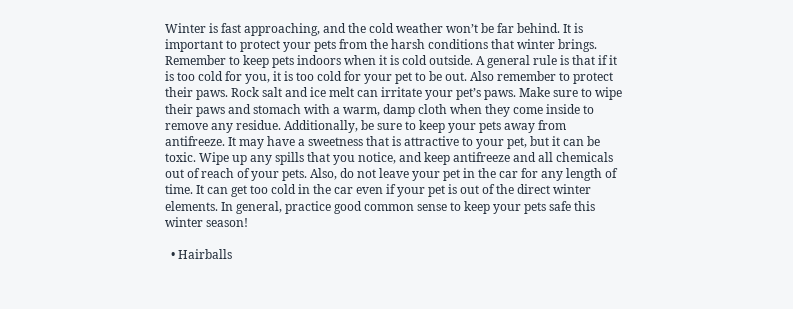Winter is fast approaching, and the cold weather won’t be far behind. It is important to protect your pets from the harsh conditions that winter brings. Remember to keep pets indoors when it is cold outside. A general rule is that if it is too cold for you, it is too cold for your pet to be out. Also remember to protect their paws. Rock salt and ice melt can irritate your pet’s paws. Make sure to wipe their paws and stomach with a warm, damp cloth when they come inside to remove any residue. Additionally, be sure to keep your pets away from antifreeze. It may have a sweetness that is attractive to your pet, but it can be toxic. Wipe up any spills that you notice, and keep antifreeze and all chemicals out of reach of your pets. Also, do not leave your pet in the car for any length of time. It can get too cold in the car even if your pet is out of the direct winter elements. In general, practice good common sense to keep your pets safe this winter season!

  • Hairballs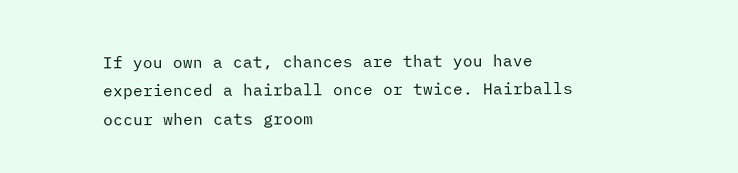If you own a cat, chances are that you have experienced a hairball once or twice. Hairballs occur when cats groom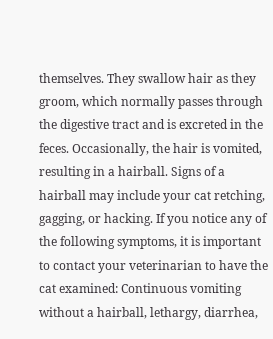themselves. They swallow hair as they groom, which normally passes through the digestive tract and is excreted in the feces. Occasionally, the hair is vomited, resulting in a hairball. Signs of a hairball may include your cat retching, gagging, or hacking. If you notice any of the following symptoms, it is important to contact your veterinarian to have the cat examined: Continuous vomiting without a hairball, lethargy, diarrhea,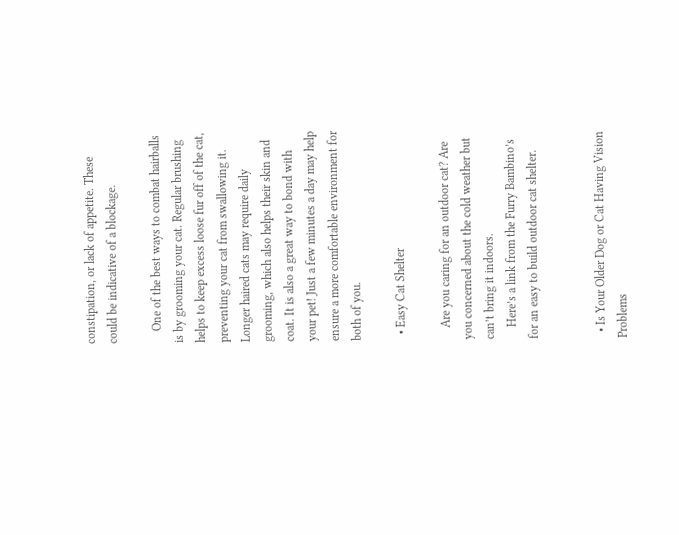constipation, or lack of appetite. These could be indicative of a blockage.

    One of the best ways to combat hairballs is by grooming your cat. Regular brushing helps to keep excess loose fur off of the cat, preventing your cat from swallowing it. Longer haired cats may require daily grooming, which also helps their skin and coat. It is also a great way to bond with your pet! Just a few minutes a day may help ensure a more comfortable environment for both of you.

  • Easy Cat Shelter

    Are you caring for an outdoor cat? Are you concerned about the cold weather but can’t bring it indoors.
    Here’s a link from the Furry Bambino’s for an easy to build outdoor cat shelter.


  • Is Your Older Dog or Cat Having Vision Problems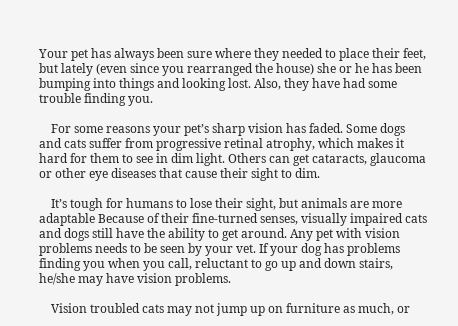Your pet has always been sure where they needed to place their feet, but lately (even since you rearranged the house) she or he has been bumping into things and looking lost. Also, they have had some trouble finding you.

    For some reasons your pet’s sharp vision has faded. Some dogs and cats suffer from progressive retinal atrophy, which makes it hard for them to see in dim light. Others can get cataracts, glaucoma or other eye diseases that cause their sight to dim.

    It’s tough for humans to lose their sight, but animals are more adaptable Because of their fine-turned senses, visually impaired cats and dogs still have the ability to get around. Any pet with vision problems needs to be seen by your vet. If your dog has problems finding you when you call, reluctant to go up and down stairs, he/she may have vision problems.

    Vision troubled cats may not jump up on furniture as much, or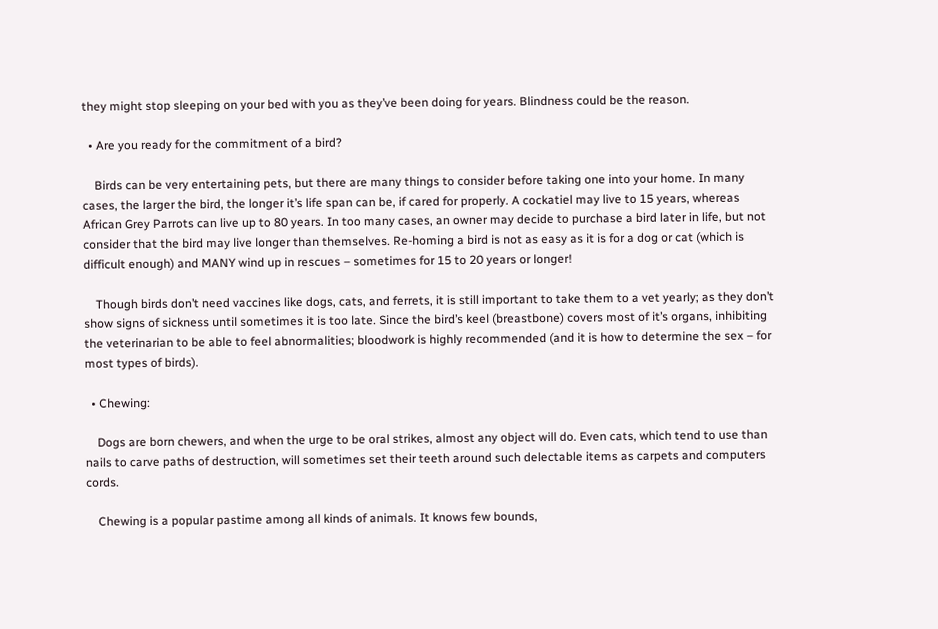they might stop sleeping on your bed with you as they’ve been doing for years. Blindness could be the reason.

  • Are you ready for the commitment of a bird?

    Birds can be very entertaining pets, but there are many things to consider before taking one into your home. In many cases, the larger the bird, the longer it’s life span can be, if cared for properly. A cockatiel may live to 15 years, whereas African Grey Parrots can live up to 80 years. In too many cases, an owner may decide to purchase a bird later in life, but not consider that the bird may live longer than themselves. Re-homing a bird is not as easy as it is for a dog or cat (which is difficult enough) and MANY wind up in rescues – sometimes for 15 to 20 years or longer!

    Though birds don’t need vaccines like dogs, cats, and ferrets, it is still important to take them to a vet yearly; as they don’t show signs of sickness until sometimes it is too late. Since the bird’s keel (breastbone) covers most of it’s organs, inhibiting the veterinarian to be able to feel abnormalities; bloodwork is highly recommended (and it is how to determine the sex – for most types of birds).

  • Chewing:

    Dogs are born chewers, and when the urge to be oral strikes, almost any object will do. Even cats, which tend to use than nails to carve paths of destruction, will sometimes set their teeth around such delectable items as carpets and computers cords.

    Chewing is a popular pastime among all kinds of animals. It knows few bounds,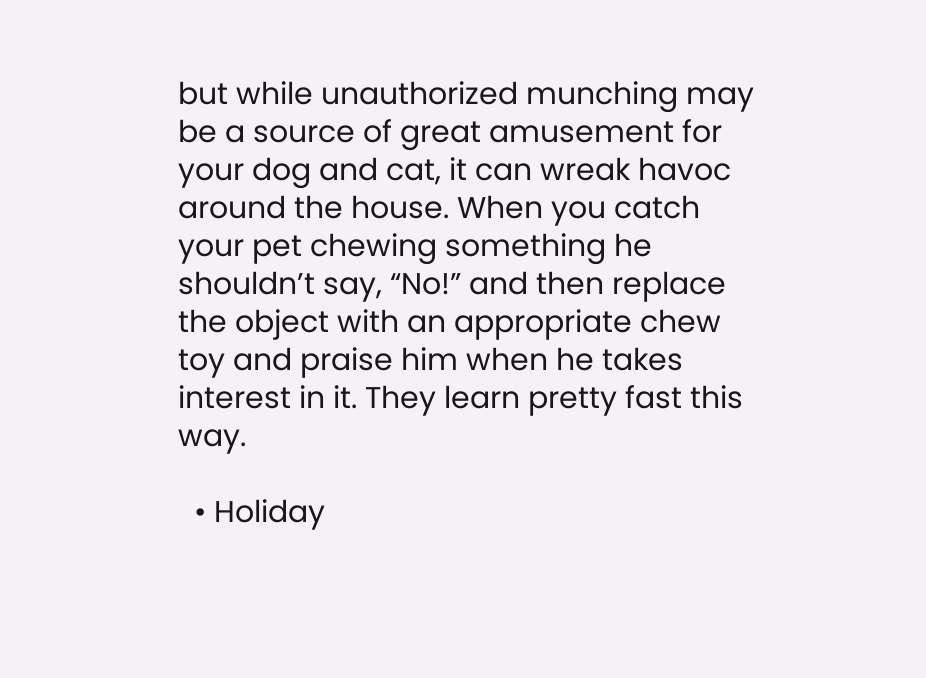but while unauthorized munching may be a source of great amusement for your dog and cat, it can wreak havoc around the house. When you catch your pet chewing something he shouldn’t say, “No!” and then replace the object with an appropriate chew toy and praise him when he takes interest in it. They learn pretty fast this way.

  • Holiday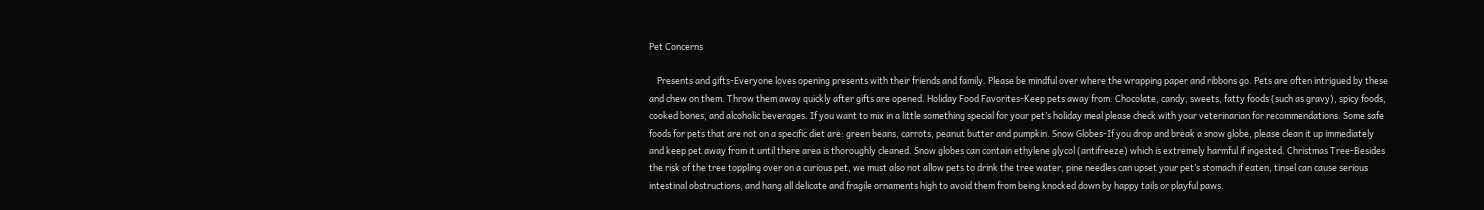Pet Concerns

    Presents and gifts-Everyone loves opening presents with their friends and family. Please be mindful over where the wrapping paper and ribbons go. Pets are often intrigued by these and chew on them. Throw them away quickly after gifts are opened. Holiday Food Favorites-Keep pets away from: Chocolate, candy, sweets, fatty foods (such as gravy), spicy foods, cooked bones, and alcoholic beverages. If you want to mix in a little something special for your pet’s holiday meal please check with your veterinarian for recommendations. Some safe foods for pets that are not on a specific diet are: green beans, carrots, peanut butter and pumpkin. Snow Globes-If you drop and break a snow globe, please clean it up immediately and keep pet away from it until there area is thoroughly cleaned. Snow globes can contain ethylene glycol (antifreeze) which is extremely harmful if ingested. Christmas Tree-Besides the risk of the tree toppling over on a curious pet, we must also not allow pets to drink the tree water, pine needles can upset your pet’s stomach if eaten, tinsel can cause serious intestinal obstructions, and hang all delicate and fragile ornaments high to avoid them from being knocked down by happy tails or playful paws.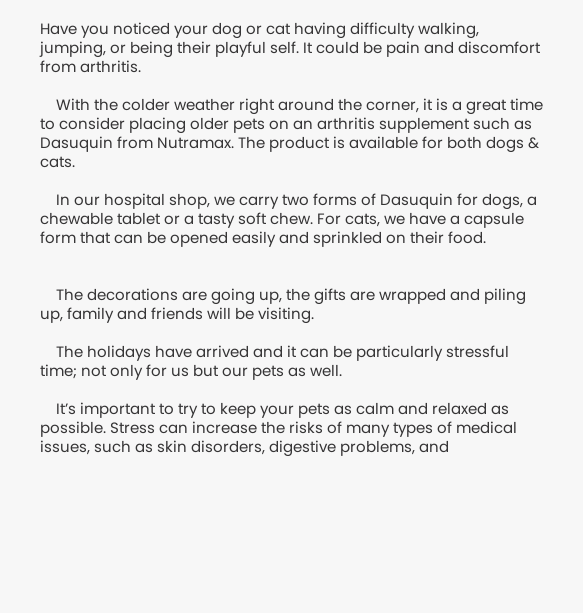Have you noticed your dog or cat having difficulty walking, jumping, or being their playful self. It could be pain and discomfort from arthritis.

    With the colder weather right around the corner, it is a great time to consider placing older pets on an arthritis supplement such as Dasuquin from Nutramax. The product is available for both dogs & cats.

    In our hospital shop, we carry two forms of Dasuquin for dogs, a chewable tablet or a tasty soft chew. For cats, we have a capsule form that can be opened easily and sprinkled on their food.


    The decorations are going up, the gifts are wrapped and piling up, family and friends will be visiting.

    The holidays have arrived and it can be particularly stressful time; not only for us but our pets as well.

    It’s important to try to keep your pets as calm and relaxed as possible. Stress can increase the risks of many types of medical issues, such as skin disorders, digestive problems, and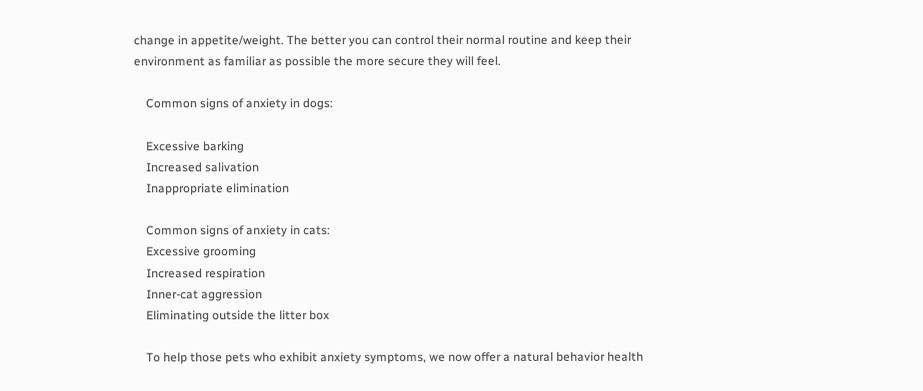change in appetite/weight. The better you can control their normal routine and keep their environment as familiar as possible the more secure they will feel.

    Common signs of anxiety in dogs:

    Excessive barking
    Increased salivation
    Inappropriate elimination

    Common signs of anxiety in cats:
    Excessive grooming
    Increased respiration
    Inner-cat aggression
    Eliminating outside the litter box

    To help those pets who exhibit anxiety symptoms, we now offer a natural behavior health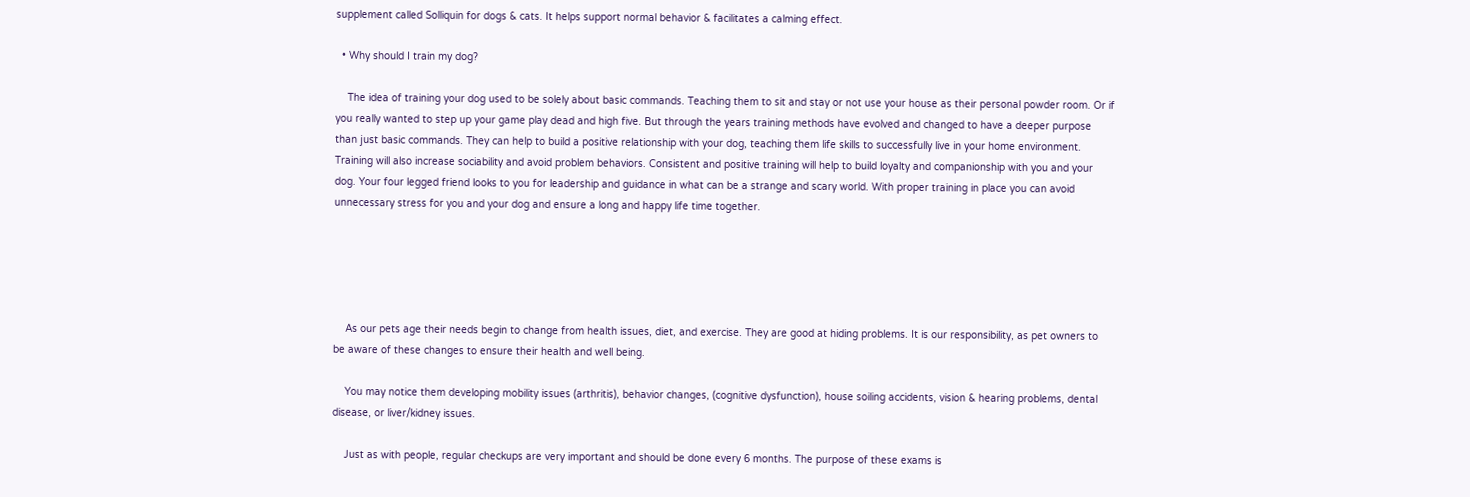supplement called Solliquin for dogs & cats. It helps support normal behavior & facilitates a calming effect.

  • Why should I train my dog?

    The idea of training your dog used to be solely about basic commands. Teaching them to sit and stay or not use your house as their personal powder room. Or if you really wanted to step up your game play dead and high five. But through the years training methods have evolved and changed to have a deeper purpose than just basic commands. They can help to build a positive relationship with your dog, teaching them life skills to successfully live in your home environment. Training will also increase sociability and avoid problem behaviors. Consistent and positive training will help to build loyalty and companionship with you and your dog. Your four legged friend looks to you for leadership and guidance in what can be a strange and scary world. With proper training in place you can avoid unnecessary stress for you and your dog and ensure a long and happy life time together.





    As our pets age their needs begin to change from health issues, diet, and exercise. They are good at hiding problems. It is our responsibility, as pet owners to be aware of these changes to ensure their health and well being.

    You may notice them developing mobility issues (arthritis), behavior changes, (cognitive dysfunction), house soiling accidents, vision & hearing problems, dental disease, or liver/kidney issues.

    Just as with people, regular checkups are very important and should be done every 6 months. The purpose of these exams is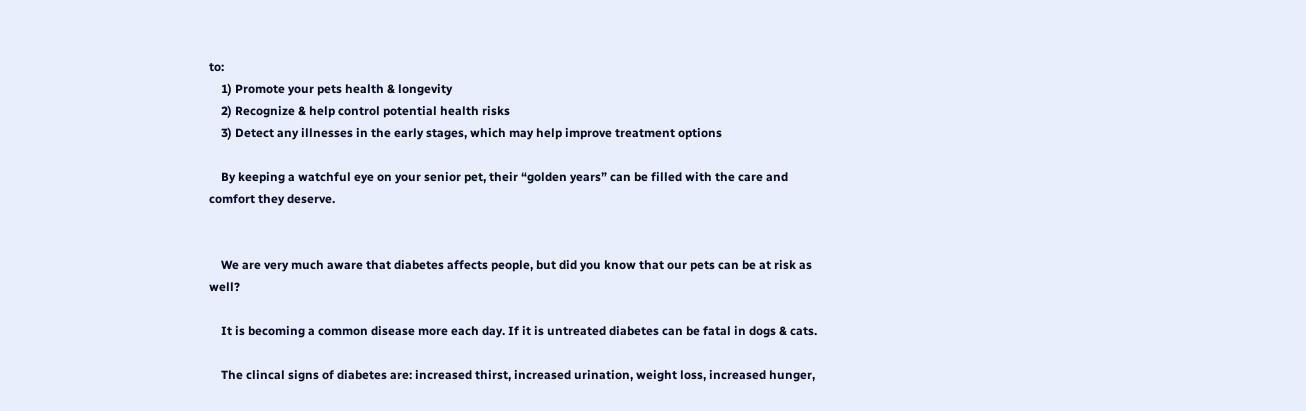to:
    1) Promote your pets health & longevity
    2) Recognize & help control potential health risks
    3) Detect any illnesses in the early stages, which may help improve treatment options

    By keeping a watchful eye on your senior pet, their “golden years” can be filled with the care and comfort they deserve.


    We are very much aware that diabetes affects people, but did you know that our pets can be at risk as well?

    It is becoming a common disease more each day. If it is untreated diabetes can be fatal in dogs & cats.

    The clincal signs of diabetes are: increased thirst, increased urination, weight loss, increased hunger,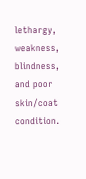lethargy, weakness, blindness, and poor skin/coat condition.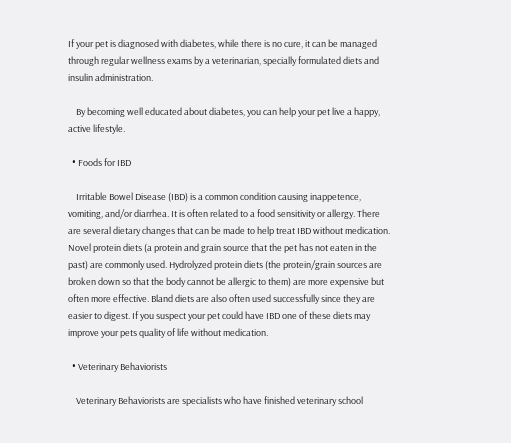If your pet is diagnosed with diabetes, while there is no cure, it can be managed through regular wellness exams by a veterinarian, specially formulated diets and insulin administration.

    By becoming well educated about diabetes, you can help your pet live a happy, active lifestyle.

  • Foods for IBD

    Irritable Bowel Disease (IBD) is a common condition causing inappetence, vomiting, and/or diarrhea. It is often related to a food sensitivity or allergy. There are several dietary changes that can be made to help treat IBD without medication. Novel protein diets (a protein and grain source that the pet has not eaten in the past) are commonly used. Hydrolyzed protein diets (the protein/grain sources are broken down so that the body cannot be allergic to them) are more expensive but often more effective. Bland diets are also often used successfully since they are easier to digest. If you suspect your pet could have IBD one of these diets may improve your pets quality of life without medication.

  • Veterinary Behaviorists

    Veterinary Behaviorists are specialists who have finished veterinary school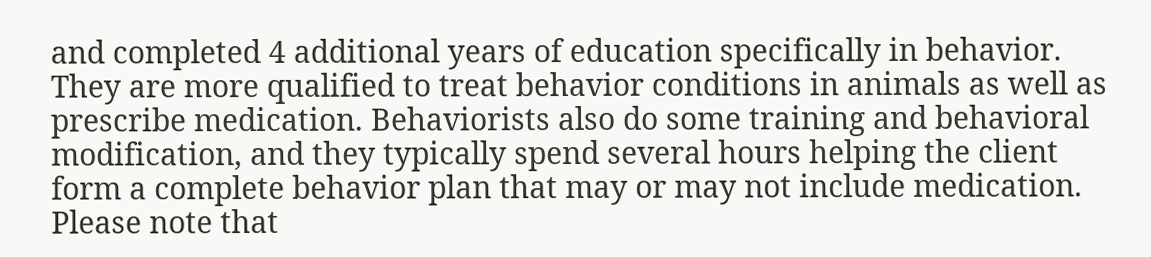and completed 4 additional years of education specifically in behavior. They are more qualified to treat behavior conditions in animals as well as prescribe medication. Behaviorists also do some training and behavioral modification, and they typically spend several hours helping the client form a complete behavior plan that may or may not include medication. Please note that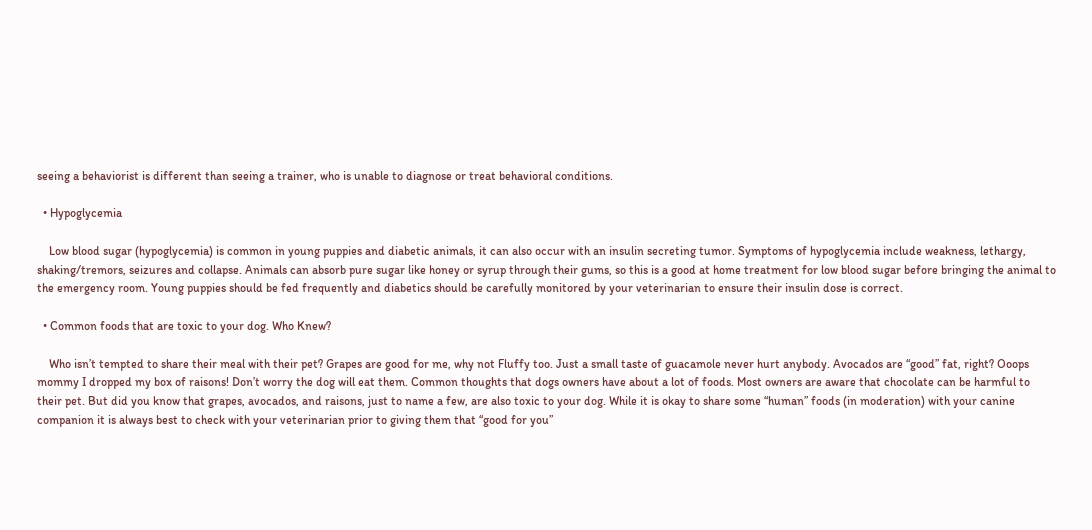seeing a behaviorist is different than seeing a trainer, who is unable to diagnose or treat behavioral conditions.

  • Hypoglycemia

    Low blood sugar (hypoglycemia) is common in young puppies and diabetic animals, it can also occur with an insulin secreting tumor. Symptoms of hypoglycemia include weakness, lethargy, shaking/tremors, seizures and collapse. Animals can absorb pure sugar like honey or syrup through their gums, so this is a good at home treatment for low blood sugar before bringing the animal to the emergency room. Young puppies should be fed frequently and diabetics should be carefully monitored by your veterinarian to ensure their insulin dose is correct.

  • Common foods that are toxic to your dog. Who Knew?

    Who isn’t tempted to share their meal with their pet? Grapes are good for me, why not Fluffy too. Just a small taste of guacamole never hurt anybody. Avocados are “good” fat, right? Ooops mommy I dropped my box of raisons! Don’t worry the dog will eat them. Common thoughts that dogs owners have about a lot of foods. Most owners are aware that chocolate can be harmful to their pet. But did you know that grapes, avocados, and raisons, just to name a few, are also toxic to your dog. While it is okay to share some “human” foods (in moderation) with your canine companion it is always best to check with your veterinarian prior to giving them that “good for you”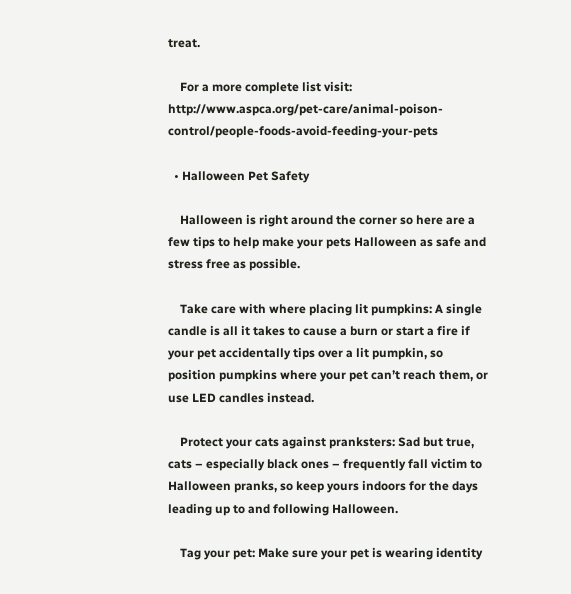treat.

    For a more complete list visit: http://www.aspca.org/pet-care/animal-poison-control/people-foods-avoid-feeding-your-pets

  • Halloween Pet Safety

    Halloween is right around the corner so here are a few tips to help make your pets Halloween as safe and stress free as possible.

    Take care with where placing lit pumpkins: A single candle is all it takes to cause a burn or start a fire if your pet accidentally tips over a lit pumpkin, so position pumpkins where your pet can’t reach them, or use LED candles instead.

    Protect your cats against pranksters: Sad but true, cats – especially black ones – frequently fall victim to Halloween pranks, so keep yours indoors for the days leading up to and following Halloween.

    Tag your pet: Make sure your pet is wearing identity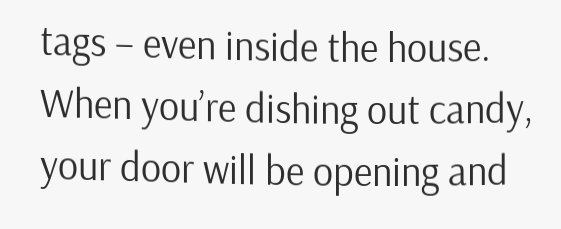tags – even inside the house. When you’re dishing out candy, your door will be opening and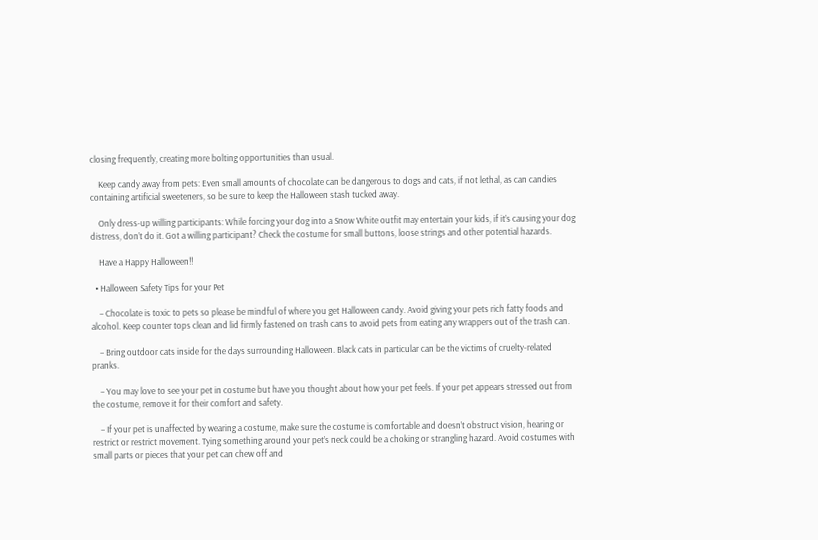closing frequently, creating more bolting opportunities than usual.

    Keep candy away from pets: Even small amounts of chocolate can be dangerous to dogs and cats, if not lethal, as can candies containing artificial sweeteners, so be sure to keep the Halloween stash tucked away.

    Only dress-up willing participants: While forcing your dog into a Snow White outfit may entertain your kids, if it’s causing your dog distress, don’t do it. Got a willing participant? Check the costume for small buttons, loose strings and other potential hazards.

    Have a Happy Halloween!!

  • Halloween Safety Tips for your Pet

    – Chocolate is toxic to pets so please be mindful of where you get Halloween candy. Avoid giving your pets rich fatty foods and alcohol. Keep counter tops clean and lid firmly fastened on trash cans to avoid pets from eating any wrappers out of the trash can.

    – Bring outdoor cats inside for the days surrounding Halloween. Black cats in particular can be the victims of cruelty-related pranks.

    – You may love to see your pet in costume but have you thought about how your pet feels. If your pet appears stressed out from the costume, remove it for their comfort and safety.

    – If your pet is unaffected by wearing a costume, make sure the costume is comfortable and doesn’t obstruct vision, hearing or restrict or restrict movement. Tying something around your pet’s neck could be a choking or strangling hazard. Avoid costumes with small parts or pieces that your pet can chew off and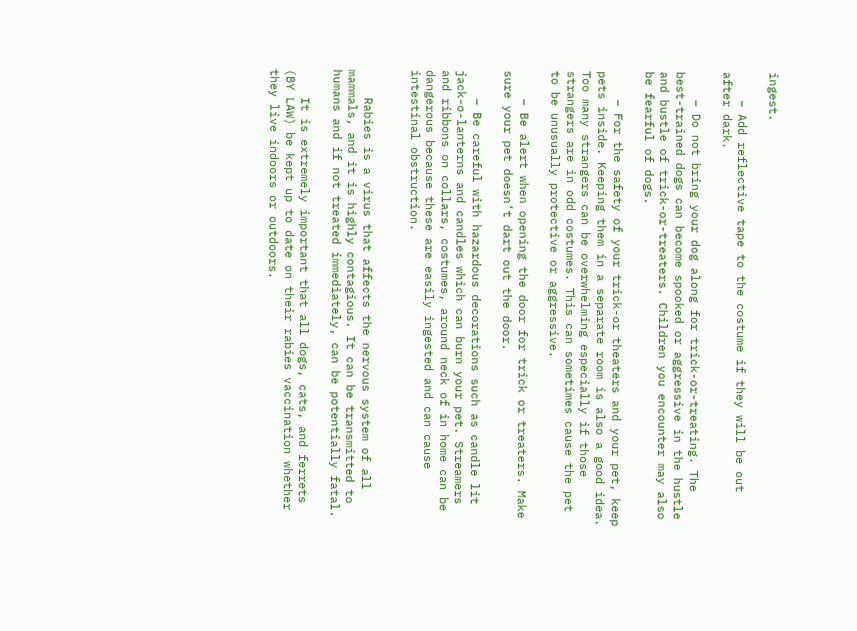ingest.

    – Add reflective tape to the costume if they will be out after dark.

    – Do not bring your dog along for trick-or-treating. The best-trained dogs can become spooked or aggressive in the hustle and bustle of trick-or-treaters. Children you encounter may also be fearful of dogs.

    – For the safety of your trick-or theaters and your pet, keep pets inside. Keeping them in a separate room is also a good idea. Too many strangers can be overwhelming especially if those strangers are in odd costumes. This can sometimes cause the pet to be unusually protective or aggressive.

    – Be alert when opening the door for trick or treaters. Make sure your pet doesn’t dart out the door.

    – Be careful with hazardous decorations such as candle lit jack-o-lanterns and candles which can burn your pet. Streamers and ribbons on collars, costumes, around neck of in home can be dangerous because these are easily ingested and can cause intestinal obstruction.


    Rabies is a virus that affects the nervous system of all mammals, and it is highly contagious. It can be transmitted to humans and if not treated immediately, can be potentially fatal.

    It is extremely important that all dogs, cats, and ferrets (BY LAW) be kept up to date on their rabies vaccination whether they live indoors or outdoors.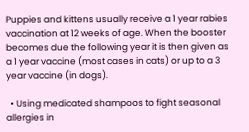Puppies and kittens usually receive a 1 year rabies vaccination at 12 weeks of age. When the booster becomes due the following year it is then given as a 1 year vaccine (most cases in cats) or up to a 3 year vaccine (in dogs).

  • Using medicated shampoos to fight seasonal allergies in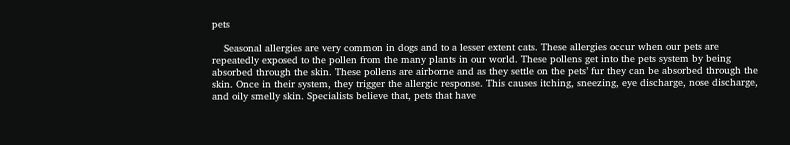pets

    Seasonal allergies are very common in dogs and to a lesser extent cats. These allergies occur when our pets are repeatedly exposed to the pollen from the many plants in our world. These pollens get into the pets system by being absorbed through the skin. These pollens are airborne and as they settle on the pets’ fur they can be absorbed through the skin. Once in their system, they trigger the allergic response. This causes itching, sneezing, eye discharge, nose discharge, and oily smelly skin. Specialists believe that, pets that have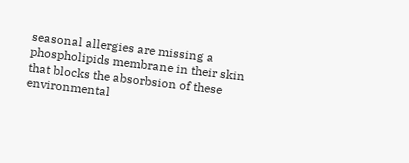seasonal allergies are missing a phospholipids membrane in their skin that blocks the absorbsion of these environmental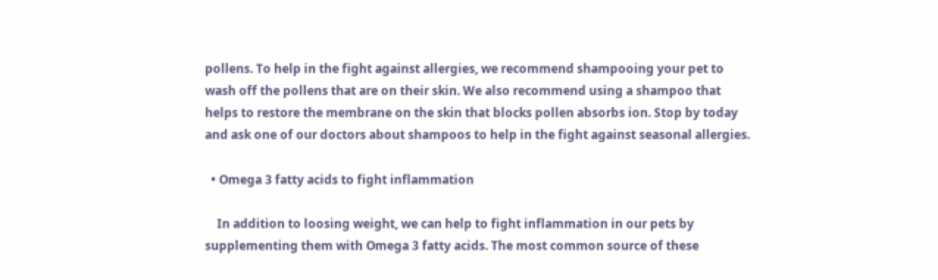pollens. To help in the fight against allergies, we recommend shampooing your pet to wash off the pollens that are on their skin. We also recommend using a shampoo that helps to restore the membrane on the skin that blocks pollen absorbs ion. Stop by today and ask one of our doctors about shampoos to help in the fight against seasonal allergies.

  • Omega 3 fatty acids to fight inflammation

    In addition to loosing weight, we can help to fight inflammation in our pets by supplementing them with Omega 3 fatty acids. The most common source of these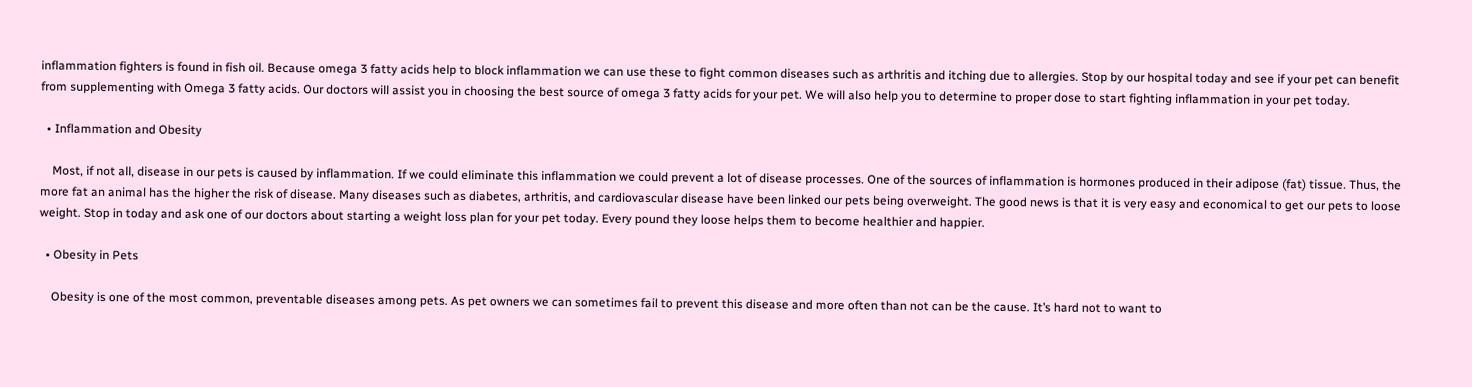inflammation fighters is found in fish oil. Because omega 3 fatty acids help to block inflammation we can use these to fight common diseases such as arthritis and itching due to allergies. Stop by our hospital today and see if your pet can benefit from supplementing with Omega 3 fatty acids. Our doctors will assist you in choosing the best source of omega 3 fatty acids for your pet. We will also help you to determine to proper dose to start fighting inflammation in your pet today.

  • Inflammation and Obesity

    Most, if not all, disease in our pets is caused by inflammation. If we could eliminate this inflammation we could prevent a lot of disease processes. One of the sources of inflammation is hormones produced in their adipose (fat) tissue. Thus, the more fat an animal has the higher the risk of disease. Many diseases such as diabetes, arthritis, and cardiovascular disease have been linked our pets being overweight. The good news is that it is very easy and economical to get our pets to loose weight. Stop in today and ask one of our doctors about starting a weight loss plan for your pet today. Every pound they loose helps them to become healthier and happier.

  • Obesity in Pets

    Obesity is one of the most common, preventable diseases among pets. As pet owners we can sometimes fail to prevent this disease and more often than not can be the cause. It’s hard not to want to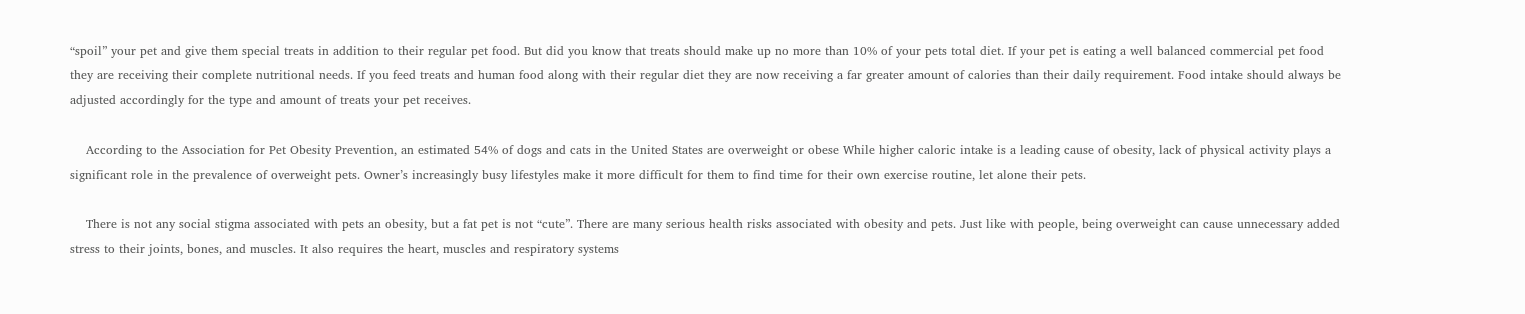“spoil” your pet and give them special treats in addition to their regular pet food. But did you know that treats should make up no more than 10% of your pets total diet. If your pet is eating a well balanced commercial pet food they are receiving their complete nutritional needs. If you feed treats and human food along with their regular diet they are now receiving a far greater amount of calories than their daily requirement. Food intake should always be adjusted accordingly for the type and amount of treats your pet receives.

    According to the Association for Pet Obesity Prevention, an estimated 54% of dogs and cats in the United States are overweight or obese While higher caloric intake is a leading cause of obesity, lack of physical activity plays a significant role in the prevalence of overweight pets. Owner’s increasingly busy lifestyles make it more difficult for them to find time for their own exercise routine, let alone their pets.

    There is not any social stigma associated with pets an obesity, but a fat pet is not “cute”. There are many serious health risks associated with obesity and pets. Just like with people, being overweight can cause unnecessary added stress to their joints, bones, and muscles. It also requires the heart, muscles and respiratory systems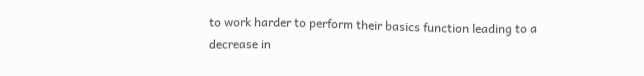to work harder to perform their basics function leading to a decrease in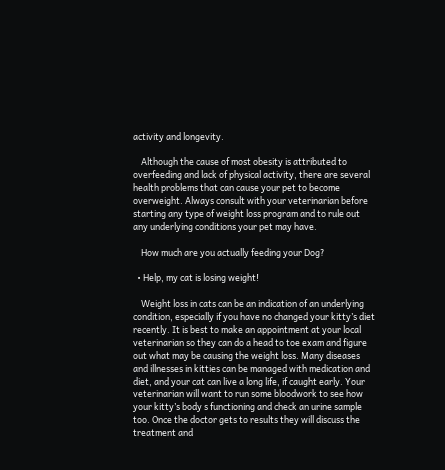activity and longevity.

    Although the cause of most obesity is attributed to overfeeding and lack of physical activity, there are several health problems that can cause your pet to become overweight. Always consult with your veterinarian before starting any type of weight loss program and to rule out any underlying conditions your pet may have.

    How much are you actually feeding your Dog?

  • Help, my cat is losing weight!

    Weight loss in cats can be an indication of an underlying condition, especially if you have no changed your kitty’s diet recently. It is best to make an appointment at your local veterinarian so they can do a head to toe exam and figure out what may be causing the weight loss. Many diseases and illnesses in kitties can be managed with medication and diet, and your cat can live a long life, if caught early. Your veterinarian will want to run some bloodwork to see how your kitty’s body s functioning and check an urine sample too. Once the doctor gets to results they will discuss the treatment and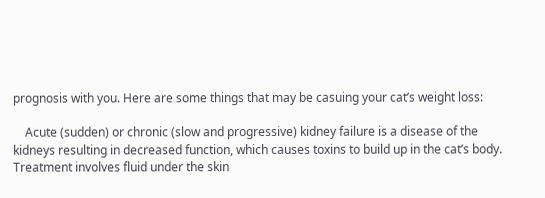prognosis with you. Here are some things that may be casuing your cat’s weight loss:

    Acute (sudden) or chronic (slow and progressive) kidney failure is a disease of the kidneys resulting in decreased function, which causes toxins to build up in the cat’s body. Treatment involves fluid under the skin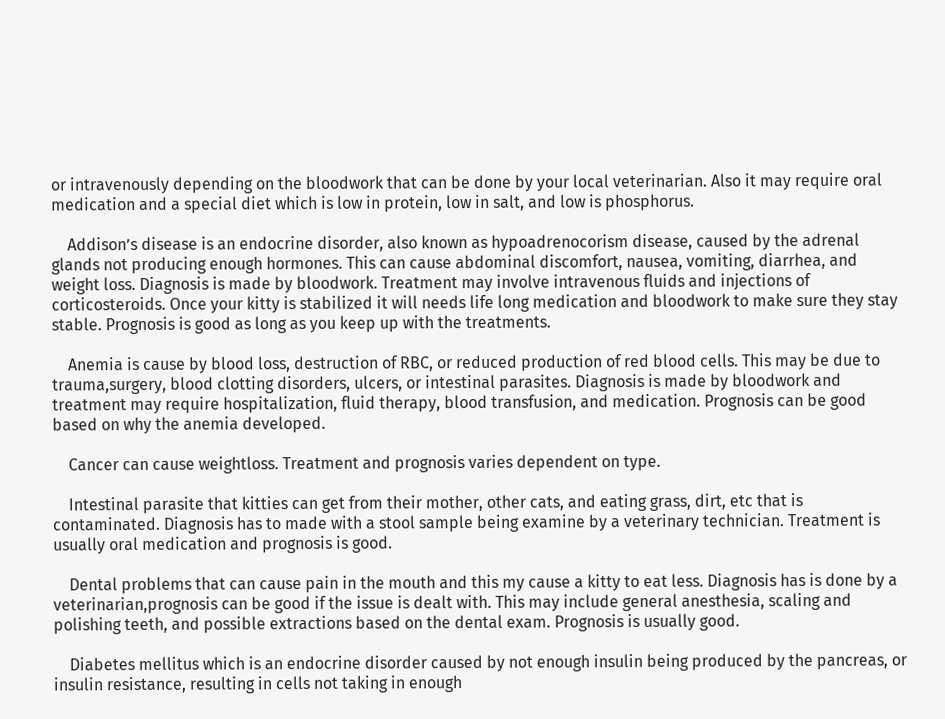or intravenously depending on the bloodwork that can be done by your local veterinarian. Also it may require oral medication and a special diet which is low in protein, low in salt, and low is phosphorus.

    Addison’s disease is an endocrine disorder, also known as hypoadrenocorism disease, caused by the adrenal glands not producing enough hormones. This can cause abdominal discomfort, nausea, vomiting, diarrhea, and weight loss. Diagnosis is made by bloodwork. Treatment may involve intravenous fluids and injections of corticosteroids. Once your kitty is stabilized it will needs life long medication and bloodwork to make sure they stay stable. Prognosis is good as long as you keep up with the treatments.

    Anemia is cause by blood loss, destruction of RBC, or reduced production of red blood cells. This may be due to trauma,surgery, blood clotting disorders, ulcers, or intestinal parasites. Diagnosis is made by bloodwork and treatment may require hospitalization, fluid therapy, blood transfusion, and medication. Prognosis can be good based on why the anemia developed.

    Cancer can cause weightloss. Treatment and prognosis varies dependent on type.

    Intestinal parasite that kitties can get from their mother, other cats, and eating grass, dirt, etc that is contaminated. Diagnosis has to made with a stool sample being examine by a veterinary technician. Treatment is usually oral medication and prognosis is good.

    Dental problems that can cause pain in the mouth and this my cause a kitty to eat less. Diagnosis has is done by a veterinarian,prognosis can be good if the issue is dealt with. This may include general anesthesia, scaling and polishing teeth, and possible extractions based on the dental exam. Prognosis is usually good.

    Diabetes mellitus which is an endocrine disorder caused by not enough insulin being produced by the pancreas, or insulin resistance, resulting in cells not taking in enough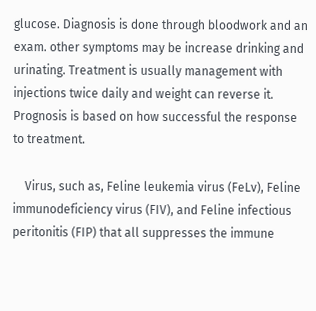glucose. Diagnosis is done through bloodwork and an exam. other symptoms may be increase drinking and urinating. Treatment is usually management with injections twice daily and weight can reverse it. Prognosis is based on how successful the response to treatment.

    Virus, such as, Feline leukemia virus (FeLv), Feline immunodeficiency virus (FIV), and Feline infectious peritonitis (FIP) that all suppresses the immune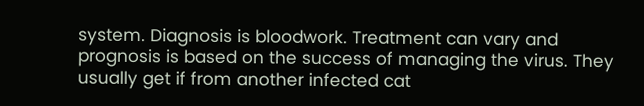system. Diagnosis is bloodwork. Treatment can vary and prognosis is based on the success of managing the virus. They usually get if from another infected cat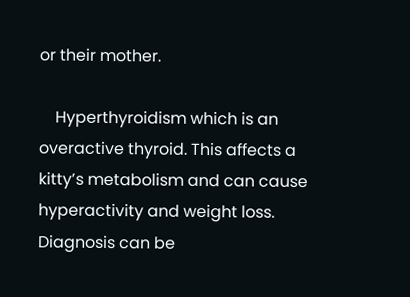or their mother.

    Hyperthyroidism which is an overactive thyroid. This affects a kitty’s metabolism and can cause hyperactivity and weight loss. Diagnosis can be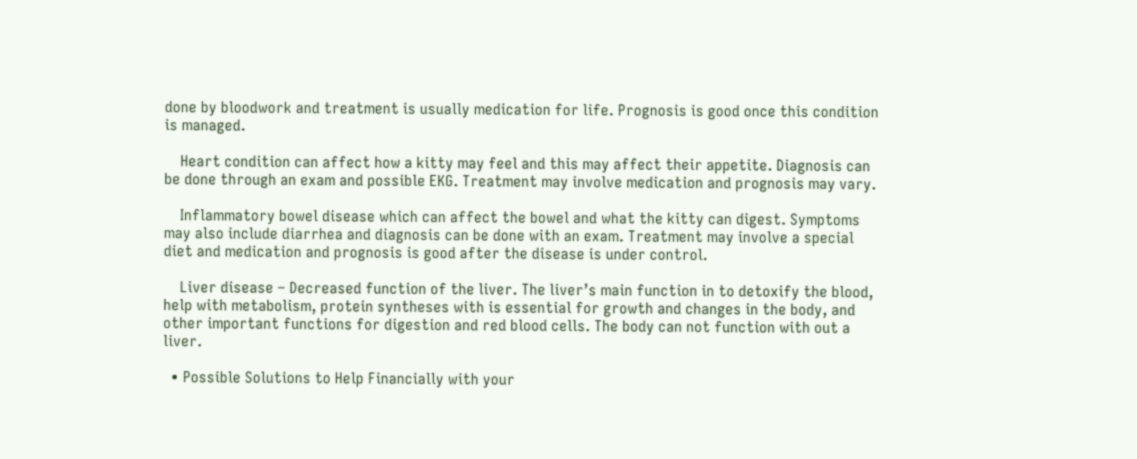done by bloodwork and treatment is usually medication for life. Prognosis is good once this condition is managed.

    Heart condition can affect how a kitty may feel and this may affect their appetite. Diagnosis can be done through an exam and possible EKG. Treatment may involve medication and prognosis may vary.

    Inflammatory bowel disease which can affect the bowel and what the kitty can digest. Symptoms may also include diarrhea and diagnosis can be done with an exam. Treatment may involve a special diet and medication and prognosis is good after the disease is under control.

    Liver disease – Decreased function of the liver. The liver’s main function in to detoxify the blood, help with metabolism, protein syntheses with is essential for growth and changes in the body, and other important functions for digestion and red blood cells. The body can not function with out a liver.

  • Possible Solutions to Help Financially with your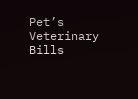Pet’s Veterinary Bills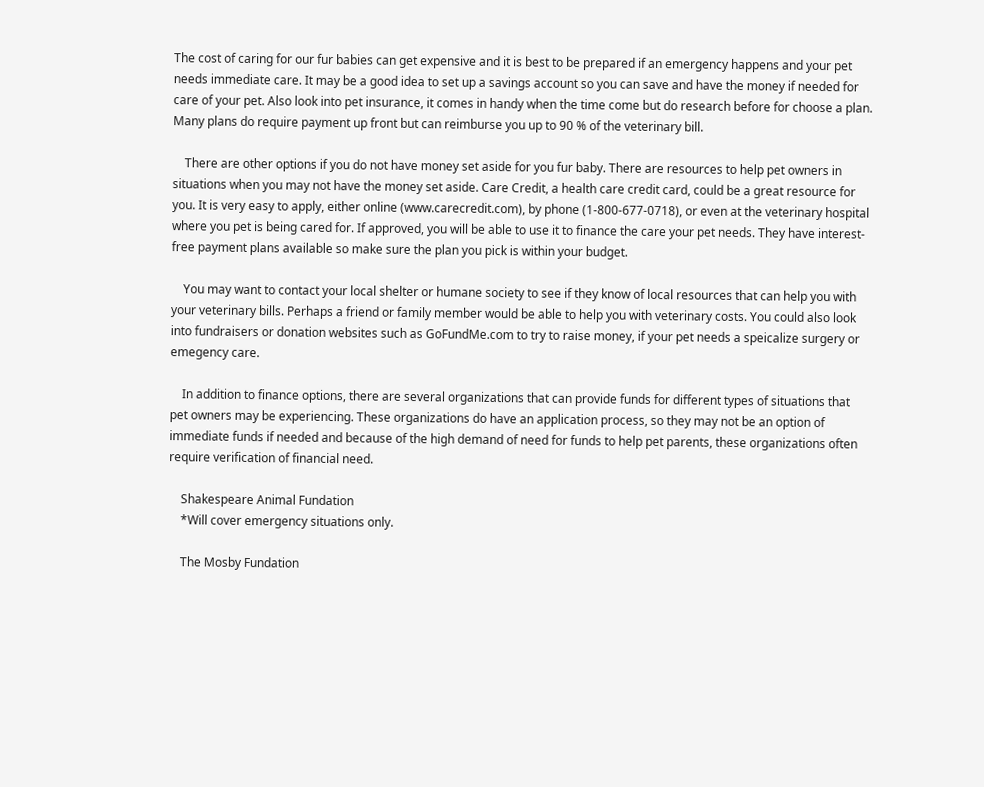The cost of caring for our fur babies can get expensive and it is best to be prepared if an emergency happens and your pet needs immediate care. It may be a good idea to set up a savings account so you can save and have the money if needed for care of your pet. Also look into pet insurance, it comes in handy when the time come but do research before for choose a plan. Many plans do require payment up front but can reimburse you up to 90 % of the veterinary bill.

    There are other options if you do not have money set aside for you fur baby. There are resources to help pet owners in situations when you may not have the money set aside. Care Credit, a health care credit card, could be a great resource for you. It is very easy to apply, either online (www.carecredit.com), by phone (1-800-677-0718), or even at the veterinary hospital where you pet is being cared for. If approved, you will be able to use it to finance the care your pet needs. They have interest-free payment plans available so make sure the plan you pick is within your budget.

    You may want to contact your local shelter or humane society to see if they know of local resources that can help you with your veterinary bills. Perhaps a friend or family member would be able to help you with veterinary costs. You could also look into fundraisers or donation websites such as GoFundMe.com to try to raise money, if your pet needs a speicalize surgery or emegency care.

    In addition to finance options, there are several organizations that can provide funds for different types of situations that pet owners may be experiencing. These organizations do have an application process, so they may not be an option of immediate funds if needed and because of the high demand of need for funds to help pet parents, these organizations often require verification of financial need.

    Shakespeare Animal Fundation
    *Will cover emergency situations only.

    The Mosby Fundation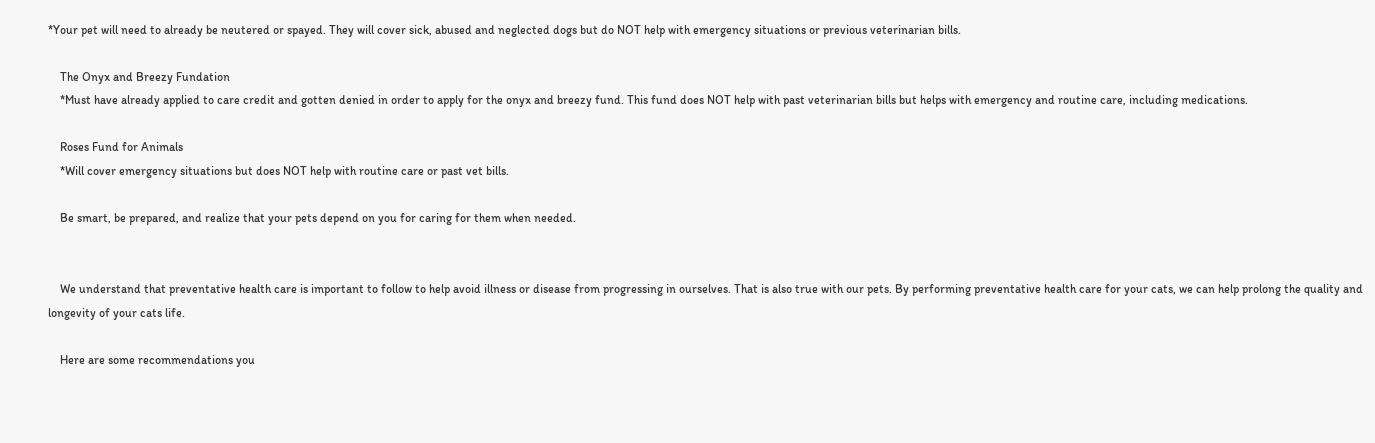*Your pet will need to already be neutered or spayed. They will cover sick, abused and neglected dogs but do NOT help with emergency situations or previous veterinarian bills.

    The Onyx and Breezy Fundation
    *Must have already applied to care credit and gotten denied in order to apply for the onyx and breezy fund. This fund does NOT help with past veterinarian bills but helps with emergency and routine care, including medications.

    Roses Fund for Animals
    *Will cover emergency situations but does NOT help with routine care or past vet bills.

    Be smart, be prepared, and realize that your pets depend on you for caring for them when needed.


    We understand that preventative health care is important to follow to help avoid illness or disease from progressing in ourselves. That is also true with our pets. By performing preventative health care for your cats, we can help prolong the quality and longevity of your cats life.

    Here are some recommendations you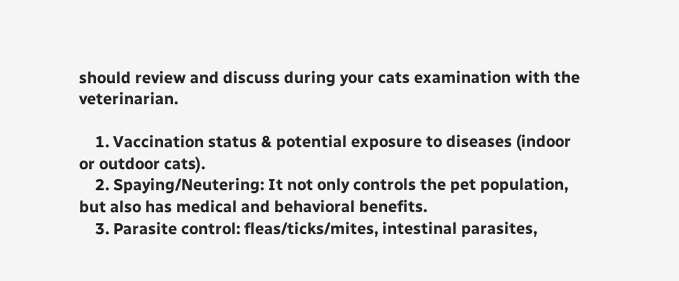should review and discuss during your cats examination with the veterinarian.

    1. Vaccination status & potential exposure to diseases (indoor or outdoor cats).
    2. Spaying/Neutering: It not only controls the pet population, but also has medical and behavioral benefits.
    3. Parasite control: fleas/ticks/mites, intestinal parasites,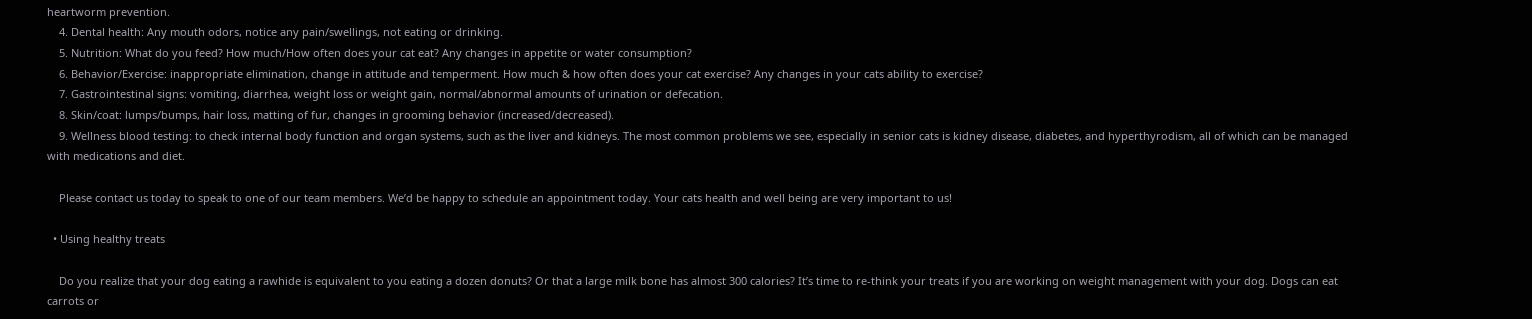heartworm prevention.
    4. Dental health: Any mouth odors, notice any pain/swellings, not eating or drinking.
    5. Nutrition: What do you feed? How much/How often does your cat eat? Any changes in appetite or water consumption?
    6. Behavior/Exercise: inappropriate elimination, change in attitude and temperment. How much & how often does your cat exercise? Any changes in your cats ability to exercise?
    7. Gastrointestinal signs: vomiting, diarrhea, weight loss or weight gain, normal/abnormal amounts of urination or defecation.
    8. Skin/coat: lumps/bumps, hair loss, matting of fur, changes in grooming behavior (increased/decreased).
    9. Wellness blood testing: to check internal body function and organ systems, such as the liver and kidneys. The most common problems we see, especially in senior cats is kidney disease, diabetes, and hyperthyrodism, all of which can be managed with medications and diet.

    Please contact us today to speak to one of our team members. We’d be happy to schedule an appointment today. Your cats health and well being are very important to us!

  • Using healthy treats

    Do you realize that your dog eating a rawhide is equivalent to you eating a dozen donuts? Or that a large milk bone has almost 300 calories? It’s time to re-think your treats if you are working on weight management with your dog. Dogs can eat carrots or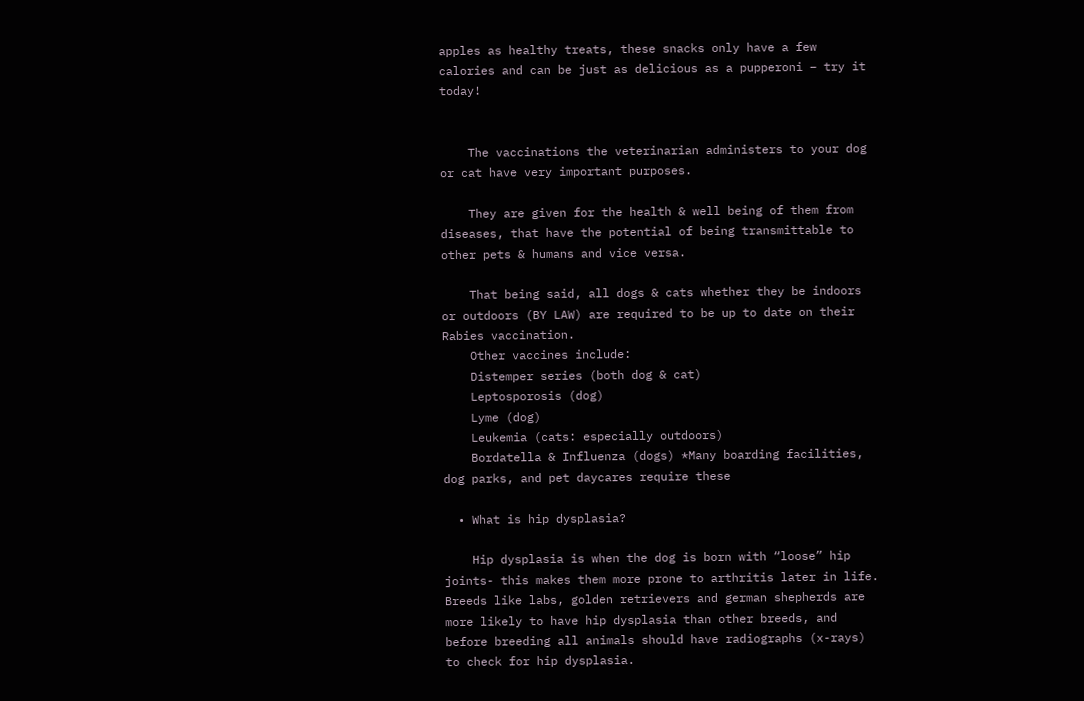apples as healthy treats, these snacks only have a few calories and can be just as delicious as a pupperoni – try it today!


    The vaccinations the veterinarian administers to your dog or cat have very important purposes.

    They are given for the health & well being of them from diseases, that have the potential of being transmittable to other pets & humans and vice versa.

    That being said, all dogs & cats whether they be indoors or outdoors (BY LAW) are required to be up to date on their Rabies vaccination.
    Other vaccines include:
    Distemper series (both dog & cat)
    Leptosporosis (dog)
    Lyme (dog)
    Leukemia (cats: especially outdoors)
    Bordatella & Influenza (dogs) *Many boarding facilities, dog parks, and pet daycares require these

  • What is hip dysplasia?

    Hip dysplasia is when the dog is born with “loose” hip joints- this makes them more prone to arthritis later in life. Breeds like labs, golden retrievers and german shepherds are more likely to have hip dysplasia than other breeds, and before breeding all animals should have radiographs (x-rays) to check for hip dysplasia.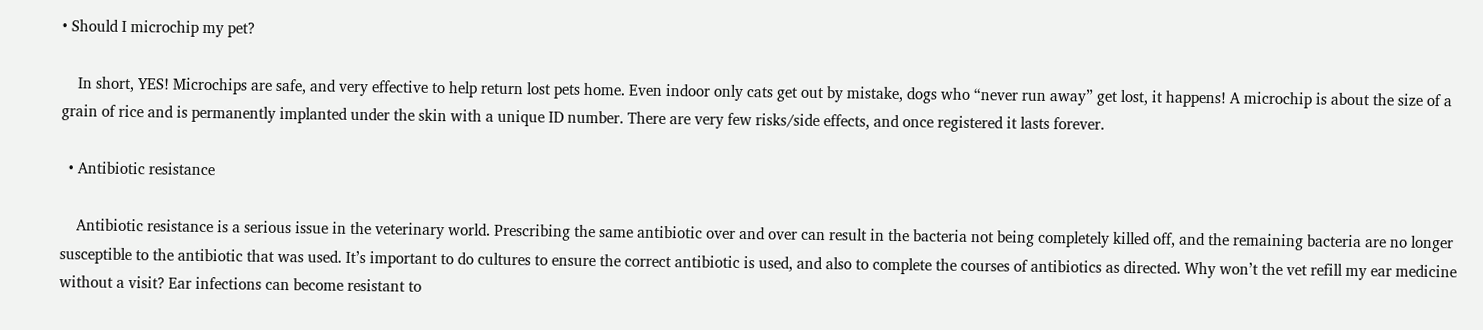• Should I microchip my pet?

    In short, YES! Microchips are safe, and very effective to help return lost pets home. Even indoor only cats get out by mistake, dogs who “never run away” get lost, it happens! A microchip is about the size of a grain of rice and is permanently implanted under the skin with a unique ID number. There are very few risks/side effects, and once registered it lasts forever.

  • Antibiotic resistance

    Antibiotic resistance is a serious issue in the veterinary world. Prescribing the same antibiotic over and over can result in the bacteria not being completely killed off, and the remaining bacteria are no longer susceptible to the antibiotic that was used. It’s important to do cultures to ensure the correct antibiotic is used, and also to complete the courses of antibiotics as directed. Why won’t the vet refill my ear medicine without a visit? Ear infections can become resistant to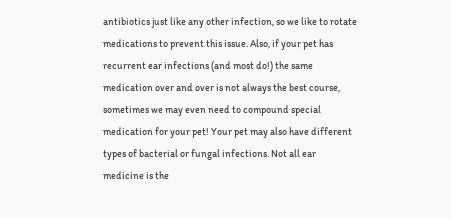antibiotics just like any other infection, so we like to rotate medications to prevent this issue. Also, if your pet has recurrent ear infections (and most do!) the same medication over and over is not always the best course, sometimes we may even need to compound special medication for your pet! Your pet may also have different types of bacterial or fungal infections. Not all ear medicine is the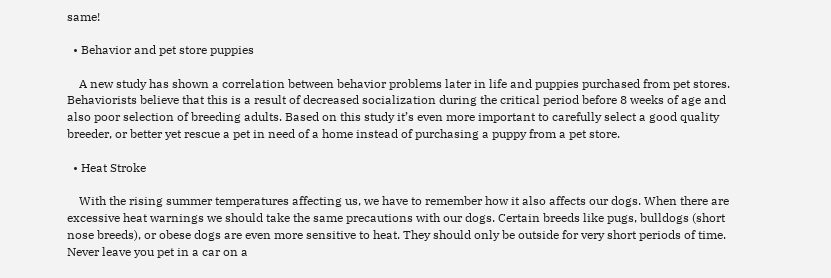same!

  • Behavior and pet store puppies

    A new study has shown a correlation between behavior problems later in life and puppies purchased from pet stores. Behaviorists believe that this is a result of decreased socialization during the critical period before 8 weeks of age and also poor selection of breeding adults. Based on this study it’s even more important to carefully select a good quality breeder, or better yet rescue a pet in need of a home instead of purchasing a puppy from a pet store.

  • Heat Stroke

    With the rising summer temperatures affecting us, we have to remember how it also affects our dogs. When there are excessive heat warnings we should take the same precautions with our dogs. Certain breeds like pugs, bulldogs (short nose breeds), or obese dogs are even more sensitive to heat. They should only be outside for very short periods of time. Never leave you pet in a car on a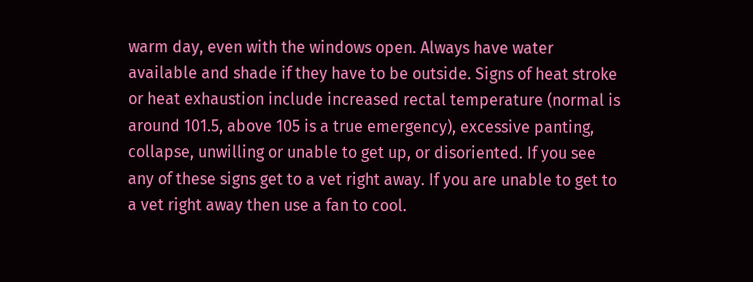warm day, even with the windows open. Always have water available and shade if they have to be outside. Signs of heat stroke or heat exhaustion include increased rectal temperature (normal is around 101.5, above 105 is a true emergency), excessive panting, collapse, unwilling or unable to get up, or disoriented. If you see any of these signs get to a vet right away. If you are unable to get to a vet right away then use a fan to cool.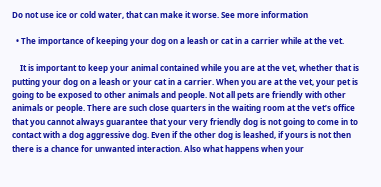Do not use ice or cold water, that can make it worse. See more information

  • The importance of keeping your dog on a leash or cat in a carrier while at the vet.

    It is important to keep your animal contained while you are at the vet, whether that is putting your dog on a leash or your cat in a carrier. When you are at the vet, your pet is going to be exposed to other animals and people. Not all pets are friendly with other animals or people. There are such close quarters in the waiting room at the vet’s office that you cannot always guarantee that your very friendly dog is not going to come in to contact with a dog aggressive dog. Even if the other dog is leashed, if yours is not then there is a chance for unwanted interaction. Also what happens when your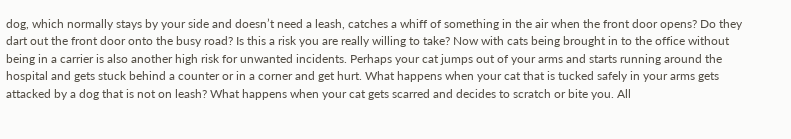dog, which normally stays by your side and doesn’t need a leash, catches a whiff of something in the air when the front door opens? Do they dart out the front door onto the busy road? Is this a risk you are really willing to take? Now with cats being brought in to the office without being in a carrier is also another high risk for unwanted incidents. Perhaps your cat jumps out of your arms and starts running around the hospital and gets stuck behind a counter or in a corner and get hurt. What happens when your cat that is tucked safely in your arms gets attacked by a dog that is not on leash? What happens when your cat gets scarred and decides to scratch or bite you. All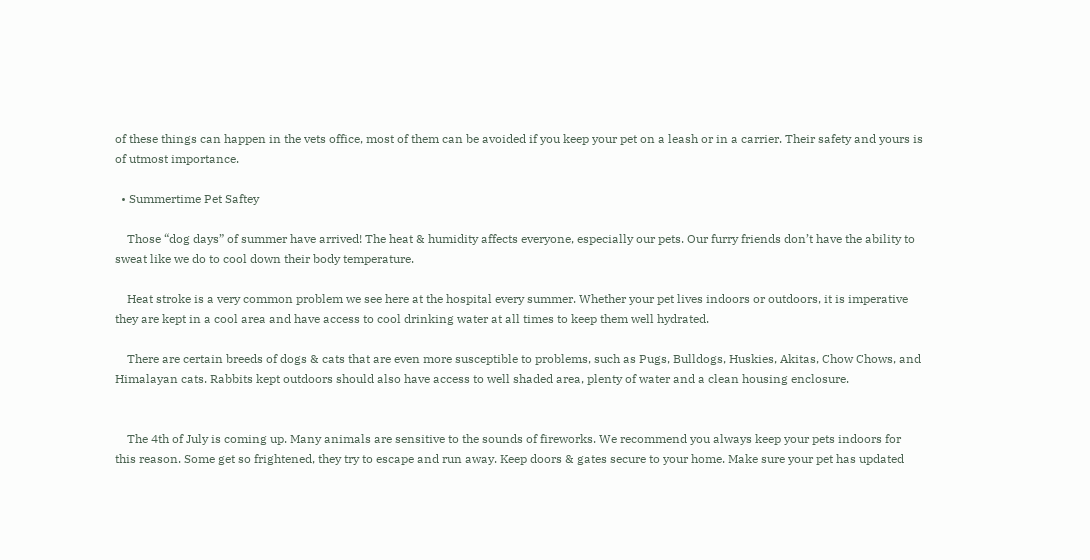of these things can happen in the vets office, most of them can be avoided if you keep your pet on a leash or in a carrier. Their safety and yours is of utmost importance.

  • Summertime Pet Saftey

    Those “dog days” of summer have arrived! The heat & humidity affects everyone, especially our pets. Our furry friends don’t have the ability to sweat like we do to cool down their body temperature.

    Heat stroke is a very common problem we see here at the hospital every summer. Whether your pet lives indoors or outdoors, it is imperative they are kept in a cool area and have access to cool drinking water at all times to keep them well hydrated.

    There are certain breeds of dogs & cats that are even more susceptible to problems, such as Pugs, Bulldogs, Huskies, Akitas, Chow Chows, and Himalayan cats. Rabbits kept outdoors should also have access to well shaded area, plenty of water and a clean housing enclosure.


    The 4th of July is coming up. Many animals are sensitive to the sounds of fireworks. We recommend you always keep your pets indoors for this reason. Some get so frightened, they try to escape and run away. Keep doors & gates secure to your home. Make sure your pet has updated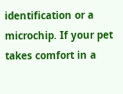identification or a microchip. If your pet takes comfort in a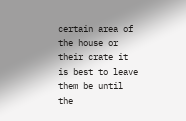certain area of the house or their crate it is best to leave them be until the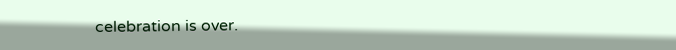celebration is over.